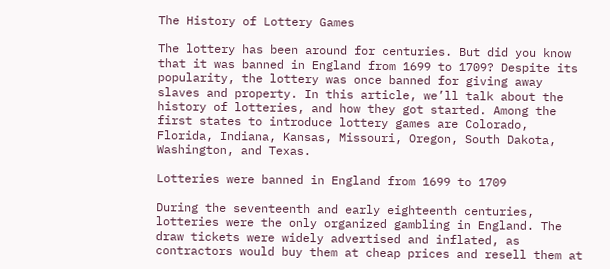The History of Lottery Games

The lottery has been around for centuries. But did you know that it was banned in England from 1699 to 1709? Despite its popularity, the lottery was once banned for giving away slaves and property. In this article, we’ll talk about the history of lotteries, and how they got started. Among the first states to introduce lottery games are Colorado, Florida, Indiana, Kansas, Missouri, Oregon, South Dakota, Washington, and Texas.

Lotteries were banned in England from 1699 to 1709

During the seventeenth and early eighteenth centuries, lotteries were the only organized gambling in England. The draw tickets were widely advertised and inflated, as contractors would buy them at cheap prices and resell them at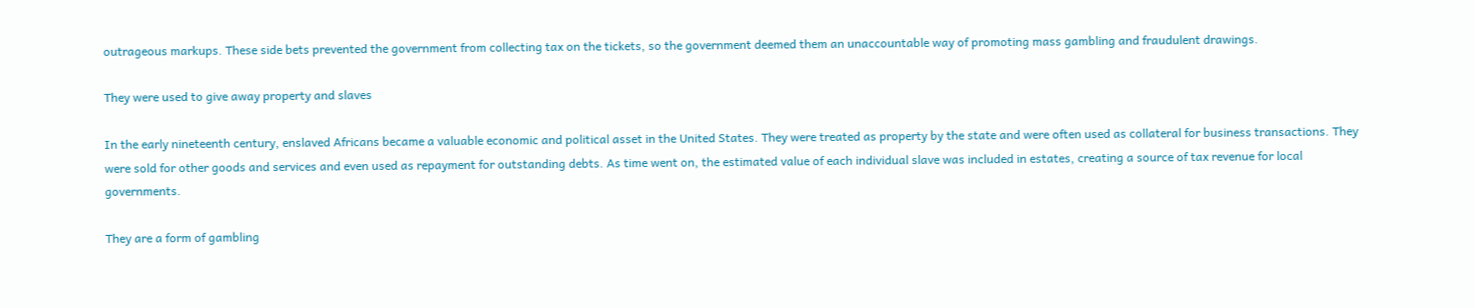outrageous markups. These side bets prevented the government from collecting tax on the tickets, so the government deemed them an unaccountable way of promoting mass gambling and fraudulent drawings.

They were used to give away property and slaves

In the early nineteenth century, enslaved Africans became a valuable economic and political asset in the United States. They were treated as property by the state and were often used as collateral for business transactions. They were sold for other goods and services and even used as repayment for outstanding debts. As time went on, the estimated value of each individual slave was included in estates, creating a source of tax revenue for local governments.

They are a form of gambling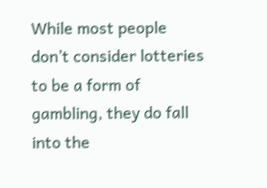While most people don’t consider lotteries to be a form of gambling, they do fall into the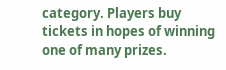category. Players buy tickets in hopes of winning one of many prizes.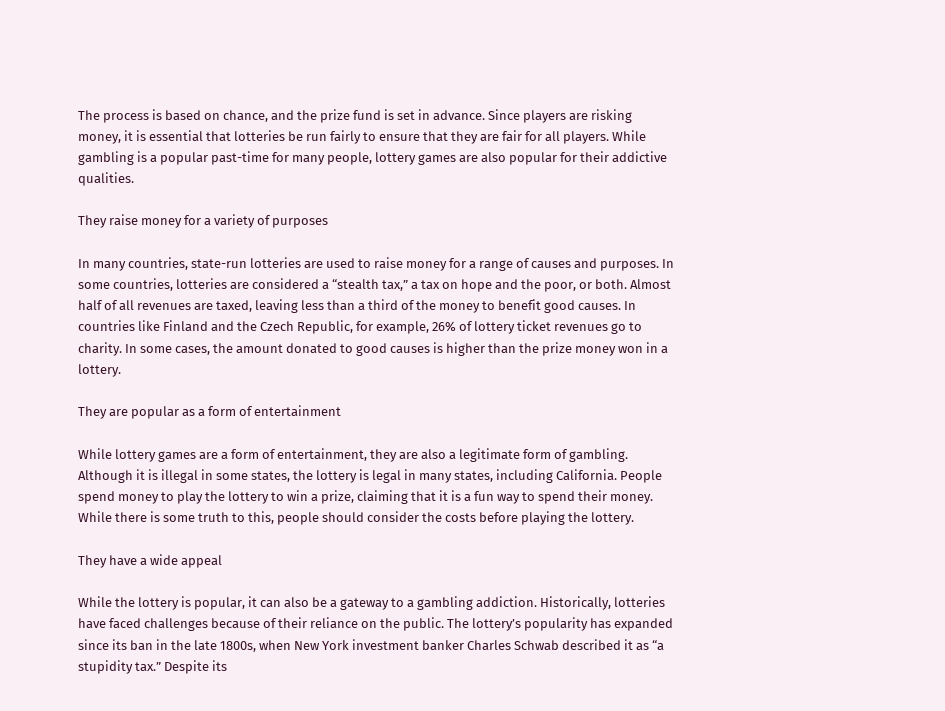The process is based on chance, and the prize fund is set in advance. Since players are risking money, it is essential that lotteries be run fairly to ensure that they are fair for all players. While gambling is a popular past-time for many people, lottery games are also popular for their addictive qualities.

They raise money for a variety of purposes

In many countries, state-run lotteries are used to raise money for a range of causes and purposes. In some countries, lotteries are considered a “stealth tax,” a tax on hope and the poor, or both. Almost half of all revenues are taxed, leaving less than a third of the money to benefit good causes. In countries like Finland and the Czech Republic, for example, 26% of lottery ticket revenues go to charity. In some cases, the amount donated to good causes is higher than the prize money won in a lottery.

They are popular as a form of entertainment

While lottery games are a form of entertainment, they are also a legitimate form of gambling. Although it is illegal in some states, the lottery is legal in many states, including California. People spend money to play the lottery to win a prize, claiming that it is a fun way to spend their money. While there is some truth to this, people should consider the costs before playing the lottery.

They have a wide appeal

While the lottery is popular, it can also be a gateway to a gambling addiction. Historically, lotteries have faced challenges because of their reliance on the public. The lottery’s popularity has expanded since its ban in the late 1800s, when New York investment banker Charles Schwab described it as “a stupidity tax.” Despite its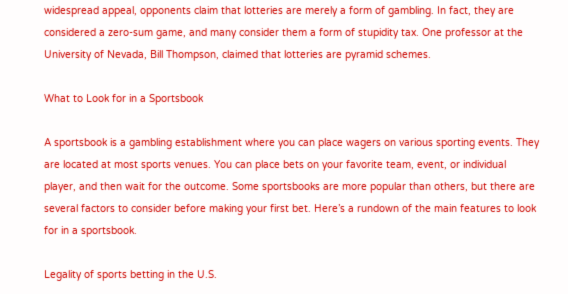widespread appeal, opponents claim that lotteries are merely a form of gambling. In fact, they are considered a zero-sum game, and many consider them a form of stupidity tax. One professor at the University of Nevada, Bill Thompson, claimed that lotteries are pyramid schemes.

What to Look for in a Sportsbook

A sportsbook is a gambling establishment where you can place wagers on various sporting events. They are located at most sports venues. You can place bets on your favorite team, event, or individual player, and then wait for the outcome. Some sportsbooks are more popular than others, but there are several factors to consider before making your first bet. Here’s a rundown of the main features to look for in a sportsbook.

Legality of sports betting in the U.S.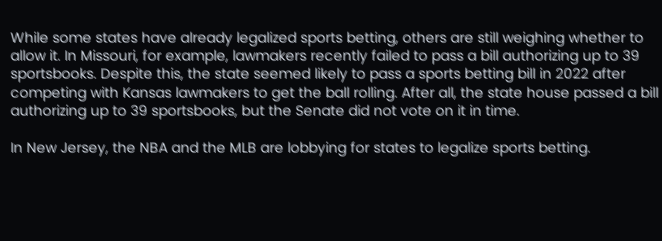While some states have already legalized sports betting, others are still weighing whether to allow it. In Missouri, for example, lawmakers recently failed to pass a bill authorizing up to 39 sportsbooks. Despite this, the state seemed likely to pass a sports betting bill in 2022 after competing with Kansas lawmakers to get the ball rolling. After all, the state house passed a bill authorizing up to 39 sportsbooks, but the Senate did not vote on it in time.

In New Jersey, the NBA and the MLB are lobbying for states to legalize sports betting.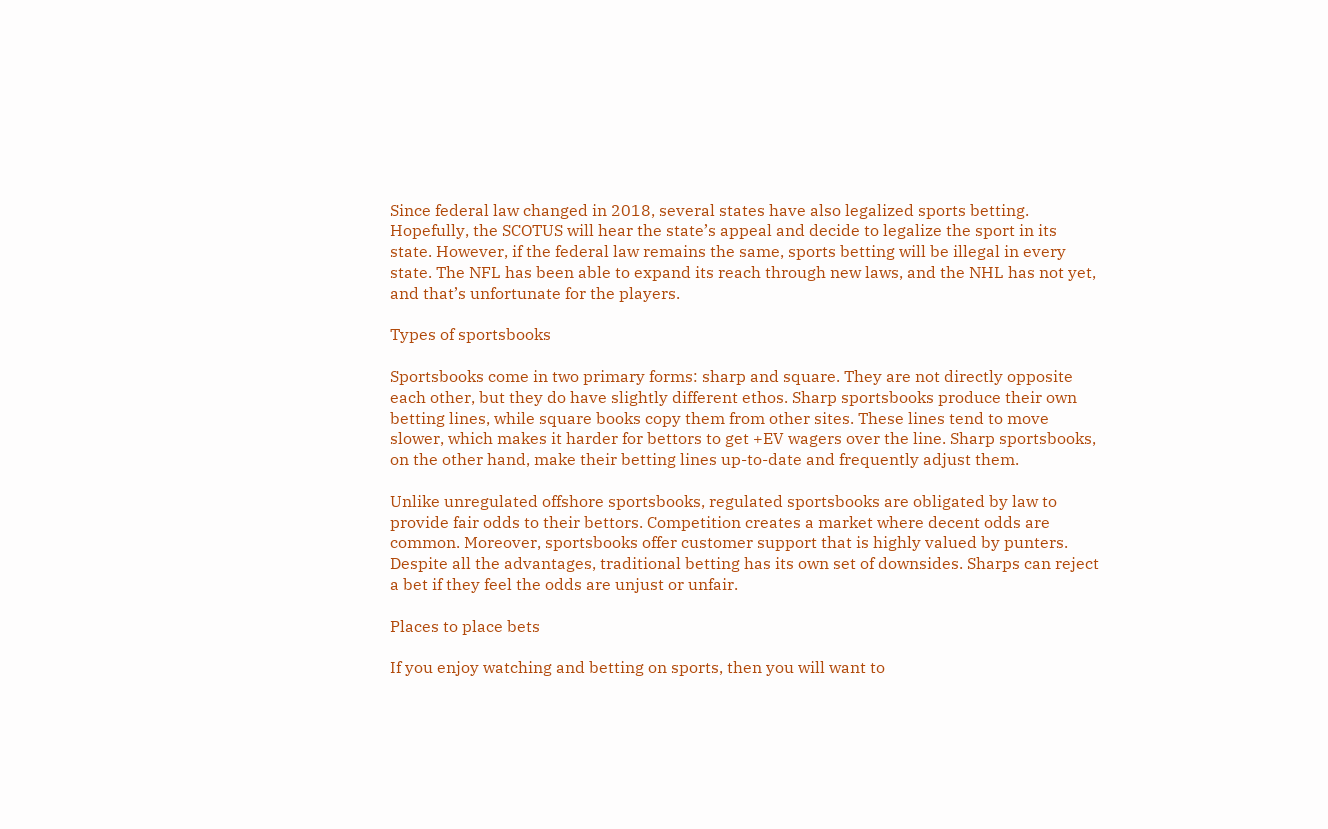Since federal law changed in 2018, several states have also legalized sports betting. Hopefully, the SCOTUS will hear the state’s appeal and decide to legalize the sport in its state. However, if the federal law remains the same, sports betting will be illegal in every state. The NFL has been able to expand its reach through new laws, and the NHL has not yet, and that’s unfortunate for the players.

Types of sportsbooks

Sportsbooks come in two primary forms: sharp and square. They are not directly opposite each other, but they do have slightly different ethos. Sharp sportsbooks produce their own betting lines, while square books copy them from other sites. These lines tend to move slower, which makes it harder for bettors to get +EV wagers over the line. Sharp sportsbooks, on the other hand, make their betting lines up-to-date and frequently adjust them.

Unlike unregulated offshore sportsbooks, regulated sportsbooks are obligated by law to provide fair odds to their bettors. Competition creates a market where decent odds are common. Moreover, sportsbooks offer customer support that is highly valued by punters. Despite all the advantages, traditional betting has its own set of downsides. Sharps can reject a bet if they feel the odds are unjust or unfair.

Places to place bets

If you enjoy watching and betting on sports, then you will want to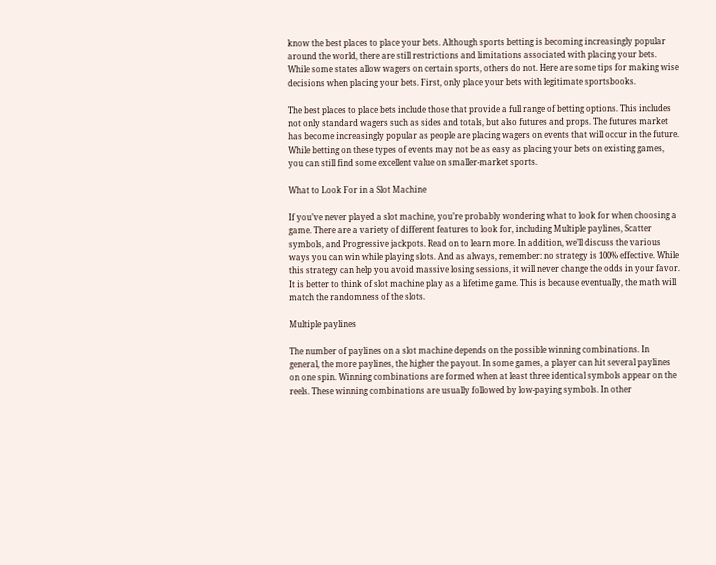know the best places to place your bets. Although sports betting is becoming increasingly popular around the world, there are still restrictions and limitations associated with placing your bets. While some states allow wagers on certain sports, others do not. Here are some tips for making wise decisions when placing your bets. First, only place your bets with legitimate sportsbooks.

The best places to place bets include those that provide a full range of betting options. This includes not only standard wagers such as sides and totals, but also futures and props. The futures market has become increasingly popular as people are placing wagers on events that will occur in the future. While betting on these types of events may not be as easy as placing your bets on existing games, you can still find some excellent value on smaller-market sports.

What to Look For in a Slot Machine

If you’ve never played a slot machine, you’re probably wondering what to look for when choosing a game. There are a variety of different features to look for, including Multiple paylines, Scatter symbols, and Progressive jackpots. Read on to learn more. In addition, we’ll discuss the various ways you can win while playing slots. And as always, remember: no strategy is 100% effective. While this strategy can help you avoid massive losing sessions, it will never change the odds in your favor. It is better to think of slot machine play as a lifetime game. This is because eventually, the math will match the randomness of the slots.

Multiple paylines

The number of paylines on a slot machine depends on the possible winning combinations. In general, the more paylines, the higher the payout. In some games, a player can hit several paylines on one spin. Winning combinations are formed when at least three identical symbols appear on the reels. These winning combinations are usually followed by low-paying symbols. In other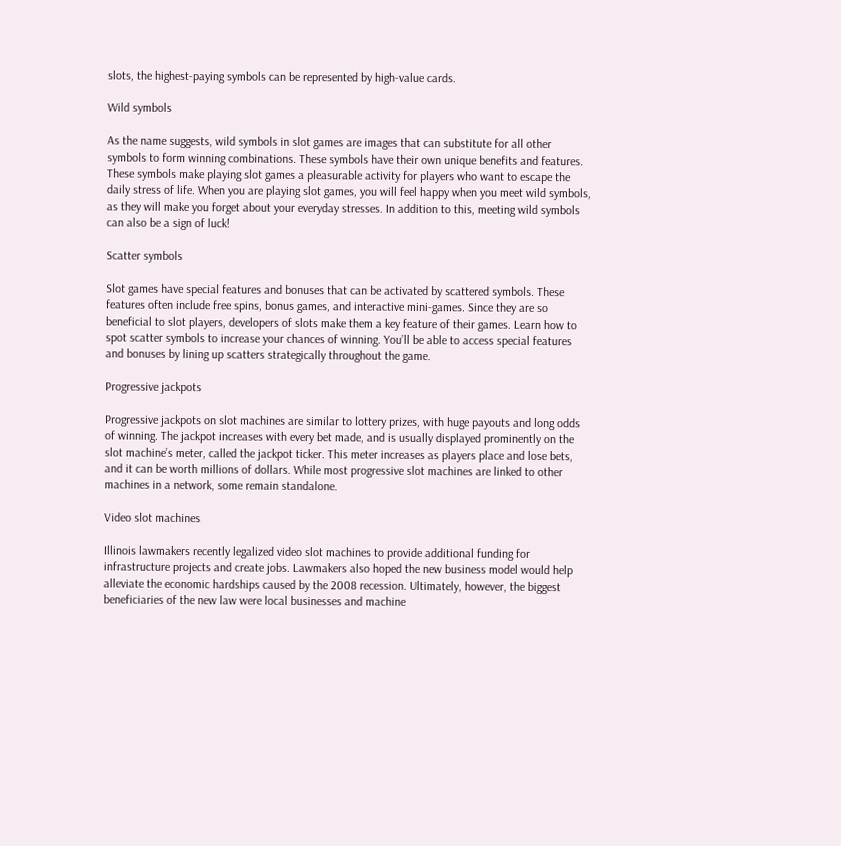slots, the highest-paying symbols can be represented by high-value cards.

Wild symbols

As the name suggests, wild symbols in slot games are images that can substitute for all other symbols to form winning combinations. These symbols have their own unique benefits and features. These symbols make playing slot games a pleasurable activity for players who want to escape the daily stress of life. When you are playing slot games, you will feel happy when you meet wild symbols, as they will make you forget about your everyday stresses. In addition to this, meeting wild symbols can also be a sign of luck!

Scatter symbols

Slot games have special features and bonuses that can be activated by scattered symbols. These features often include free spins, bonus games, and interactive mini-games. Since they are so beneficial to slot players, developers of slots make them a key feature of their games. Learn how to spot scatter symbols to increase your chances of winning. You’ll be able to access special features and bonuses by lining up scatters strategically throughout the game.

Progressive jackpots

Progressive jackpots on slot machines are similar to lottery prizes, with huge payouts and long odds of winning. The jackpot increases with every bet made, and is usually displayed prominently on the slot machine’s meter, called the jackpot ticker. This meter increases as players place and lose bets, and it can be worth millions of dollars. While most progressive slot machines are linked to other machines in a network, some remain standalone.

Video slot machines

Illinois lawmakers recently legalized video slot machines to provide additional funding for infrastructure projects and create jobs. Lawmakers also hoped the new business model would help alleviate the economic hardships caused by the 2008 recession. Ultimately, however, the biggest beneficiaries of the new law were local businesses and machine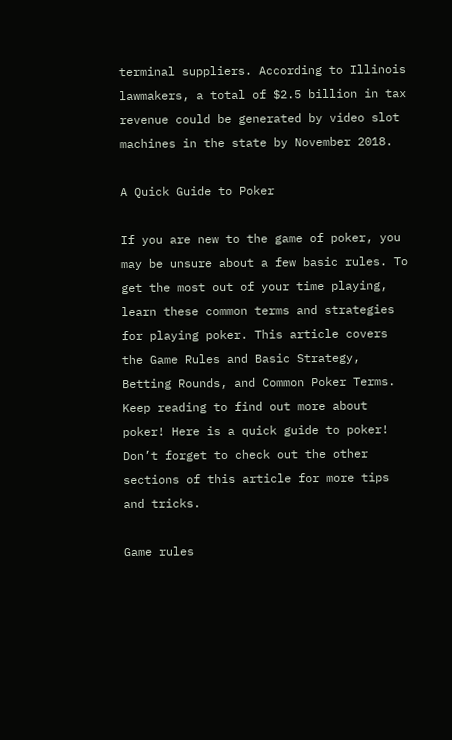terminal suppliers. According to Illinois lawmakers, a total of $2.5 billion in tax revenue could be generated by video slot machines in the state by November 2018.

A Quick Guide to Poker

If you are new to the game of poker, you may be unsure about a few basic rules. To get the most out of your time playing, learn these common terms and strategies for playing poker. This article covers the Game Rules and Basic Strategy, Betting Rounds, and Common Poker Terms. Keep reading to find out more about poker! Here is a quick guide to poker! Don’t forget to check out the other sections of this article for more tips and tricks.

Game rules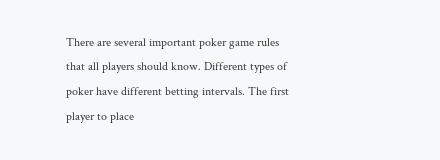There are several important poker game rules that all players should know. Different types of poker have different betting intervals. The first player to place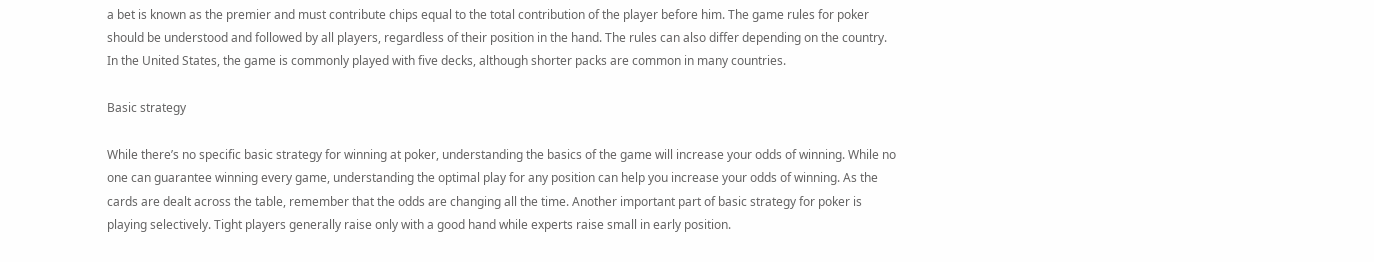a bet is known as the premier and must contribute chips equal to the total contribution of the player before him. The game rules for poker should be understood and followed by all players, regardless of their position in the hand. The rules can also differ depending on the country. In the United States, the game is commonly played with five decks, although shorter packs are common in many countries.

Basic strategy

While there’s no specific basic strategy for winning at poker, understanding the basics of the game will increase your odds of winning. While no one can guarantee winning every game, understanding the optimal play for any position can help you increase your odds of winning. As the cards are dealt across the table, remember that the odds are changing all the time. Another important part of basic strategy for poker is playing selectively. Tight players generally raise only with a good hand while experts raise small in early position.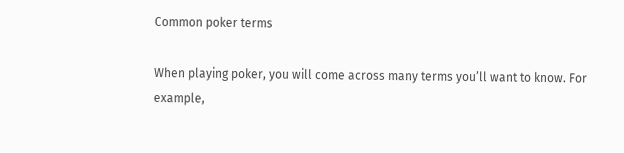Common poker terms

When playing poker, you will come across many terms you’ll want to know. For example,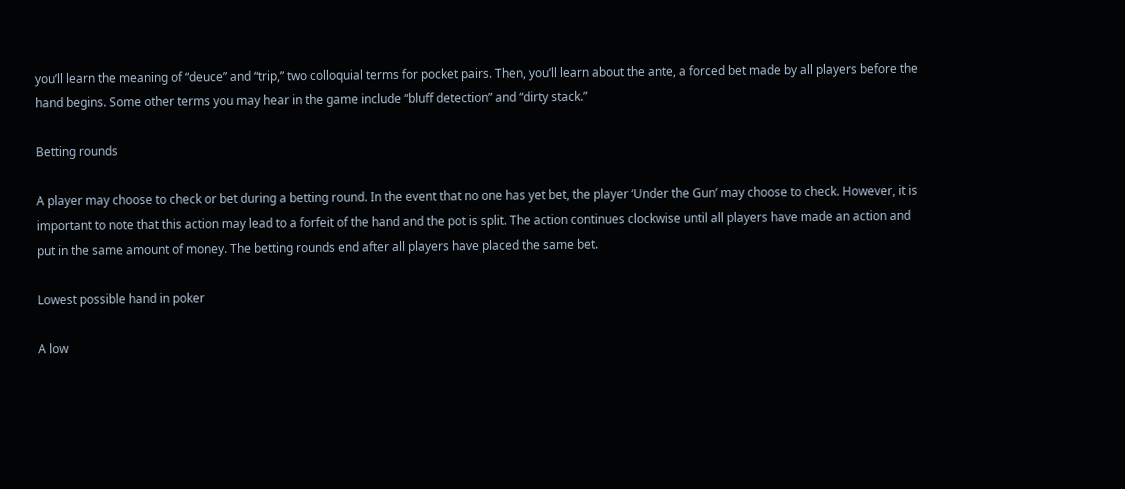you’ll learn the meaning of “deuce” and “trip,” two colloquial terms for pocket pairs. Then, you’ll learn about the ante, a forced bet made by all players before the hand begins. Some other terms you may hear in the game include “bluff detection” and “dirty stack.”

Betting rounds

A player may choose to check or bet during a betting round. In the event that no one has yet bet, the player ‘Under the Gun’ may choose to check. However, it is important to note that this action may lead to a forfeit of the hand and the pot is split. The action continues clockwise until all players have made an action and put in the same amount of money. The betting rounds end after all players have placed the same bet.

Lowest possible hand in poker

A low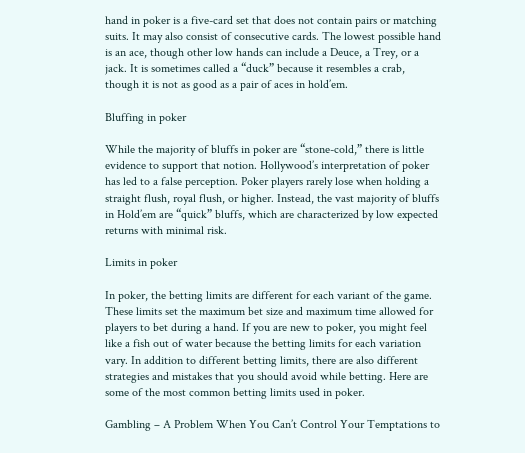hand in poker is a five-card set that does not contain pairs or matching suits. It may also consist of consecutive cards. The lowest possible hand is an ace, though other low hands can include a Deuce, a Trey, or a jack. It is sometimes called a “duck” because it resembles a crab, though it is not as good as a pair of aces in hold’em.

Bluffing in poker

While the majority of bluffs in poker are “stone-cold,” there is little evidence to support that notion. Hollywood’s interpretation of poker has led to a false perception. Poker players rarely lose when holding a straight flush, royal flush, or higher. Instead, the vast majority of bluffs in Hold’em are “quick” bluffs, which are characterized by low expected returns with minimal risk.

Limits in poker

In poker, the betting limits are different for each variant of the game. These limits set the maximum bet size and maximum time allowed for players to bet during a hand. If you are new to poker, you might feel like a fish out of water because the betting limits for each variation vary. In addition to different betting limits, there are also different strategies and mistakes that you should avoid while betting. Here are some of the most common betting limits used in poker.

Gambling – A Problem When You Can’t Control Your Temptations to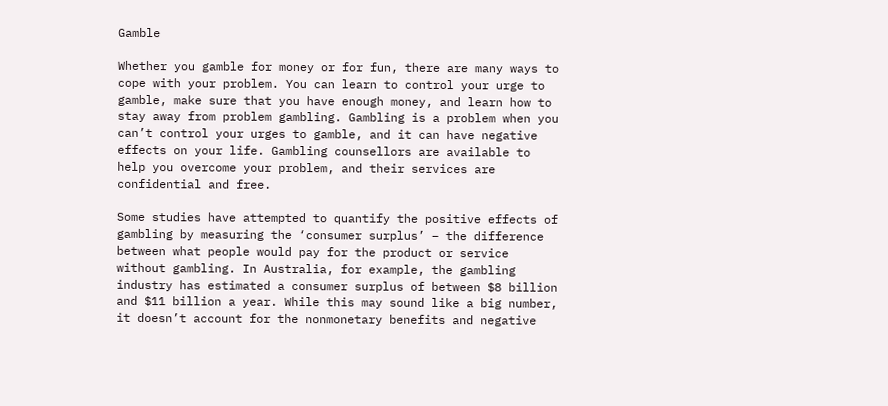Gamble

Whether you gamble for money or for fun, there are many ways to cope with your problem. You can learn to control your urge to gamble, make sure that you have enough money, and learn how to stay away from problem gambling. Gambling is a problem when you can’t control your urges to gamble, and it can have negative effects on your life. Gambling counsellors are available to help you overcome your problem, and their services are confidential and free.

Some studies have attempted to quantify the positive effects of gambling by measuring the ‘consumer surplus’ – the difference between what people would pay for the product or service without gambling. In Australia, for example, the gambling industry has estimated a consumer surplus of between $8 billion and $11 billion a year. While this may sound like a big number, it doesn’t account for the nonmonetary benefits and negative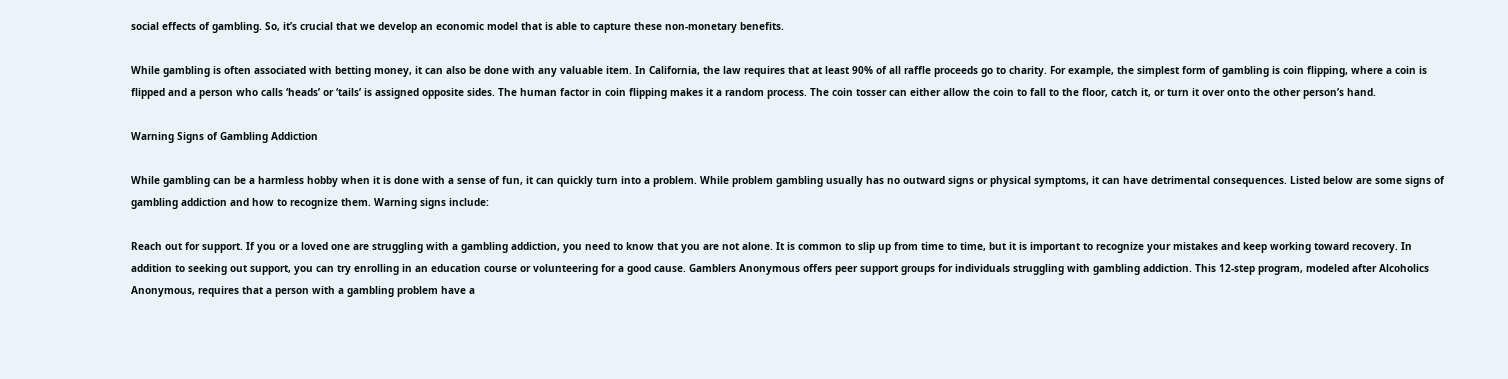social effects of gambling. So, it’s crucial that we develop an economic model that is able to capture these non-monetary benefits.

While gambling is often associated with betting money, it can also be done with any valuable item. In California, the law requires that at least 90% of all raffle proceeds go to charity. For example, the simplest form of gambling is coin flipping, where a coin is flipped and a person who calls ‘heads’ or ‘tails’ is assigned opposite sides. The human factor in coin flipping makes it a random process. The coin tosser can either allow the coin to fall to the floor, catch it, or turn it over onto the other person’s hand.

Warning Signs of Gambling Addiction

While gambling can be a harmless hobby when it is done with a sense of fun, it can quickly turn into a problem. While problem gambling usually has no outward signs or physical symptoms, it can have detrimental consequences. Listed below are some signs of gambling addiction and how to recognize them. Warning signs include:

Reach out for support. If you or a loved one are struggling with a gambling addiction, you need to know that you are not alone. It is common to slip up from time to time, but it is important to recognize your mistakes and keep working toward recovery. In addition to seeking out support, you can try enrolling in an education course or volunteering for a good cause. Gamblers Anonymous offers peer support groups for individuals struggling with gambling addiction. This 12-step program, modeled after Alcoholics Anonymous, requires that a person with a gambling problem have a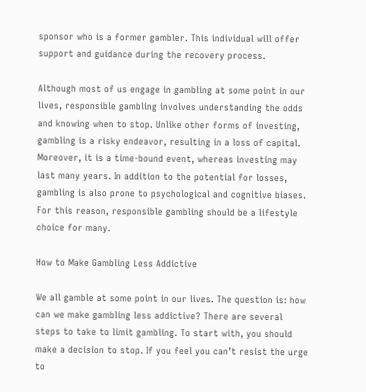sponsor who is a former gambler. This individual will offer support and guidance during the recovery process.

Although most of us engage in gambling at some point in our lives, responsible gambling involves understanding the odds and knowing when to stop. Unlike other forms of investing, gambling is a risky endeavor, resulting in a loss of capital. Moreover, it is a time-bound event, whereas investing may last many years. In addition to the potential for losses, gambling is also prone to psychological and cognitive biases. For this reason, responsible gambling should be a lifestyle choice for many.

How to Make Gambling Less Addictive

We all gamble at some point in our lives. The question is: how can we make gambling less addictive? There are several steps to take to limit gambling. To start with, you should make a decision to stop. If you feel you can’t resist the urge to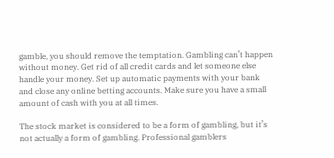gamble, you should remove the temptation. Gambling can’t happen without money. Get rid of all credit cards and let someone else handle your money. Set up automatic payments with your bank and close any online betting accounts. Make sure you have a small amount of cash with you at all times.

The stock market is considered to be a form of gambling, but it’s not actually a form of gambling. Professional gamblers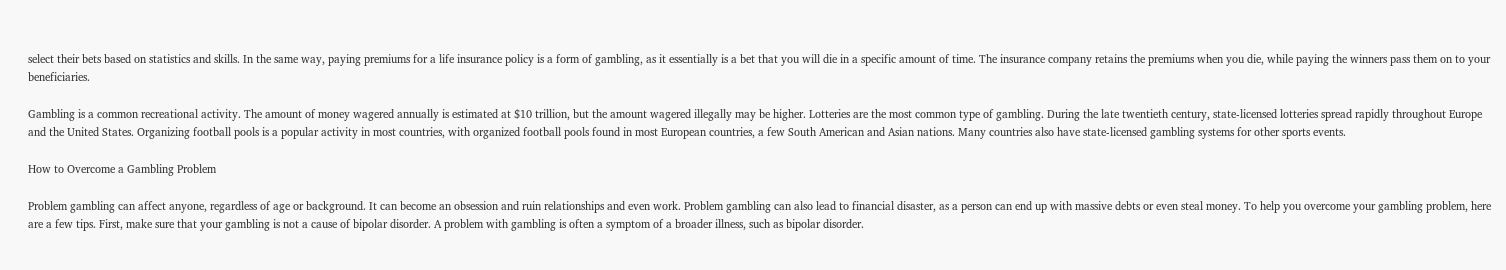select their bets based on statistics and skills. In the same way, paying premiums for a life insurance policy is a form of gambling, as it essentially is a bet that you will die in a specific amount of time. The insurance company retains the premiums when you die, while paying the winners pass them on to your beneficiaries.

Gambling is a common recreational activity. The amount of money wagered annually is estimated at $10 trillion, but the amount wagered illegally may be higher. Lotteries are the most common type of gambling. During the late twentieth century, state-licensed lotteries spread rapidly throughout Europe and the United States. Organizing football pools is a popular activity in most countries, with organized football pools found in most European countries, a few South American and Asian nations. Many countries also have state-licensed gambling systems for other sports events.

How to Overcome a Gambling Problem

Problem gambling can affect anyone, regardless of age or background. It can become an obsession and ruin relationships and even work. Problem gambling can also lead to financial disaster, as a person can end up with massive debts or even steal money. To help you overcome your gambling problem, here are a few tips. First, make sure that your gambling is not a cause of bipolar disorder. A problem with gambling is often a symptom of a broader illness, such as bipolar disorder.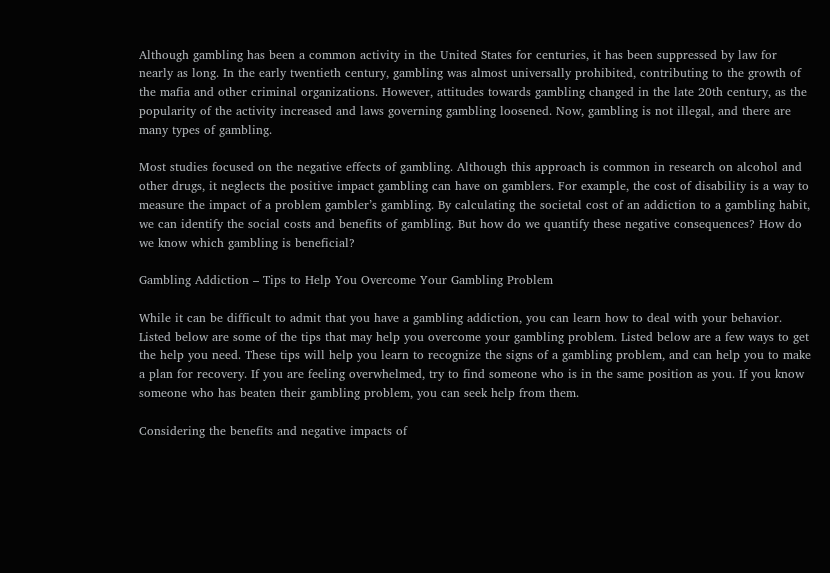Although gambling has been a common activity in the United States for centuries, it has been suppressed by law for nearly as long. In the early twentieth century, gambling was almost universally prohibited, contributing to the growth of the mafia and other criminal organizations. However, attitudes towards gambling changed in the late 20th century, as the popularity of the activity increased and laws governing gambling loosened. Now, gambling is not illegal, and there are many types of gambling.

Most studies focused on the negative effects of gambling. Although this approach is common in research on alcohol and other drugs, it neglects the positive impact gambling can have on gamblers. For example, the cost of disability is a way to measure the impact of a problem gambler’s gambling. By calculating the societal cost of an addiction to a gambling habit, we can identify the social costs and benefits of gambling. But how do we quantify these negative consequences? How do we know which gambling is beneficial?

Gambling Addiction – Tips to Help You Overcome Your Gambling Problem

While it can be difficult to admit that you have a gambling addiction, you can learn how to deal with your behavior. Listed below are some of the tips that may help you overcome your gambling problem. Listed below are a few ways to get the help you need. These tips will help you learn to recognize the signs of a gambling problem, and can help you to make a plan for recovery. If you are feeling overwhelmed, try to find someone who is in the same position as you. If you know someone who has beaten their gambling problem, you can seek help from them.

Considering the benefits and negative impacts of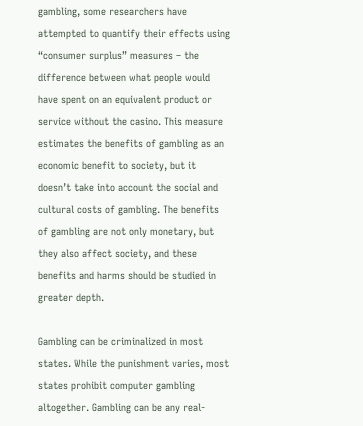gambling, some researchers have attempted to quantify their effects using “consumer surplus” measures – the difference between what people would have spent on an equivalent product or service without the casino. This measure estimates the benefits of gambling as an economic benefit to society, but it doesn’t take into account the social and cultural costs of gambling. The benefits of gambling are not only monetary, but they also affect society, and these benefits and harms should be studied in greater depth.

Gambling can be criminalized in most states. While the punishment varies, most states prohibit computer gambling altogether. Gambling can be any real-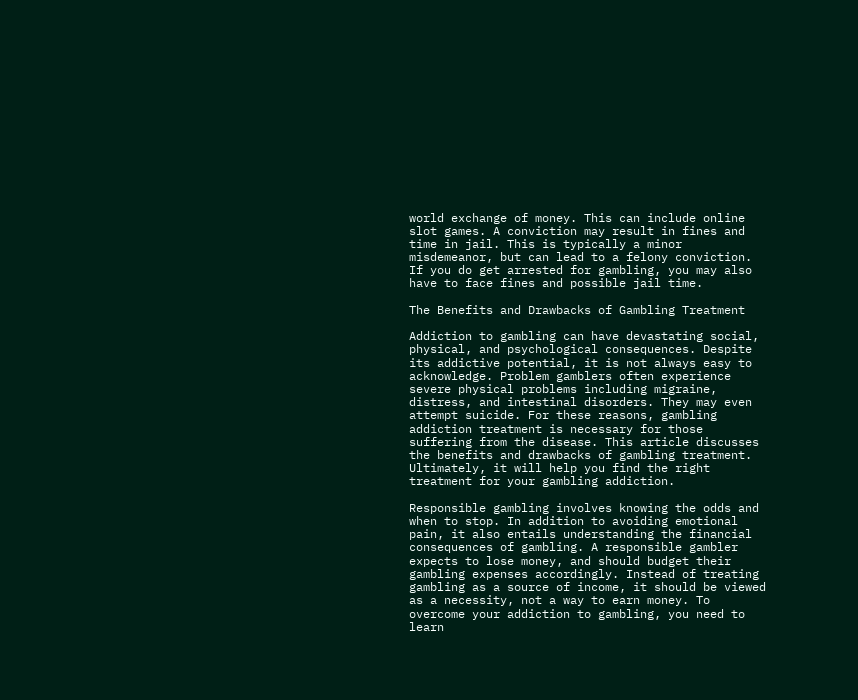world exchange of money. This can include online slot games. A conviction may result in fines and time in jail. This is typically a minor misdemeanor, but can lead to a felony conviction. If you do get arrested for gambling, you may also have to face fines and possible jail time.

The Benefits and Drawbacks of Gambling Treatment

Addiction to gambling can have devastating social, physical, and psychological consequences. Despite its addictive potential, it is not always easy to acknowledge. Problem gamblers often experience severe physical problems including migraine, distress, and intestinal disorders. They may even attempt suicide. For these reasons, gambling addiction treatment is necessary for those suffering from the disease. This article discusses the benefits and drawbacks of gambling treatment. Ultimately, it will help you find the right treatment for your gambling addiction.

Responsible gambling involves knowing the odds and when to stop. In addition to avoiding emotional pain, it also entails understanding the financial consequences of gambling. A responsible gambler expects to lose money, and should budget their gambling expenses accordingly. Instead of treating gambling as a source of income, it should be viewed as a necessity, not a way to earn money. To overcome your addiction to gambling, you need to learn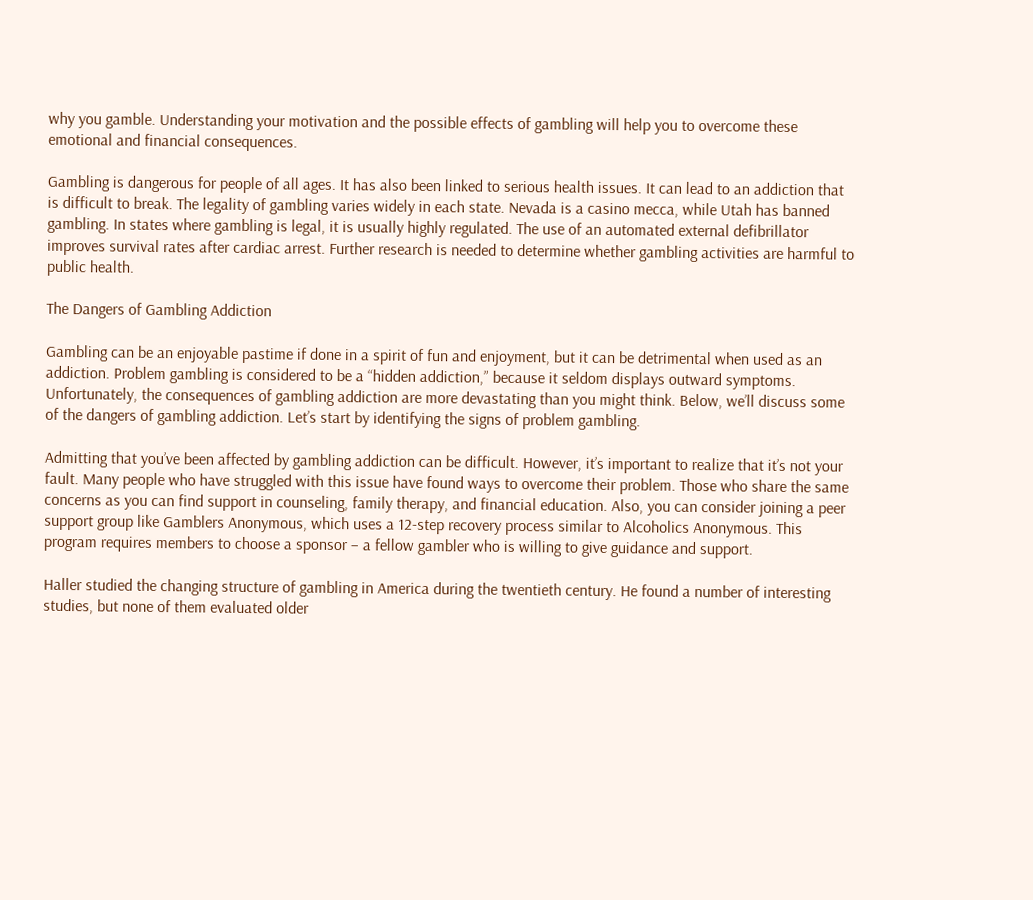why you gamble. Understanding your motivation and the possible effects of gambling will help you to overcome these emotional and financial consequences.

Gambling is dangerous for people of all ages. It has also been linked to serious health issues. It can lead to an addiction that is difficult to break. The legality of gambling varies widely in each state. Nevada is a casino mecca, while Utah has banned gambling. In states where gambling is legal, it is usually highly regulated. The use of an automated external defibrillator improves survival rates after cardiac arrest. Further research is needed to determine whether gambling activities are harmful to public health.

The Dangers of Gambling Addiction

Gambling can be an enjoyable pastime if done in a spirit of fun and enjoyment, but it can be detrimental when used as an addiction. Problem gambling is considered to be a “hidden addiction,” because it seldom displays outward symptoms. Unfortunately, the consequences of gambling addiction are more devastating than you might think. Below, we’ll discuss some of the dangers of gambling addiction. Let’s start by identifying the signs of problem gambling.

Admitting that you’ve been affected by gambling addiction can be difficult. However, it’s important to realize that it’s not your fault. Many people who have struggled with this issue have found ways to overcome their problem. Those who share the same concerns as you can find support in counseling, family therapy, and financial education. Also, you can consider joining a peer support group like Gamblers Anonymous, which uses a 12-step recovery process similar to Alcoholics Anonymous. This program requires members to choose a sponsor – a fellow gambler who is willing to give guidance and support.

Haller studied the changing structure of gambling in America during the twentieth century. He found a number of interesting studies, but none of them evaluated older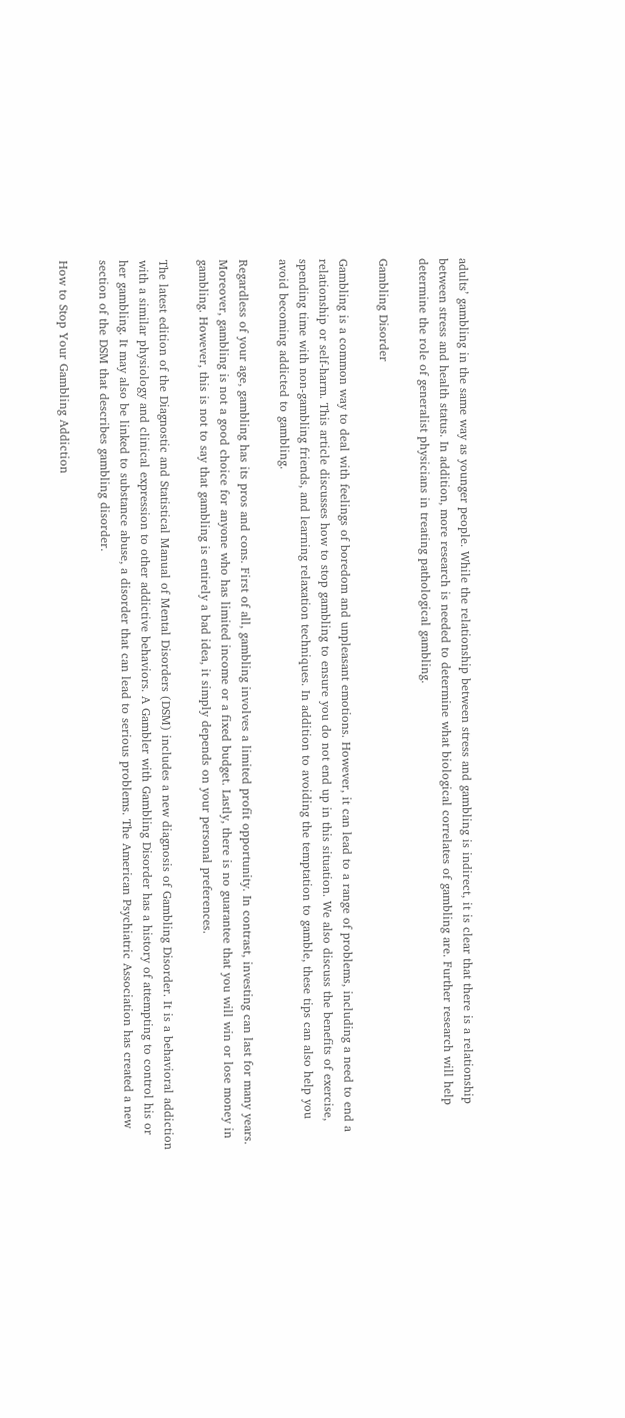adults’ gambling in the same way as younger people. While the relationship between stress and gambling is indirect, it is clear that there is a relationship between stress and health status. In addition, more research is needed to determine what biological correlates of gambling are. Further research will help determine the role of generalist physicians in treating pathological gambling.

Gambling Disorder

Gambling is a common way to deal with feelings of boredom and unpleasant emotions. However, it can lead to a range of problems, including a need to end a relationship or self-harm. This article discusses how to stop gambling to ensure you do not end up in this situation. We also discuss the benefits of exercise, spending time with non-gambling friends, and learning relaxation techniques. In addition to avoiding the temptation to gamble, these tips can also help you avoid becoming addicted to gambling.

Regardless of your age, gambling has its pros and cons. First of all, gambling involves a limited profit opportunity. In contrast, investing can last for many years. Moreover, gambling is not a good choice for anyone who has limited income or a fixed budget. Lastly, there is no guarantee that you will win or lose money in gambling. However, this is not to say that gambling is entirely a bad idea, it simply depends on your personal preferences.

The latest edition of the Diagnostic and Statistical Manual of Mental Disorders (DSM) includes a new diagnosis of Gambling Disorder. It is a behavioral addiction with a similar physiology and clinical expression to other addictive behaviors. A Gambler with Gambling Disorder has a history of attempting to control his or her gambling. It may also be linked to substance abuse, a disorder that can lead to serious problems. The American Psychiatric Association has created a new section of the DSM that describes gambling disorder.

How to Stop Your Gambling Addiction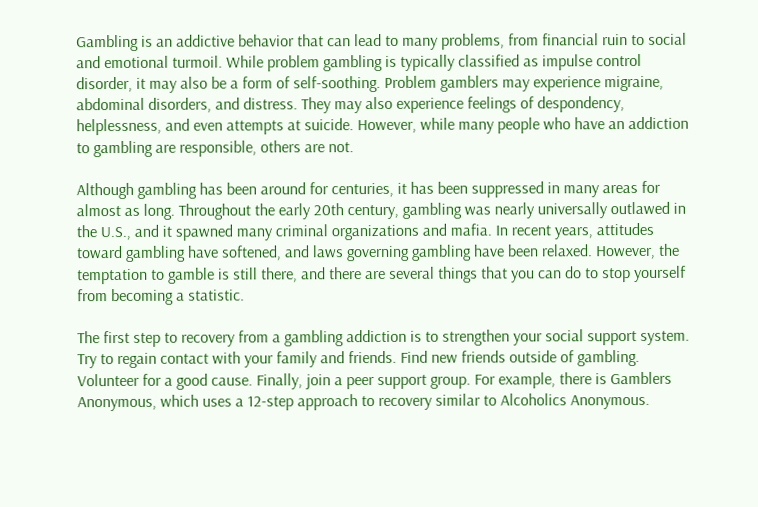Gambling is an addictive behavior that can lead to many problems, from financial ruin to social and emotional turmoil. While problem gambling is typically classified as impulse control disorder, it may also be a form of self-soothing. Problem gamblers may experience migraine, abdominal disorders, and distress. They may also experience feelings of despondency, helplessness, and even attempts at suicide. However, while many people who have an addiction to gambling are responsible, others are not.

Although gambling has been around for centuries, it has been suppressed in many areas for almost as long. Throughout the early 20th century, gambling was nearly universally outlawed in the U.S., and it spawned many criminal organizations and mafia. In recent years, attitudes toward gambling have softened, and laws governing gambling have been relaxed. However, the temptation to gamble is still there, and there are several things that you can do to stop yourself from becoming a statistic.

The first step to recovery from a gambling addiction is to strengthen your social support system. Try to regain contact with your family and friends. Find new friends outside of gambling. Volunteer for a good cause. Finally, join a peer support group. For example, there is Gamblers Anonymous, which uses a 12-step approach to recovery similar to Alcoholics Anonymous.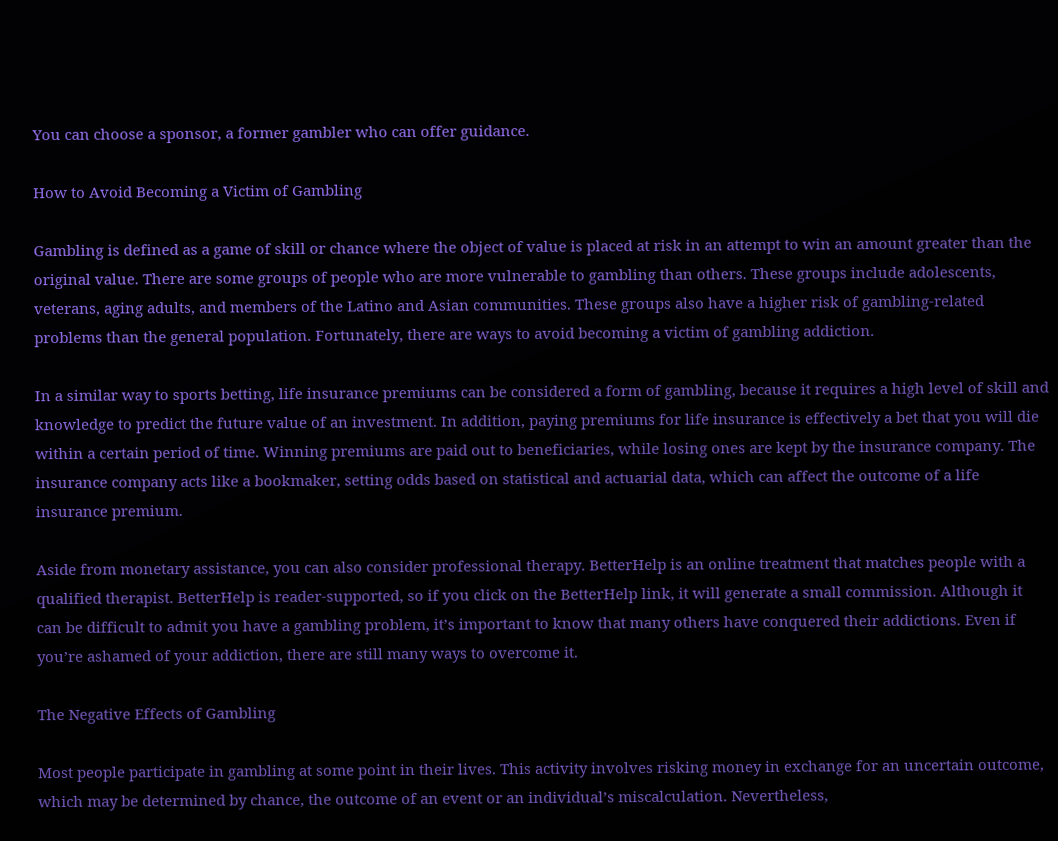You can choose a sponsor, a former gambler who can offer guidance.

How to Avoid Becoming a Victim of Gambling

Gambling is defined as a game of skill or chance where the object of value is placed at risk in an attempt to win an amount greater than the original value. There are some groups of people who are more vulnerable to gambling than others. These groups include adolescents, veterans, aging adults, and members of the Latino and Asian communities. These groups also have a higher risk of gambling-related problems than the general population. Fortunately, there are ways to avoid becoming a victim of gambling addiction.

In a similar way to sports betting, life insurance premiums can be considered a form of gambling, because it requires a high level of skill and knowledge to predict the future value of an investment. In addition, paying premiums for life insurance is effectively a bet that you will die within a certain period of time. Winning premiums are paid out to beneficiaries, while losing ones are kept by the insurance company. The insurance company acts like a bookmaker, setting odds based on statistical and actuarial data, which can affect the outcome of a life insurance premium.

Aside from monetary assistance, you can also consider professional therapy. BetterHelp is an online treatment that matches people with a qualified therapist. BetterHelp is reader-supported, so if you click on the BetterHelp link, it will generate a small commission. Although it can be difficult to admit you have a gambling problem, it’s important to know that many others have conquered their addictions. Even if you’re ashamed of your addiction, there are still many ways to overcome it.

The Negative Effects of Gambling

Most people participate in gambling at some point in their lives. This activity involves risking money in exchange for an uncertain outcome, which may be determined by chance, the outcome of an event or an individual’s miscalculation. Nevertheless,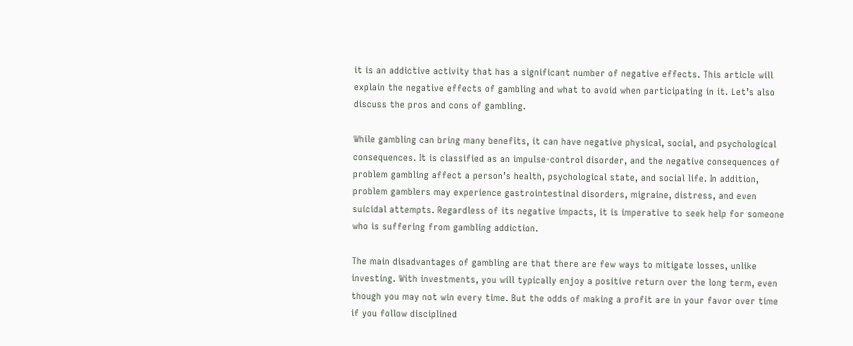it is an addictive activity that has a significant number of negative effects. This article will explain the negative effects of gambling and what to avoid when participating in it. Let’s also discuss the pros and cons of gambling.

While gambling can bring many benefits, it can have negative physical, social, and psychological consequences. It is classified as an impulse-control disorder, and the negative consequences of problem gambling affect a person’s health, psychological state, and social life. In addition, problem gamblers may experience gastrointestinal disorders, migraine, distress, and even suicidal attempts. Regardless of its negative impacts, it is imperative to seek help for someone who is suffering from gambling addiction.

The main disadvantages of gambling are that there are few ways to mitigate losses, unlike investing. With investments, you will typically enjoy a positive return over the long term, even though you may not win every time. But the odds of making a profit are in your favor over time if you follow disciplined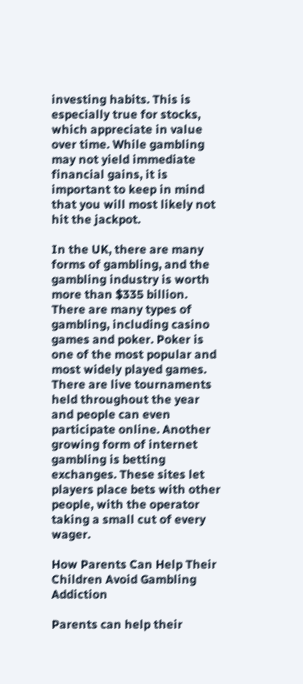investing habits. This is especially true for stocks, which appreciate in value over time. While gambling may not yield immediate financial gains, it is important to keep in mind that you will most likely not hit the jackpot.

In the UK, there are many forms of gambling, and the gambling industry is worth more than $335 billion. There are many types of gambling, including casino games and poker. Poker is one of the most popular and most widely played games. There are live tournaments held throughout the year and people can even participate online. Another growing form of internet gambling is betting exchanges. These sites let players place bets with other people, with the operator taking a small cut of every wager.

How Parents Can Help Their Children Avoid Gambling Addiction

Parents can help their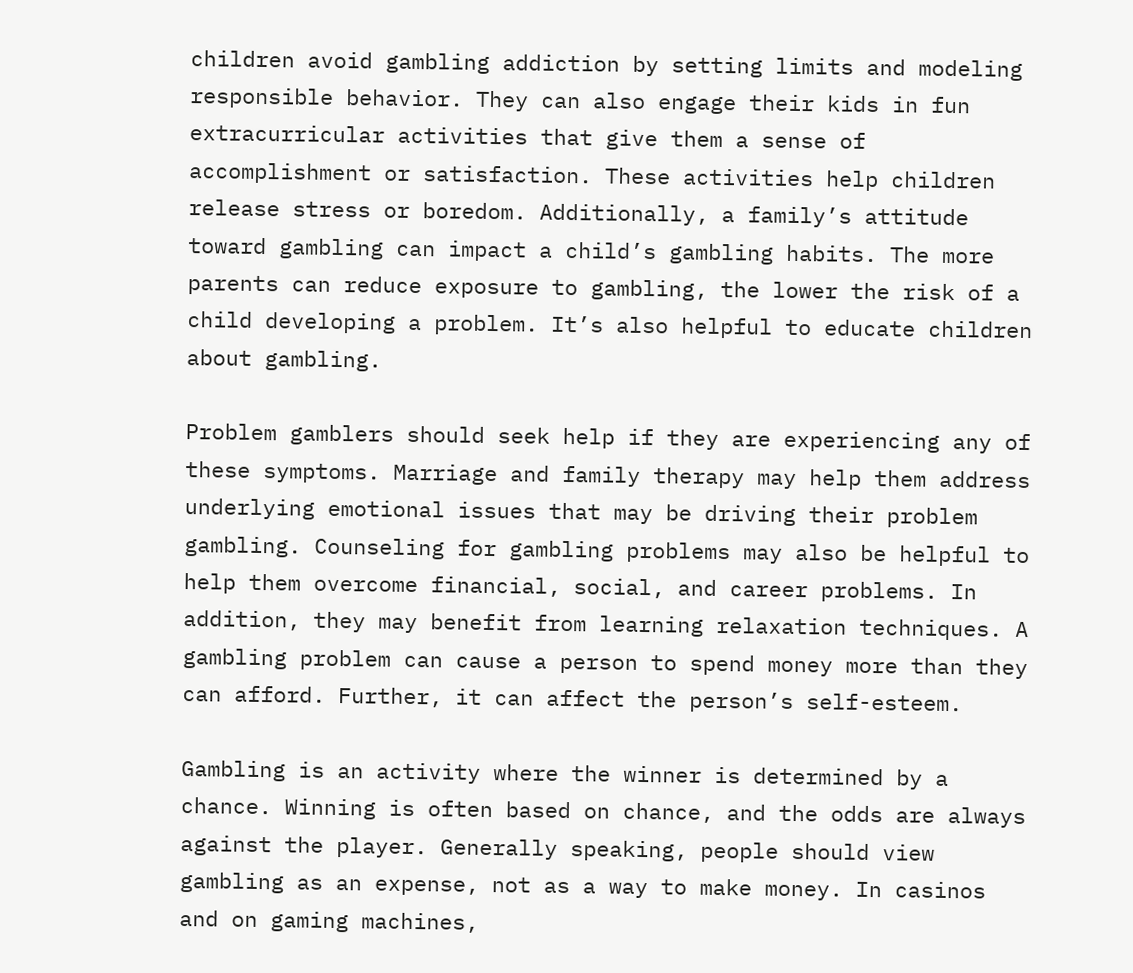children avoid gambling addiction by setting limits and modeling responsible behavior. They can also engage their kids in fun extracurricular activities that give them a sense of accomplishment or satisfaction. These activities help children release stress or boredom. Additionally, a family’s attitude toward gambling can impact a child’s gambling habits. The more parents can reduce exposure to gambling, the lower the risk of a child developing a problem. It’s also helpful to educate children about gambling.

Problem gamblers should seek help if they are experiencing any of these symptoms. Marriage and family therapy may help them address underlying emotional issues that may be driving their problem gambling. Counseling for gambling problems may also be helpful to help them overcome financial, social, and career problems. In addition, they may benefit from learning relaxation techniques. A gambling problem can cause a person to spend money more than they can afford. Further, it can affect the person’s self-esteem.

Gambling is an activity where the winner is determined by a chance. Winning is often based on chance, and the odds are always against the player. Generally speaking, people should view gambling as an expense, not as a way to make money. In casinos and on gaming machines,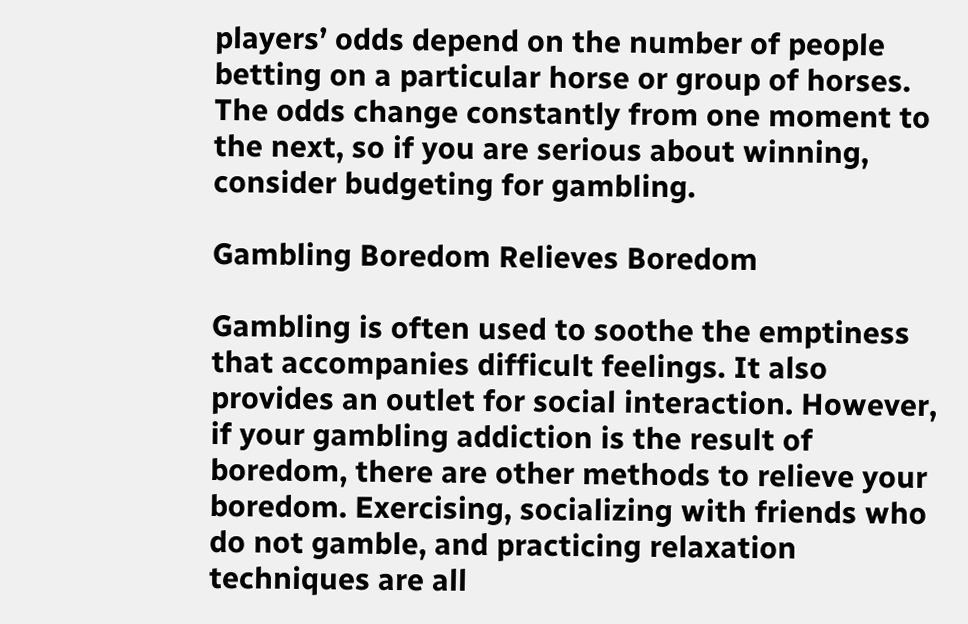players’ odds depend on the number of people betting on a particular horse or group of horses. The odds change constantly from one moment to the next, so if you are serious about winning, consider budgeting for gambling.

Gambling Boredom Relieves Boredom

Gambling is often used to soothe the emptiness that accompanies difficult feelings. It also provides an outlet for social interaction. However, if your gambling addiction is the result of boredom, there are other methods to relieve your boredom. Exercising, socializing with friends who do not gamble, and practicing relaxation techniques are all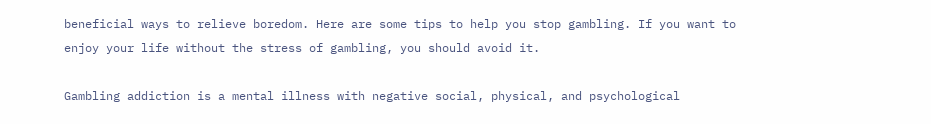beneficial ways to relieve boredom. Here are some tips to help you stop gambling. If you want to enjoy your life without the stress of gambling, you should avoid it.

Gambling addiction is a mental illness with negative social, physical, and psychological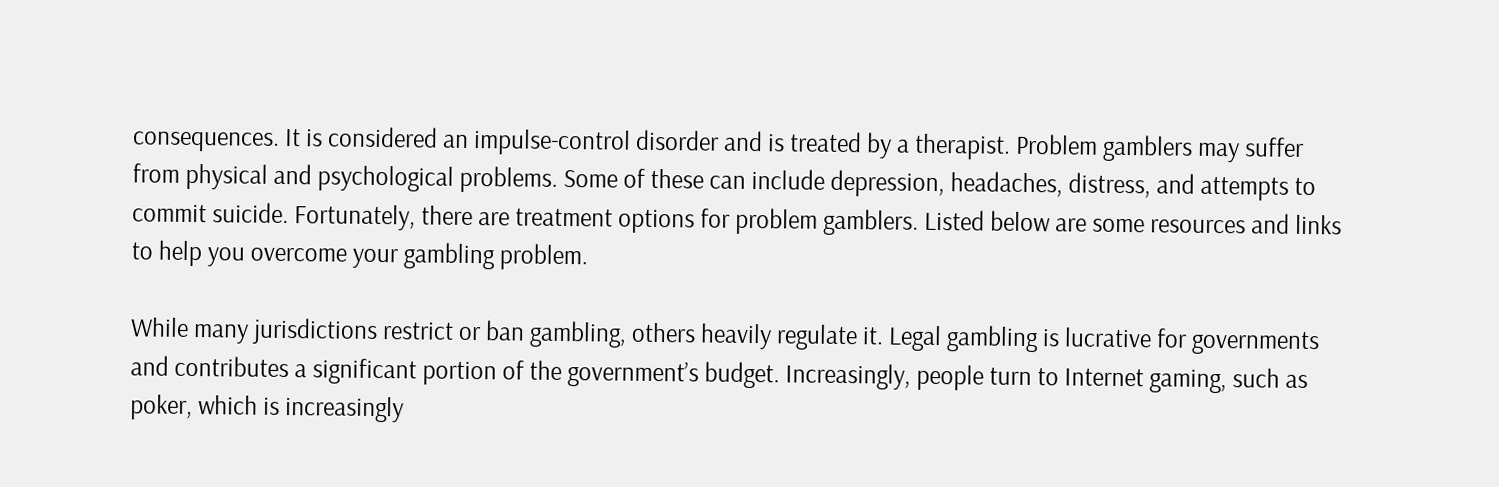consequences. It is considered an impulse-control disorder and is treated by a therapist. Problem gamblers may suffer from physical and psychological problems. Some of these can include depression, headaches, distress, and attempts to commit suicide. Fortunately, there are treatment options for problem gamblers. Listed below are some resources and links to help you overcome your gambling problem.

While many jurisdictions restrict or ban gambling, others heavily regulate it. Legal gambling is lucrative for governments and contributes a significant portion of the government’s budget. Increasingly, people turn to Internet gaming, such as poker, which is increasingly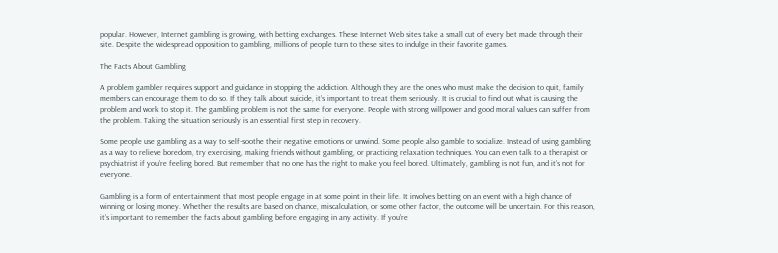popular. However, Internet gambling is growing, with betting exchanges. These Internet Web sites take a small cut of every bet made through their site. Despite the widespread opposition to gambling, millions of people turn to these sites to indulge in their favorite games.

The Facts About Gambling

A problem gambler requires support and guidance in stopping the addiction. Although they are the ones who must make the decision to quit, family members can encourage them to do so. If they talk about suicide, it’s important to treat them seriously. It is crucial to find out what is causing the problem and work to stop it. The gambling problem is not the same for everyone. People with strong willpower and good moral values can suffer from the problem. Taking the situation seriously is an essential first step in recovery.

Some people use gambling as a way to self-soothe their negative emotions or unwind. Some people also gamble to socialize. Instead of using gambling as a way to relieve boredom, try exercising, making friends without gambling, or practicing relaxation techniques. You can even talk to a therapist or psychiatrist if you’re feeling bored. But remember that no one has the right to make you feel bored. Ultimately, gambling is not fun, and it’s not for everyone.

Gambling is a form of entertainment that most people engage in at some point in their life. It involves betting on an event with a high chance of winning or losing money. Whether the results are based on chance, miscalculation, or some other factor, the outcome will be uncertain. For this reason, it’s important to remember the facts about gambling before engaging in any activity. If you’re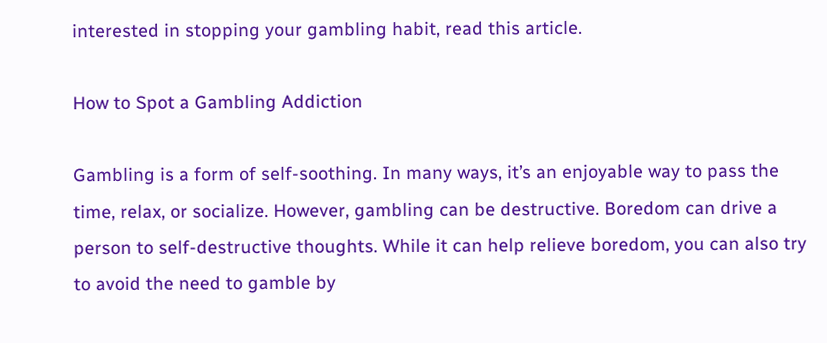interested in stopping your gambling habit, read this article.

How to Spot a Gambling Addiction

Gambling is a form of self-soothing. In many ways, it’s an enjoyable way to pass the time, relax, or socialize. However, gambling can be destructive. Boredom can drive a person to self-destructive thoughts. While it can help relieve boredom, you can also try to avoid the need to gamble by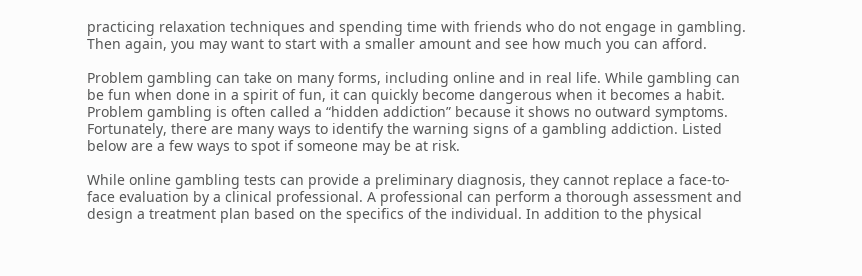practicing relaxation techniques and spending time with friends who do not engage in gambling. Then again, you may want to start with a smaller amount and see how much you can afford.

Problem gambling can take on many forms, including online and in real life. While gambling can be fun when done in a spirit of fun, it can quickly become dangerous when it becomes a habit. Problem gambling is often called a “hidden addiction” because it shows no outward symptoms. Fortunately, there are many ways to identify the warning signs of a gambling addiction. Listed below are a few ways to spot if someone may be at risk.

While online gambling tests can provide a preliminary diagnosis, they cannot replace a face-to-face evaluation by a clinical professional. A professional can perform a thorough assessment and design a treatment plan based on the specifics of the individual. In addition to the physical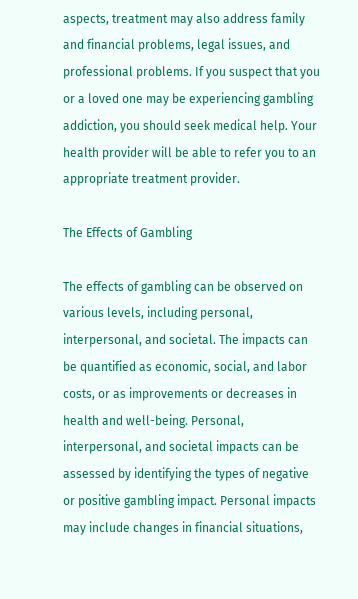aspects, treatment may also address family and financial problems, legal issues, and professional problems. If you suspect that you or a loved one may be experiencing gambling addiction, you should seek medical help. Your health provider will be able to refer you to an appropriate treatment provider.

The Effects of Gambling

The effects of gambling can be observed on various levels, including personal, interpersonal, and societal. The impacts can be quantified as economic, social, and labor costs, or as improvements or decreases in health and well-being. Personal, interpersonal, and societal impacts can be assessed by identifying the types of negative or positive gambling impact. Personal impacts may include changes in financial situations,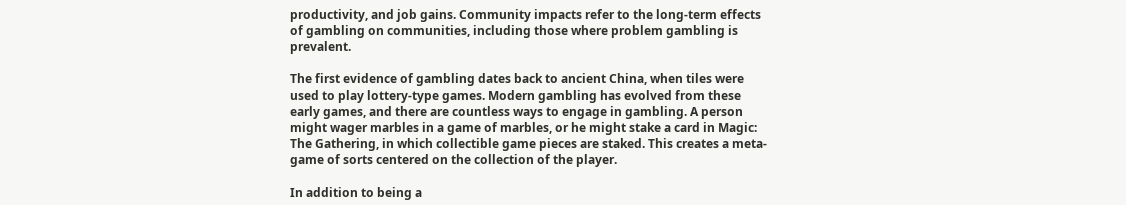productivity, and job gains. Community impacts refer to the long-term effects of gambling on communities, including those where problem gambling is prevalent.

The first evidence of gambling dates back to ancient China, when tiles were used to play lottery-type games. Modern gambling has evolved from these early games, and there are countless ways to engage in gambling. A person might wager marbles in a game of marbles, or he might stake a card in Magic: The Gathering, in which collectible game pieces are staked. This creates a meta-game of sorts centered on the collection of the player.

In addition to being a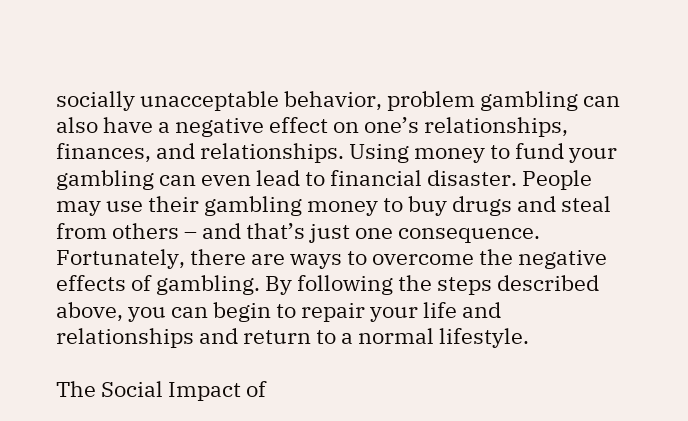socially unacceptable behavior, problem gambling can also have a negative effect on one’s relationships, finances, and relationships. Using money to fund your gambling can even lead to financial disaster. People may use their gambling money to buy drugs and steal from others – and that’s just one consequence. Fortunately, there are ways to overcome the negative effects of gambling. By following the steps described above, you can begin to repair your life and relationships and return to a normal lifestyle.

The Social Impact of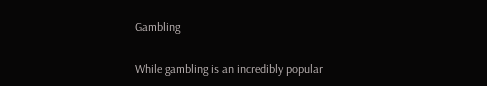Gambling

While gambling is an incredibly popular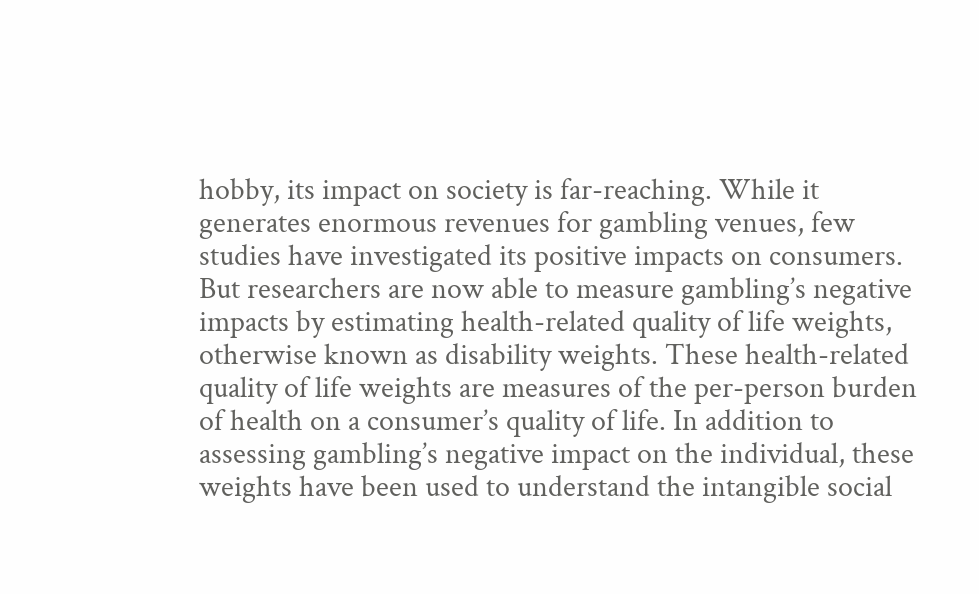hobby, its impact on society is far-reaching. While it generates enormous revenues for gambling venues, few studies have investigated its positive impacts on consumers. But researchers are now able to measure gambling’s negative impacts by estimating health-related quality of life weights, otherwise known as disability weights. These health-related quality of life weights are measures of the per-person burden of health on a consumer’s quality of life. In addition to assessing gambling’s negative impact on the individual, these weights have been used to understand the intangible social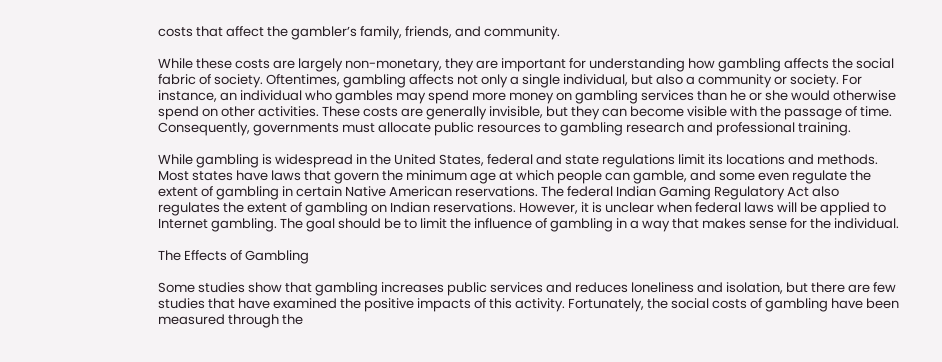costs that affect the gambler’s family, friends, and community.

While these costs are largely non-monetary, they are important for understanding how gambling affects the social fabric of society. Oftentimes, gambling affects not only a single individual, but also a community or society. For instance, an individual who gambles may spend more money on gambling services than he or she would otherwise spend on other activities. These costs are generally invisible, but they can become visible with the passage of time. Consequently, governments must allocate public resources to gambling research and professional training.

While gambling is widespread in the United States, federal and state regulations limit its locations and methods. Most states have laws that govern the minimum age at which people can gamble, and some even regulate the extent of gambling in certain Native American reservations. The federal Indian Gaming Regulatory Act also regulates the extent of gambling on Indian reservations. However, it is unclear when federal laws will be applied to Internet gambling. The goal should be to limit the influence of gambling in a way that makes sense for the individual.

The Effects of Gambling

Some studies show that gambling increases public services and reduces loneliness and isolation, but there are few studies that have examined the positive impacts of this activity. Fortunately, the social costs of gambling have been measured through the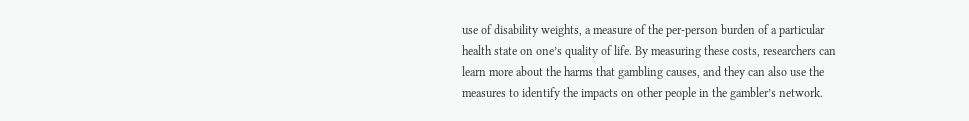use of disability weights, a measure of the per-person burden of a particular health state on one’s quality of life. By measuring these costs, researchers can learn more about the harms that gambling causes, and they can also use the measures to identify the impacts on other people in the gambler’s network.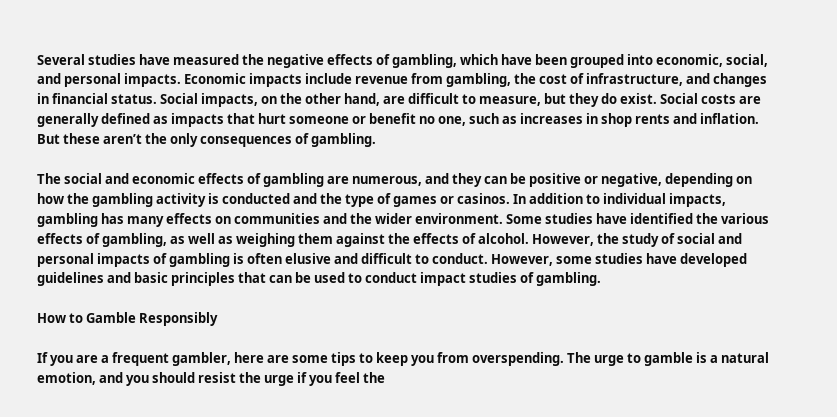Several studies have measured the negative effects of gambling, which have been grouped into economic, social, and personal impacts. Economic impacts include revenue from gambling, the cost of infrastructure, and changes in financial status. Social impacts, on the other hand, are difficult to measure, but they do exist. Social costs are generally defined as impacts that hurt someone or benefit no one, such as increases in shop rents and inflation. But these aren’t the only consequences of gambling.

The social and economic effects of gambling are numerous, and they can be positive or negative, depending on how the gambling activity is conducted and the type of games or casinos. In addition to individual impacts, gambling has many effects on communities and the wider environment. Some studies have identified the various effects of gambling, as well as weighing them against the effects of alcohol. However, the study of social and personal impacts of gambling is often elusive and difficult to conduct. However, some studies have developed guidelines and basic principles that can be used to conduct impact studies of gambling.

How to Gamble Responsibly

If you are a frequent gambler, here are some tips to keep you from overspending. The urge to gamble is a natural emotion, and you should resist the urge if you feel the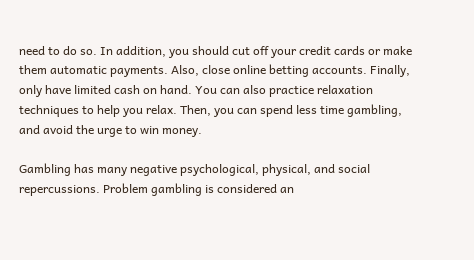need to do so. In addition, you should cut off your credit cards or make them automatic payments. Also, close online betting accounts. Finally, only have limited cash on hand. You can also practice relaxation techniques to help you relax. Then, you can spend less time gambling, and avoid the urge to win money.

Gambling has many negative psychological, physical, and social repercussions. Problem gambling is considered an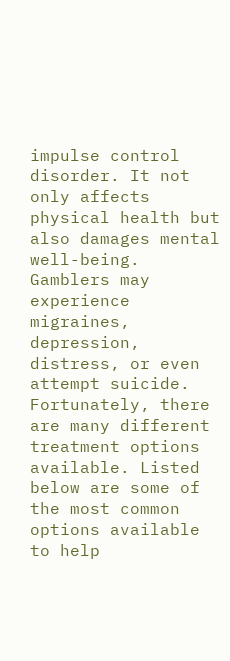impulse control disorder. It not only affects physical health but also damages mental well-being. Gamblers may experience migraines, depression, distress, or even attempt suicide. Fortunately, there are many different treatment options available. Listed below are some of the most common options available to help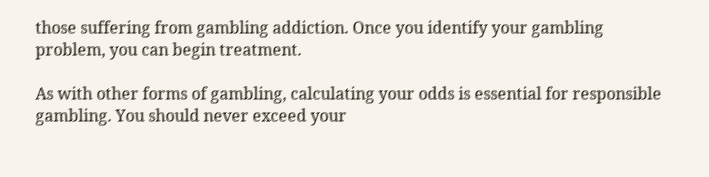those suffering from gambling addiction. Once you identify your gambling problem, you can begin treatment.

As with other forms of gambling, calculating your odds is essential for responsible gambling. You should never exceed your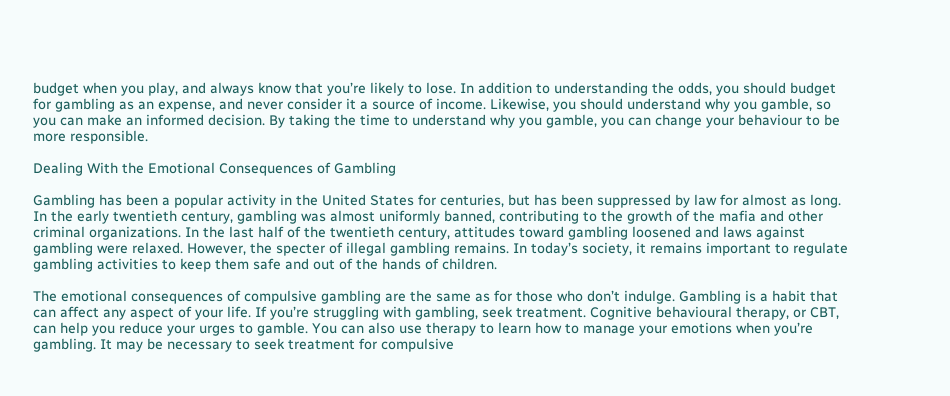budget when you play, and always know that you’re likely to lose. In addition to understanding the odds, you should budget for gambling as an expense, and never consider it a source of income. Likewise, you should understand why you gamble, so you can make an informed decision. By taking the time to understand why you gamble, you can change your behaviour to be more responsible.

Dealing With the Emotional Consequences of Gambling

Gambling has been a popular activity in the United States for centuries, but has been suppressed by law for almost as long. In the early twentieth century, gambling was almost uniformly banned, contributing to the growth of the mafia and other criminal organizations. In the last half of the twentieth century, attitudes toward gambling loosened and laws against gambling were relaxed. However, the specter of illegal gambling remains. In today’s society, it remains important to regulate gambling activities to keep them safe and out of the hands of children.

The emotional consequences of compulsive gambling are the same as for those who don’t indulge. Gambling is a habit that can affect any aspect of your life. If you’re struggling with gambling, seek treatment. Cognitive behavioural therapy, or CBT, can help you reduce your urges to gamble. You can also use therapy to learn how to manage your emotions when you’re gambling. It may be necessary to seek treatment for compulsive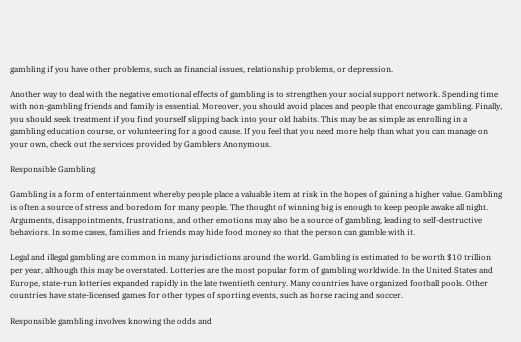gambling if you have other problems, such as financial issues, relationship problems, or depression.

Another way to deal with the negative emotional effects of gambling is to strengthen your social support network. Spending time with non-gambling friends and family is essential. Moreover, you should avoid places and people that encourage gambling. Finally, you should seek treatment if you find yourself slipping back into your old habits. This may be as simple as enrolling in a gambling education course, or volunteering for a good cause. If you feel that you need more help than what you can manage on your own, check out the services provided by Gamblers Anonymous.

Responsible Gambling

Gambling is a form of entertainment whereby people place a valuable item at risk in the hopes of gaining a higher value. Gambling is often a source of stress and boredom for many people. The thought of winning big is enough to keep people awake all night. Arguments, disappointments, frustrations, and other emotions may also be a source of gambling, leading to self-destructive behaviors. In some cases, families and friends may hide food money so that the person can gamble with it.

Legal and illegal gambling are common in many jurisdictions around the world. Gambling is estimated to be worth $10 trillion per year, although this may be overstated. Lotteries are the most popular form of gambling worldwide. In the United States and Europe, state-run lotteries expanded rapidly in the late twentieth century. Many countries have organized football pools. Other countries have state-licensed games for other types of sporting events, such as horse racing and soccer.

Responsible gambling involves knowing the odds and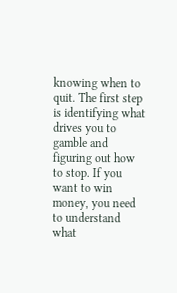knowing when to quit. The first step is identifying what drives you to gamble and figuring out how to stop. If you want to win money, you need to understand what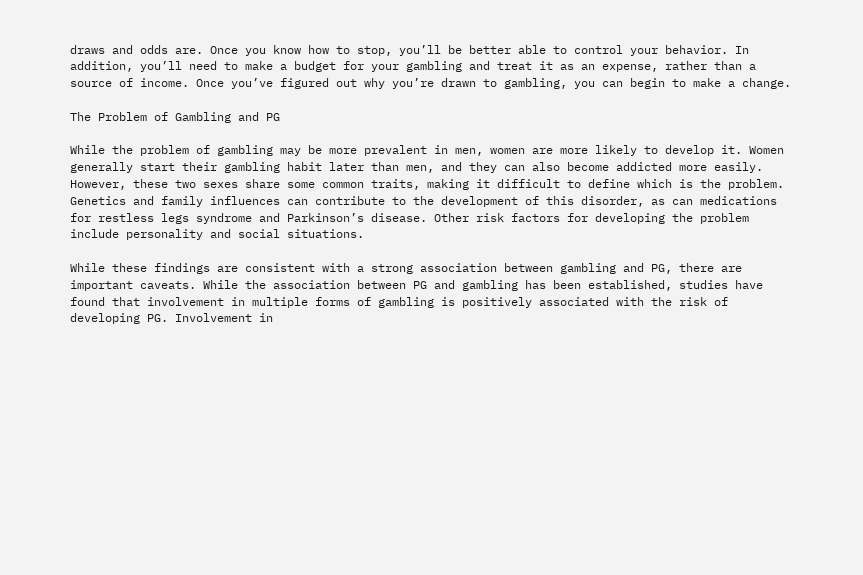draws and odds are. Once you know how to stop, you’ll be better able to control your behavior. In addition, you’ll need to make a budget for your gambling and treat it as an expense, rather than a source of income. Once you’ve figured out why you’re drawn to gambling, you can begin to make a change.

The Problem of Gambling and PG

While the problem of gambling may be more prevalent in men, women are more likely to develop it. Women generally start their gambling habit later than men, and they can also become addicted more easily. However, these two sexes share some common traits, making it difficult to define which is the problem. Genetics and family influences can contribute to the development of this disorder, as can medications for restless legs syndrome and Parkinson’s disease. Other risk factors for developing the problem include personality and social situations.

While these findings are consistent with a strong association between gambling and PG, there are important caveats. While the association between PG and gambling has been established, studies have found that involvement in multiple forms of gambling is positively associated with the risk of developing PG. Involvement in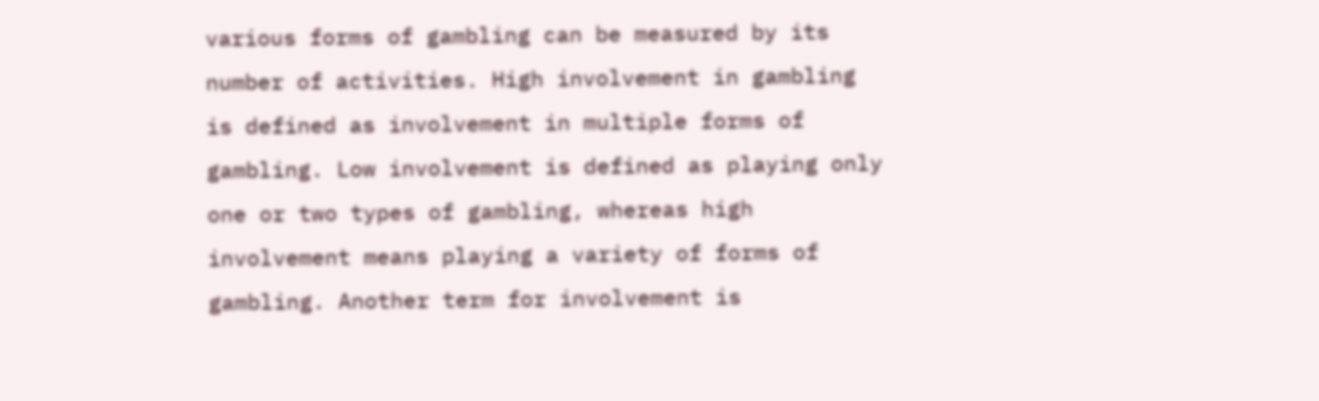various forms of gambling can be measured by its number of activities. High involvement in gambling is defined as involvement in multiple forms of gambling. Low involvement is defined as playing only one or two types of gambling, whereas high involvement means playing a variety of forms of gambling. Another term for involvement is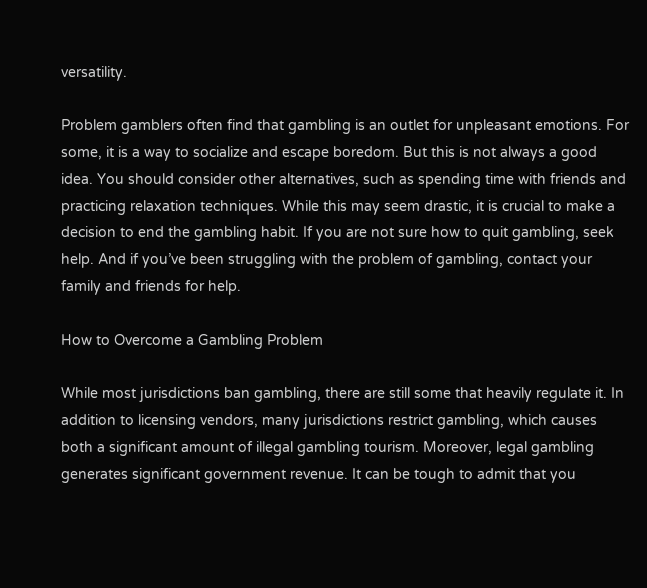versatility.

Problem gamblers often find that gambling is an outlet for unpleasant emotions. For some, it is a way to socialize and escape boredom. But this is not always a good idea. You should consider other alternatives, such as spending time with friends and practicing relaxation techniques. While this may seem drastic, it is crucial to make a decision to end the gambling habit. If you are not sure how to quit gambling, seek help. And if you’ve been struggling with the problem of gambling, contact your family and friends for help.

How to Overcome a Gambling Problem

While most jurisdictions ban gambling, there are still some that heavily regulate it. In addition to licensing vendors, many jurisdictions restrict gambling, which causes both a significant amount of illegal gambling tourism. Moreover, legal gambling generates significant government revenue. It can be tough to admit that you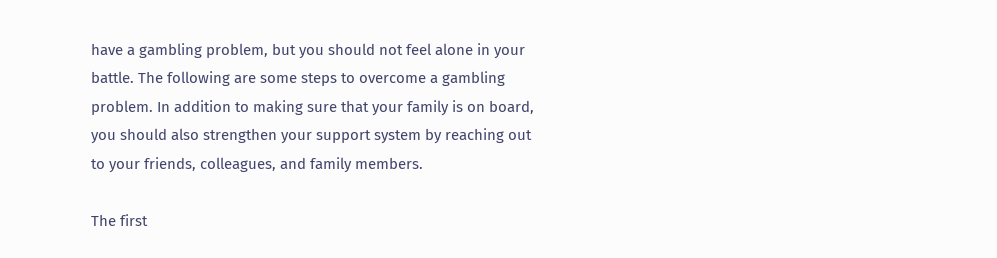have a gambling problem, but you should not feel alone in your battle. The following are some steps to overcome a gambling problem. In addition to making sure that your family is on board, you should also strengthen your support system by reaching out to your friends, colleagues, and family members.

The first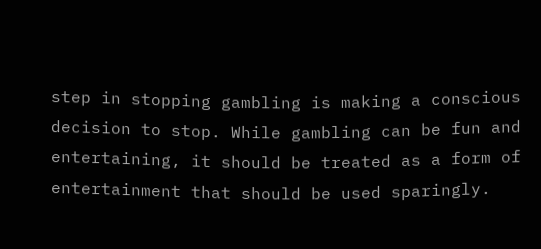step in stopping gambling is making a conscious decision to stop. While gambling can be fun and entertaining, it should be treated as a form of entertainment that should be used sparingly.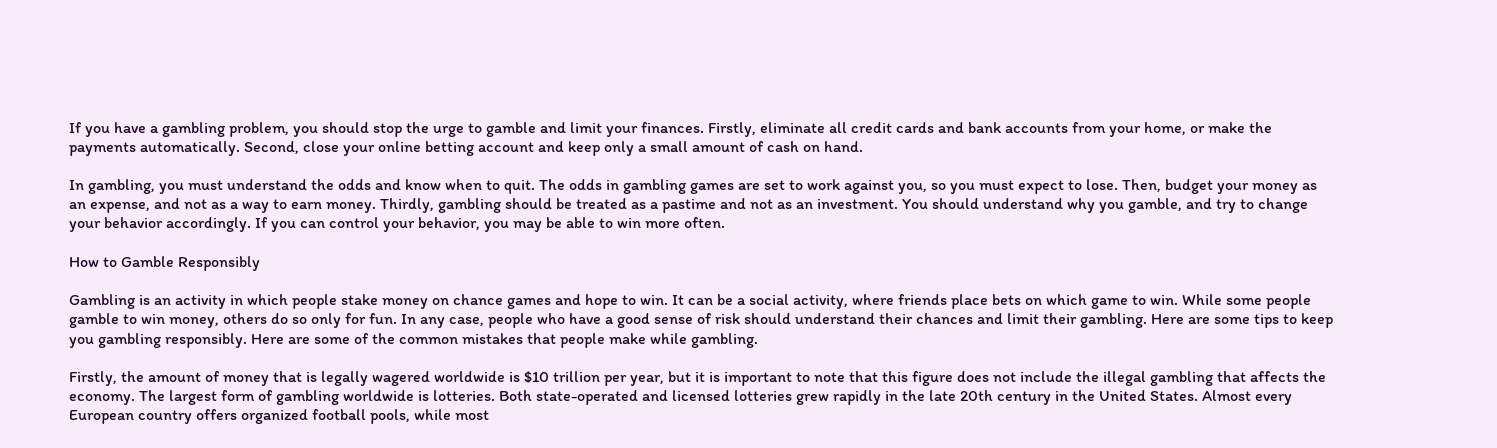If you have a gambling problem, you should stop the urge to gamble and limit your finances. Firstly, eliminate all credit cards and bank accounts from your home, or make the payments automatically. Second, close your online betting account and keep only a small amount of cash on hand.

In gambling, you must understand the odds and know when to quit. The odds in gambling games are set to work against you, so you must expect to lose. Then, budget your money as an expense, and not as a way to earn money. Thirdly, gambling should be treated as a pastime and not as an investment. You should understand why you gamble, and try to change your behavior accordingly. If you can control your behavior, you may be able to win more often.

How to Gamble Responsibly

Gambling is an activity in which people stake money on chance games and hope to win. It can be a social activity, where friends place bets on which game to win. While some people gamble to win money, others do so only for fun. In any case, people who have a good sense of risk should understand their chances and limit their gambling. Here are some tips to keep you gambling responsibly. Here are some of the common mistakes that people make while gambling.

Firstly, the amount of money that is legally wagered worldwide is $10 trillion per year, but it is important to note that this figure does not include the illegal gambling that affects the economy. The largest form of gambling worldwide is lotteries. Both state-operated and licensed lotteries grew rapidly in the late 20th century in the United States. Almost every European country offers organized football pools, while most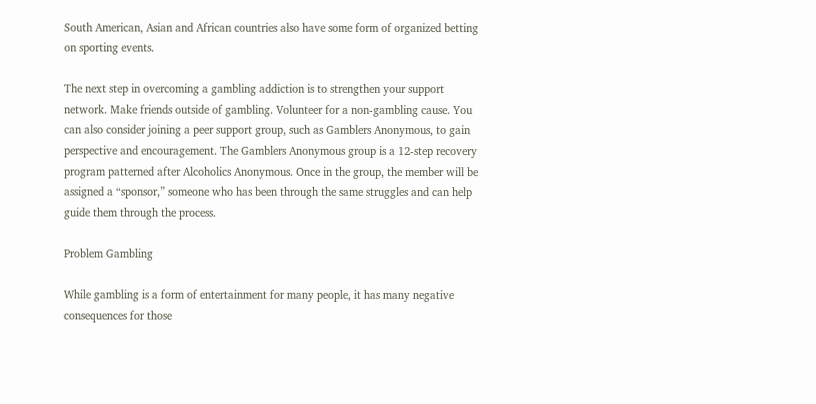South American, Asian and African countries also have some form of organized betting on sporting events.

The next step in overcoming a gambling addiction is to strengthen your support network. Make friends outside of gambling. Volunteer for a non-gambling cause. You can also consider joining a peer support group, such as Gamblers Anonymous, to gain perspective and encouragement. The Gamblers Anonymous group is a 12-step recovery program patterned after Alcoholics Anonymous. Once in the group, the member will be assigned a “sponsor,” someone who has been through the same struggles and can help guide them through the process.

Problem Gambling

While gambling is a form of entertainment for many people, it has many negative consequences for those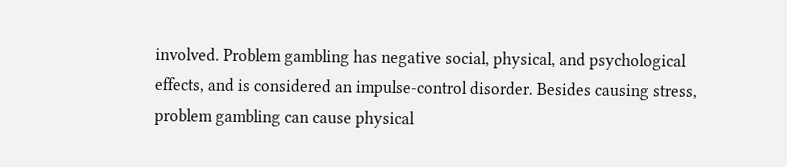involved. Problem gambling has negative social, physical, and psychological effects, and is considered an impulse-control disorder. Besides causing stress, problem gambling can cause physical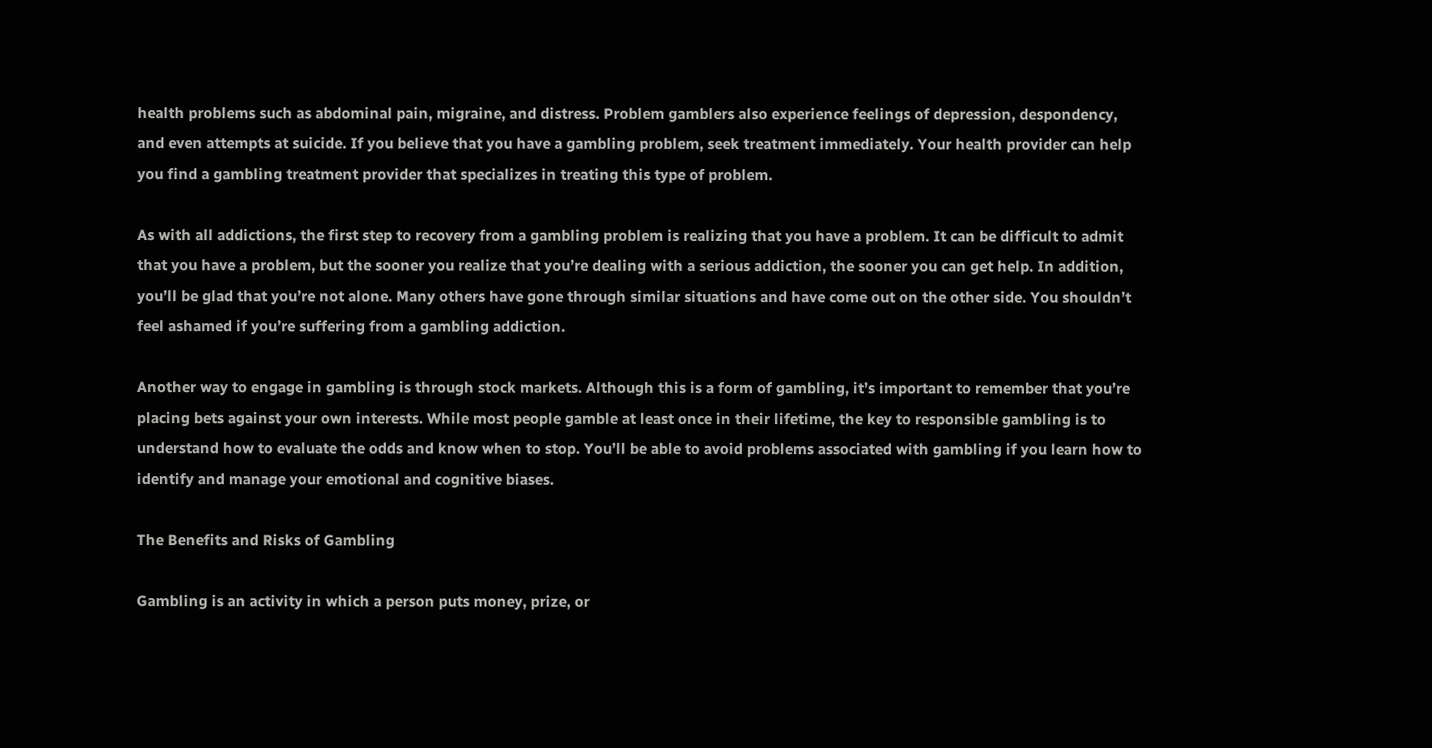health problems such as abdominal pain, migraine, and distress. Problem gamblers also experience feelings of depression, despondency, and even attempts at suicide. If you believe that you have a gambling problem, seek treatment immediately. Your health provider can help you find a gambling treatment provider that specializes in treating this type of problem.

As with all addictions, the first step to recovery from a gambling problem is realizing that you have a problem. It can be difficult to admit that you have a problem, but the sooner you realize that you’re dealing with a serious addiction, the sooner you can get help. In addition, you’ll be glad that you’re not alone. Many others have gone through similar situations and have come out on the other side. You shouldn’t feel ashamed if you’re suffering from a gambling addiction.

Another way to engage in gambling is through stock markets. Although this is a form of gambling, it’s important to remember that you’re placing bets against your own interests. While most people gamble at least once in their lifetime, the key to responsible gambling is to understand how to evaluate the odds and know when to stop. You’ll be able to avoid problems associated with gambling if you learn how to identify and manage your emotional and cognitive biases.

The Benefits and Risks of Gambling

Gambling is an activity in which a person puts money, prize, or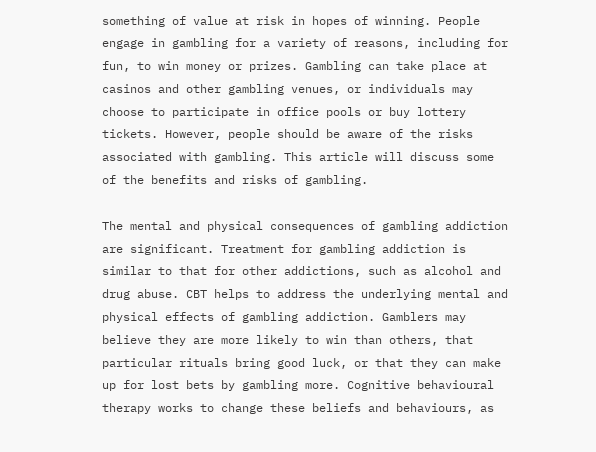something of value at risk in hopes of winning. People engage in gambling for a variety of reasons, including for fun, to win money or prizes. Gambling can take place at casinos and other gambling venues, or individuals may choose to participate in office pools or buy lottery tickets. However, people should be aware of the risks associated with gambling. This article will discuss some of the benefits and risks of gambling.

The mental and physical consequences of gambling addiction are significant. Treatment for gambling addiction is similar to that for other addictions, such as alcohol and drug abuse. CBT helps to address the underlying mental and physical effects of gambling addiction. Gamblers may believe they are more likely to win than others, that particular rituals bring good luck, or that they can make up for lost bets by gambling more. Cognitive behavioural therapy works to change these beliefs and behaviours, as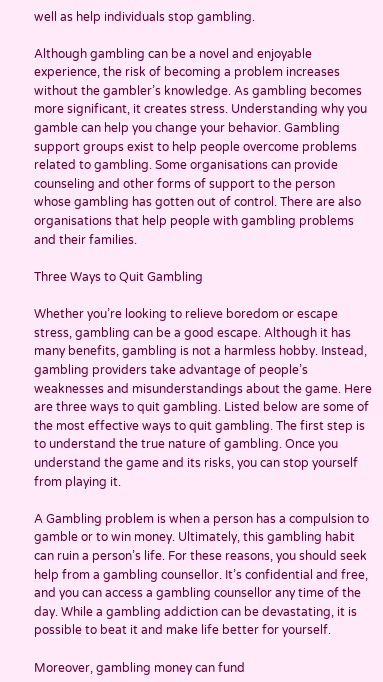well as help individuals stop gambling.

Although gambling can be a novel and enjoyable experience, the risk of becoming a problem increases without the gambler’s knowledge. As gambling becomes more significant, it creates stress. Understanding why you gamble can help you change your behavior. Gambling support groups exist to help people overcome problems related to gambling. Some organisations can provide counseling and other forms of support to the person whose gambling has gotten out of control. There are also organisations that help people with gambling problems and their families.

Three Ways to Quit Gambling

Whether you’re looking to relieve boredom or escape stress, gambling can be a good escape. Although it has many benefits, gambling is not a harmless hobby. Instead, gambling providers take advantage of people’s weaknesses and misunderstandings about the game. Here are three ways to quit gambling. Listed below are some of the most effective ways to quit gambling. The first step is to understand the true nature of gambling. Once you understand the game and its risks, you can stop yourself from playing it.

A Gambling problem is when a person has a compulsion to gamble or to win money. Ultimately, this gambling habit can ruin a person’s life. For these reasons, you should seek help from a gambling counsellor. It’s confidential and free, and you can access a gambling counsellor any time of the day. While a gambling addiction can be devastating, it is possible to beat it and make life better for yourself.

Moreover, gambling money can fund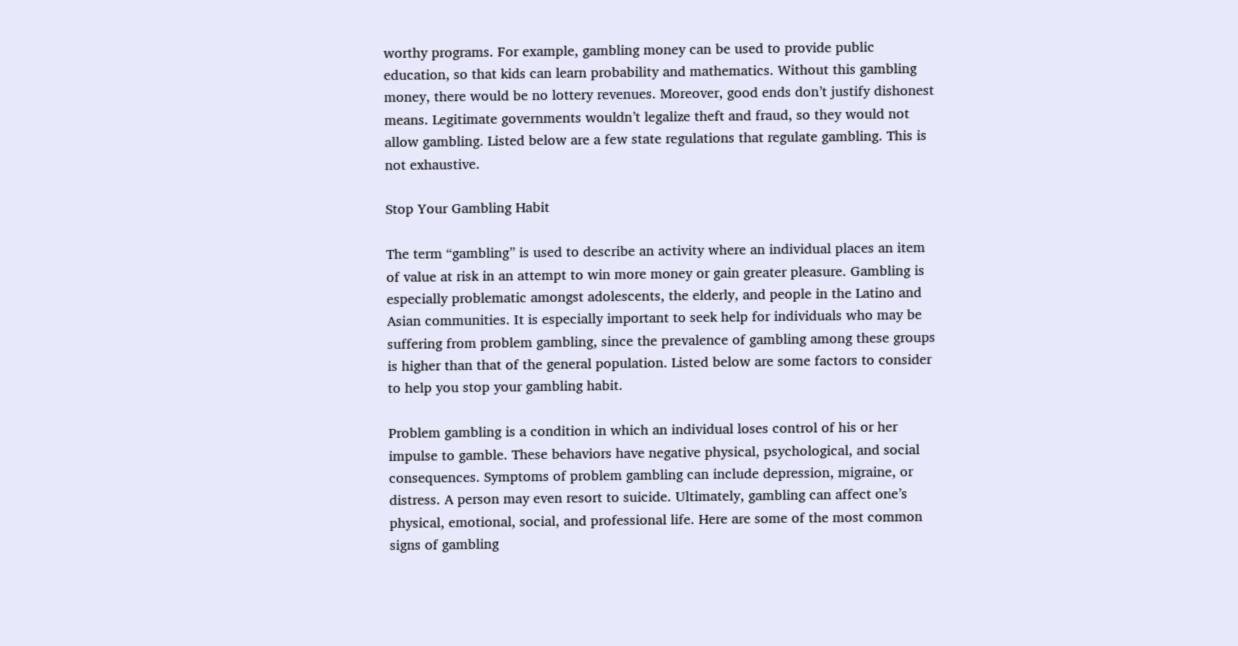worthy programs. For example, gambling money can be used to provide public education, so that kids can learn probability and mathematics. Without this gambling money, there would be no lottery revenues. Moreover, good ends don’t justify dishonest means. Legitimate governments wouldn’t legalize theft and fraud, so they would not allow gambling. Listed below are a few state regulations that regulate gambling. This is not exhaustive.

Stop Your Gambling Habit

The term “gambling” is used to describe an activity where an individual places an item of value at risk in an attempt to win more money or gain greater pleasure. Gambling is especially problematic amongst adolescents, the elderly, and people in the Latino and Asian communities. It is especially important to seek help for individuals who may be suffering from problem gambling, since the prevalence of gambling among these groups is higher than that of the general population. Listed below are some factors to consider to help you stop your gambling habit.

Problem gambling is a condition in which an individual loses control of his or her impulse to gamble. These behaviors have negative physical, psychological, and social consequences. Symptoms of problem gambling can include depression, migraine, or distress. A person may even resort to suicide. Ultimately, gambling can affect one’s physical, emotional, social, and professional life. Here are some of the most common signs of gambling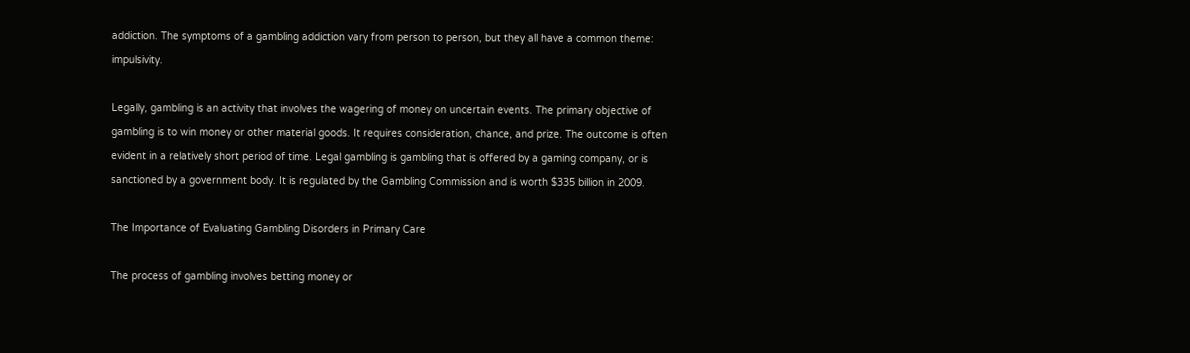addiction. The symptoms of a gambling addiction vary from person to person, but they all have a common theme: impulsivity.

Legally, gambling is an activity that involves the wagering of money on uncertain events. The primary objective of gambling is to win money or other material goods. It requires consideration, chance, and prize. The outcome is often evident in a relatively short period of time. Legal gambling is gambling that is offered by a gaming company, or is sanctioned by a government body. It is regulated by the Gambling Commission and is worth $335 billion in 2009.

The Importance of Evaluating Gambling Disorders in Primary Care

The process of gambling involves betting money or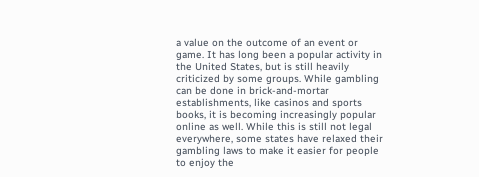a value on the outcome of an event or game. It has long been a popular activity in the United States, but is still heavily criticized by some groups. While gambling can be done in brick-and-mortar establishments, like casinos and sports books, it is becoming increasingly popular online as well. While this is still not legal everywhere, some states have relaxed their gambling laws to make it easier for people to enjoy the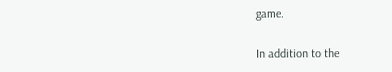game.

In addition to the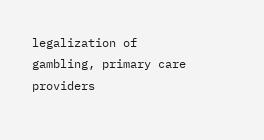legalization of gambling, primary care providers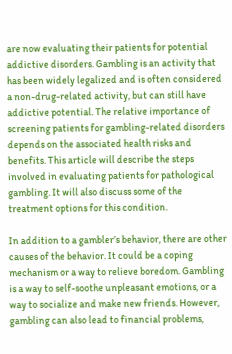are now evaluating their patients for potential addictive disorders. Gambling is an activity that has been widely legalized and is often considered a non-drug-related activity, but can still have addictive potential. The relative importance of screening patients for gambling-related disorders depends on the associated health risks and benefits. This article will describe the steps involved in evaluating patients for pathological gambling. It will also discuss some of the treatment options for this condition.

In addition to a gambler’s behavior, there are other causes of the behavior. It could be a coping mechanism or a way to relieve boredom. Gambling is a way to self-soothe unpleasant emotions, or a way to socialize and make new friends. However, gambling can also lead to financial problems,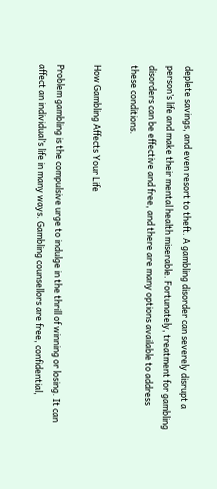deplete savings, and even resort to theft. A gambling disorder can severely disrupt a person’s life and make their mental health miserable. Fortunately, treatment for gambling disorders can be effective and free, and there are many options available to address these conditions.

How Gambling Affects Your Life

Problem gambling is the compulsive urge to indulge in the thrill of winning or losing. It can affect an individual’s life in many ways. Gambling counsellors are free, confidential,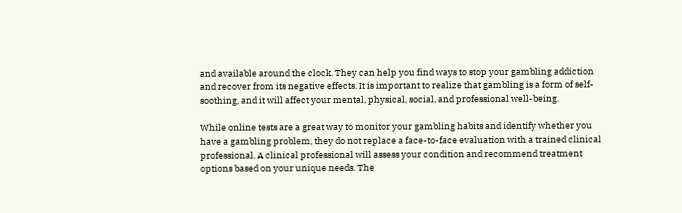and available around the clock. They can help you find ways to stop your gambling addiction and recover from its negative effects. It is important to realize that gambling is a form of self-soothing, and it will affect your mental, physical, social, and professional well-being.

While online tests are a great way to monitor your gambling habits and identify whether you have a gambling problem, they do not replace a face-to-face evaluation with a trained clinical professional. A clinical professional will assess your condition and recommend treatment options based on your unique needs. The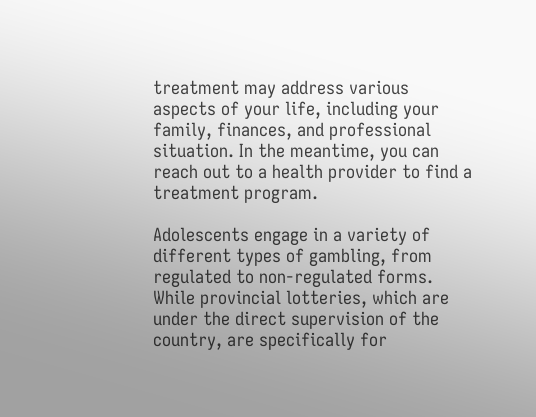treatment may address various aspects of your life, including your family, finances, and professional situation. In the meantime, you can reach out to a health provider to find a treatment program.

Adolescents engage in a variety of different types of gambling, from regulated to non-regulated forms. While provincial lotteries, which are under the direct supervision of the country, are specifically for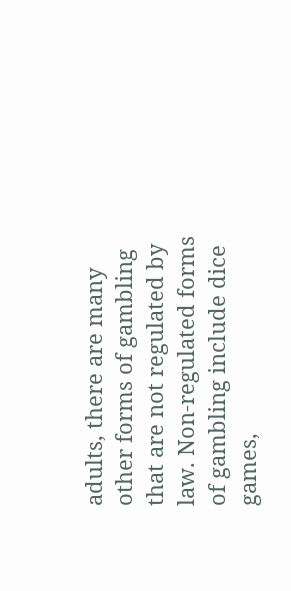adults, there are many other forms of gambling that are not regulated by law. Non-regulated forms of gambling include dice games,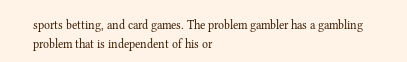sports betting, and card games. The problem gambler has a gambling problem that is independent of his or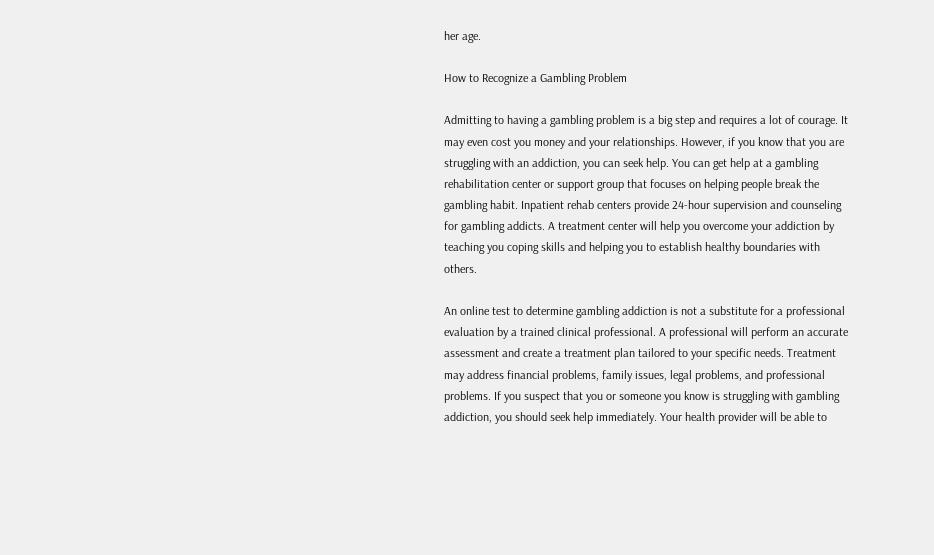her age.

How to Recognize a Gambling Problem

Admitting to having a gambling problem is a big step and requires a lot of courage. It may even cost you money and your relationships. However, if you know that you are struggling with an addiction, you can seek help. You can get help at a gambling rehabilitation center or support group that focuses on helping people break the gambling habit. Inpatient rehab centers provide 24-hour supervision and counseling for gambling addicts. A treatment center will help you overcome your addiction by teaching you coping skills and helping you to establish healthy boundaries with others.

An online test to determine gambling addiction is not a substitute for a professional evaluation by a trained clinical professional. A professional will perform an accurate assessment and create a treatment plan tailored to your specific needs. Treatment may address financial problems, family issues, legal problems, and professional problems. If you suspect that you or someone you know is struggling with gambling addiction, you should seek help immediately. Your health provider will be able to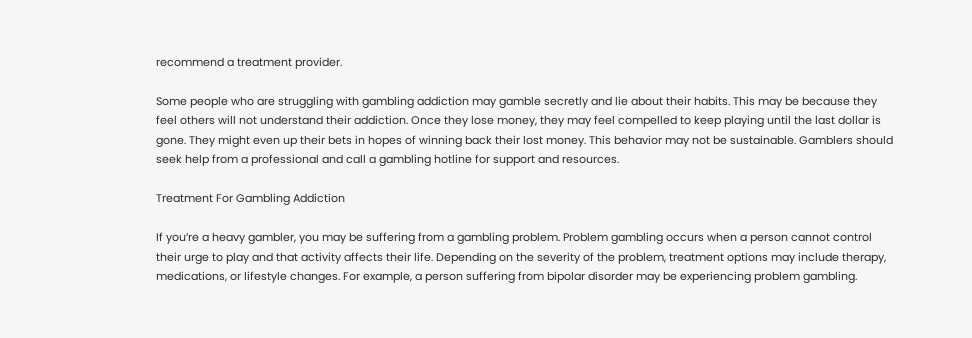recommend a treatment provider.

Some people who are struggling with gambling addiction may gamble secretly and lie about their habits. This may be because they feel others will not understand their addiction. Once they lose money, they may feel compelled to keep playing until the last dollar is gone. They might even up their bets in hopes of winning back their lost money. This behavior may not be sustainable. Gamblers should seek help from a professional and call a gambling hotline for support and resources.

Treatment For Gambling Addiction

If you’re a heavy gambler, you may be suffering from a gambling problem. Problem gambling occurs when a person cannot control their urge to play and that activity affects their life. Depending on the severity of the problem, treatment options may include therapy, medications, or lifestyle changes. For example, a person suffering from bipolar disorder may be experiencing problem gambling.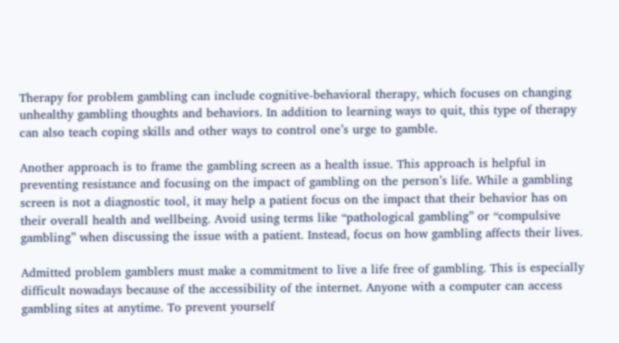Therapy for problem gambling can include cognitive-behavioral therapy, which focuses on changing unhealthy gambling thoughts and behaviors. In addition to learning ways to quit, this type of therapy can also teach coping skills and other ways to control one’s urge to gamble.

Another approach is to frame the gambling screen as a health issue. This approach is helpful in preventing resistance and focusing on the impact of gambling on the person’s life. While a gambling screen is not a diagnostic tool, it may help a patient focus on the impact that their behavior has on their overall health and wellbeing. Avoid using terms like “pathological gambling” or “compulsive gambling” when discussing the issue with a patient. Instead, focus on how gambling affects their lives.

Admitted problem gamblers must make a commitment to live a life free of gambling. This is especially difficult nowadays because of the accessibility of the internet. Anyone with a computer can access gambling sites at anytime. To prevent yourself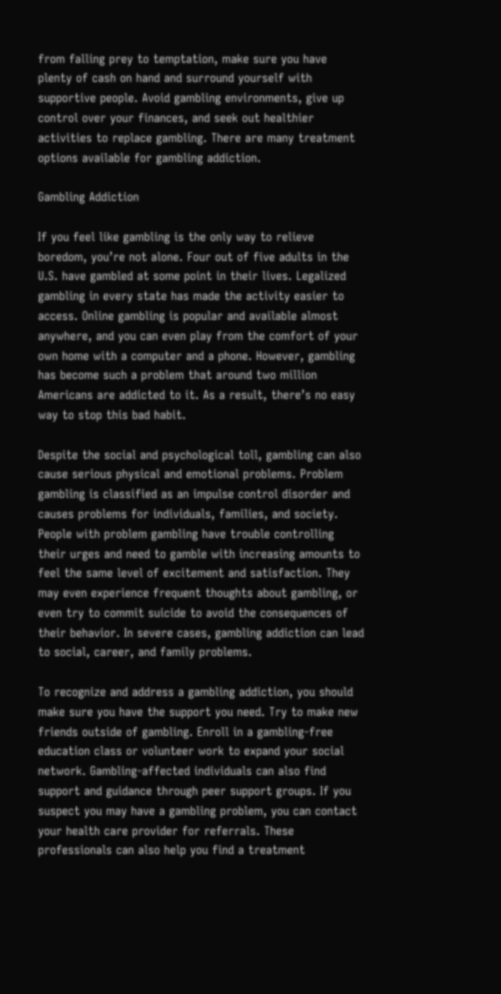from falling prey to temptation, make sure you have plenty of cash on hand and surround yourself with supportive people. Avoid gambling environments, give up control over your finances, and seek out healthier activities to replace gambling. There are many treatment options available for gambling addiction.

Gambling Addiction

If you feel like gambling is the only way to relieve boredom, you’re not alone. Four out of five adults in the U.S. have gambled at some point in their lives. Legalized gambling in every state has made the activity easier to access. Online gambling is popular and available almost anywhere, and you can even play from the comfort of your own home with a computer and a phone. However, gambling has become such a problem that around two million Americans are addicted to it. As a result, there’s no easy way to stop this bad habit.

Despite the social and psychological toll, gambling can also cause serious physical and emotional problems. Problem gambling is classified as an impulse control disorder and causes problems for individuals, families, and society. People with problem gambling have trouble controlling their urges and need to gamble with increasing amounts to feel the same level of excitement and satisfaction. They may even experience frequent thoughts about gambling, or even try to commit suicide to avoid the consequences of their behavior. In severe cases, gambling addiction can lead to social, career, and family problems.

To recognize and address a gambling addiction, you should make sure you have the support you need. Try to make new friends outside of gambling. Enroll in a gambling-free education class or volunteer work to expand your social network. Gambling-affected individuals can also find support and guidance through peer support groups. If you suspect you may have a gambling problem, you can contact your health care provider for referrals. These professionals can also help you find a treatment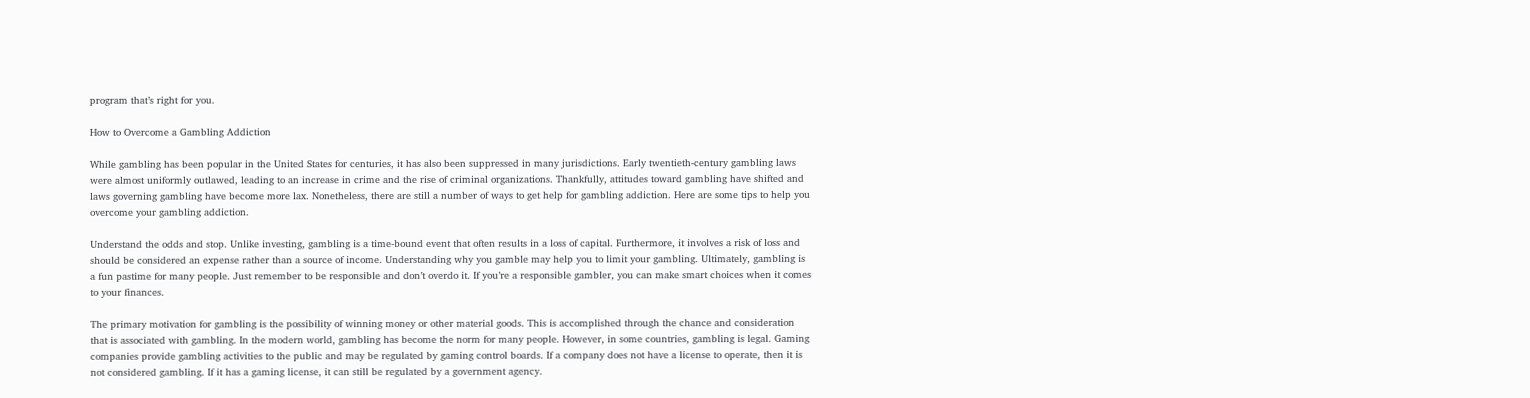program that’s right for you.

How to Overcome a Gambling Addiction

While gambling has been popular in the United States for centuries, it has also been suppressed in many jurisdictions. Early twentieth-century gambling laws were almost uniformly outlawed, leading to an increase in crime and the rise of criminal organizations. Thankfully, attitudes toward gambling have shifted and laws governing gambling have become more lax. Nonetheless, there are still a number of ways to get help for gambling addiction. Here are some tips to help you overcome your gambling addiction.

Understand the odds and stop. Unlike investing, gambling is a time-bound event that often results in a loss of capital. Furthermore, it involves a risk of loss and should be considered an expense rather than a source of income. Understanding why you gamble may help you to limit your gambling. Ultimately, gambling is a fun pastime for many people. Just remember to be responsible and don’t overdo it. If you’re a responsible gambler, you can make smart choices when it comes to your finances.

The primary motivation for gambling is the possibility of winning money or other material goods. This is accomplished through the chance and consideration that is associated with gambling. In the modern world, gambling has become the norm for many people. However, in some countries, gambling is legal. Gaming companies provide gambling activities to the public and may be regulated by gaming control boards. If a company does not have a license to operate, then it is not considered gambling. If it has a gaming license, it can still be regulated by a government agency.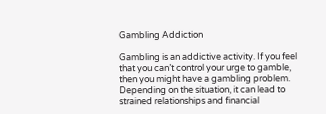Gambling Addiction

Gambling is an addictive activity. If you feel that you can’t control your urge to gamble, then you might have a gambling problem. Depending on the situation, it can lead to strained relationships and financial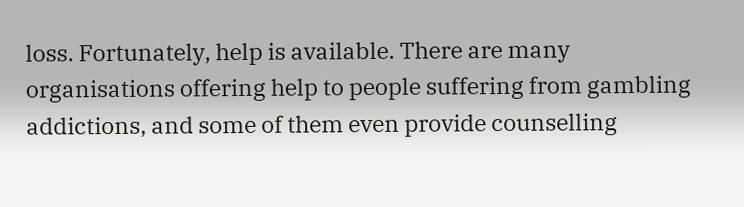loss. Fortunately, help is available. There are many organisations offering help to people suffering from gambling addictions, and some of them even provide counselling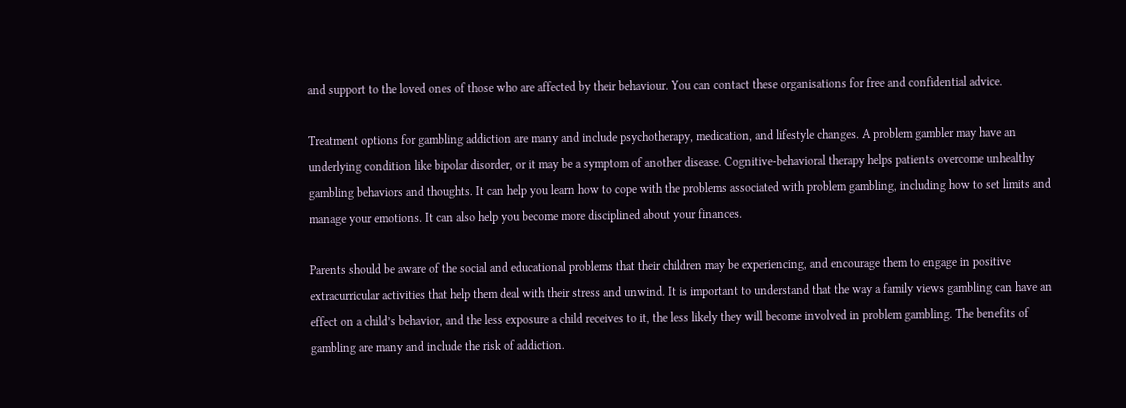and support to the loved ones of those who are affected by their behaviour. You can contact these organisations for free and confidential advice.

Treatment options for gambling addiction are many and include psychotherapy, medication, and lifestyle changes. A problem gambler may have an underlying condition like bipolar disorder, or it may be a symptom of another disease. Cognitive-behavioral therapy helps patients overcome unhealthy gambling behaviors and thoughts. It can help you learn how to cope with the problems associated with problem gambling, including how to set limits and manage your emotions. It can also help you become more disciplined about your finances.

Parents should be aware of the social and educational problems that their children may be experiencing, and encourage them to engage in positive extracurricular activities that help them deal with their stress and unwind. It is important to understand that the way a family views gambling can have an effect on a child’s behavior, and the less exposure a child receives to it, the less likely they will become involved in problem gambling. The benefits of gambling are many and include the risk of addiction.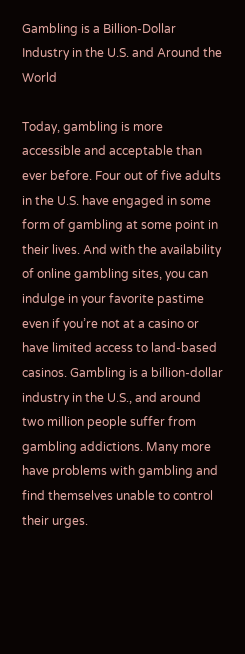Gambling is a Billion-Dollar Industry in the U.S. and Around the World

Today, gambling is more accessible and acceptable than ever before. Four out of five adults in the U.S. have engaged in some form of gambling at some point in their lives. And with the availability of online gambling sites, you can indulge in your favorite pastime even if you’re not at a casino or have limited access to land-based casinos. Gambling is a billion-dollar industry in the U.S., and around two million people suffer from gambling addictions. Many more have problems with gambling and find themselves unable to control their urges.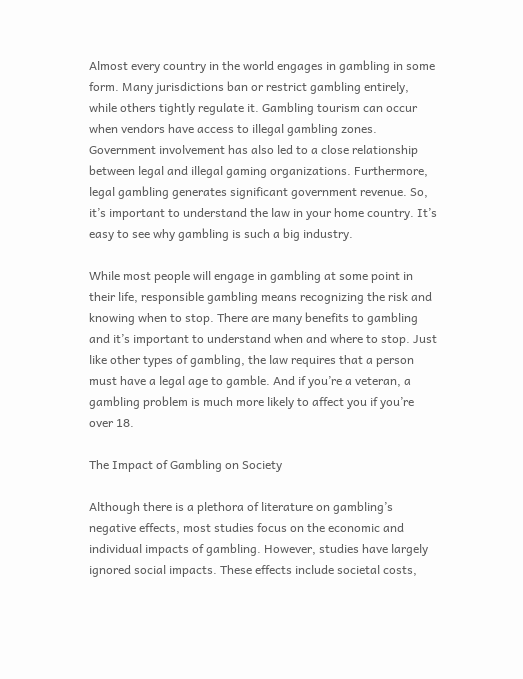Almost every country in the world engages in gambling in some form. Many jurisdictions ban or restrict gambling entirely, while others tightly regulate it. Gambling tourism can occur when vendors have access to illegal gambling zones. Government involvement has also led to a close relationship between legal and illegal gaming organizations. Furthermore, legal gambling generates significant government revenue. So, it’s important to understand the law in your home country. It’s easy to see why gambling is such a big industry.

While most people will engage in gambling at some point in their life, responsible gambling means recognizing the risk and knowing when to stop. There are many benefits to gambling and it’s important to understand when and where to stop. Just like other types of gambling, the law requires that a person must have a legal age to gamble. And if you’re a veteran, a gambling problem is much more likely to affect you if you’re over 18.

The Impact of Gambling on Society

Although there is a plethora of literature on gambling’s negative effects, most studies focus on the economic and individual impacts of gambling. However, studies have largely ignored social impacts. These effects include societal costs,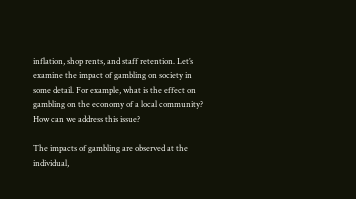inflation, shop rents, and staff retention. Let’s examine the impact of gambling on society in some detail. For example, what is the effect on gambling on the economy of a local community? How can we address this issue?

The impacts of gambling are observed at the individual,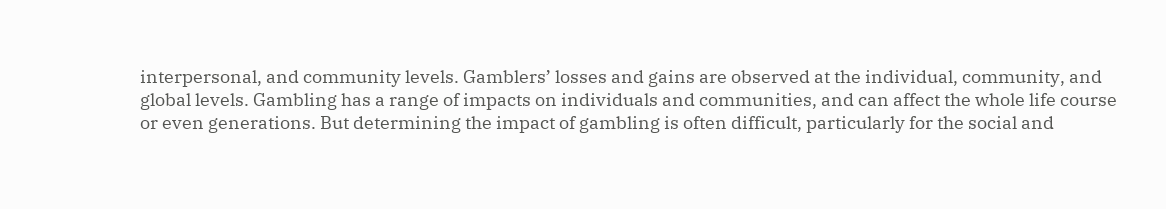interpersonal, and community levels. Gamblers’ losses and gains are observed at the individual, community, and global levels. Gambling has a range of impacts on individuals and communities, and can affect the whole life course or even generations. But determining the impact of gambling is often difficult, particularly for the social and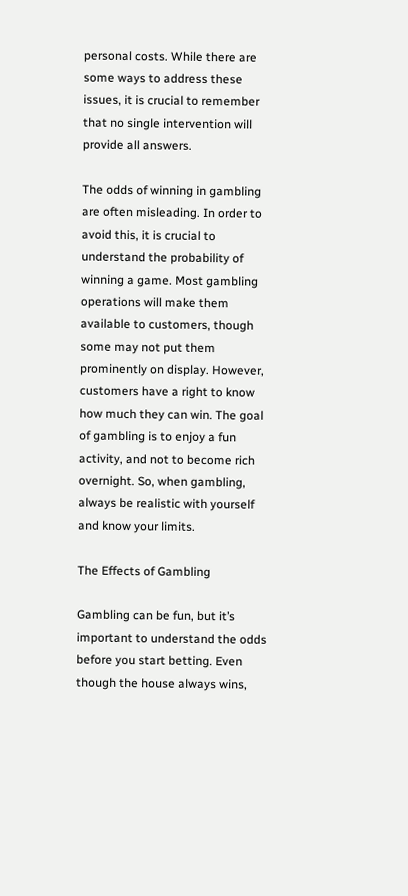personal costs. While there are some ways to address these issues, it is crucial to remember that no single intervention will provide all answers.

The odds of winning in gambling are often misleading. In order to avoid this, it is crucial to understand the probability of winning a game. Most gambling operations will make them available to customers, though some may not put them prominently on display. However, customers have a right to know how much they can win. The goal of gambling is to enjoy a fun activity, and not to become rich overnight. So, when gambling, always be realistic with yourself and know your limits.

The Effects of Gambling

Gambling can be fun, but it’s important to understand the odds before you start betting. Even though the house always wins,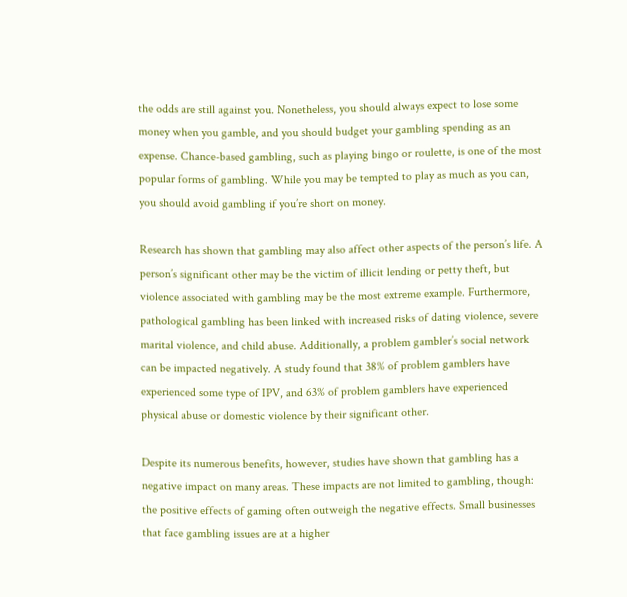the odds are still against you. Nonetheless, you should always expect to lose some money when you gamble, and you should budget your gambling spending as an expense. Chance-based gambling, such as playing bingo or roulette, is one of the most popular forms of gambling. While you may be tempted to play as much as you can, you should avoid gambling if you’re short on money.

Research has shown that gambling may also affect other aspects of the person’s life. A person’s significant other may be the victim of illicit lending or petty theft, but violence associated with gambling may be the most extreme example. Furthermore, pathological gambling has been linked with increased risks of dating violence, severe marital violence, and child abuse. Additionally, a problem gambler’s social network can be impacted negatively. A study found that 38% of problem gamblers have experienced some type of IPV, and 63% of problem gamblers have experienced physical abuse or domestic violence by their significant other.

Despite its numerous benefits, however, studies have shown that gambling has a negative impact on many areas. These impacts are not limited to gambling, though: the positive effects of gaming often outweigh the negative effects. Small businesses that face gambling issues are at a higher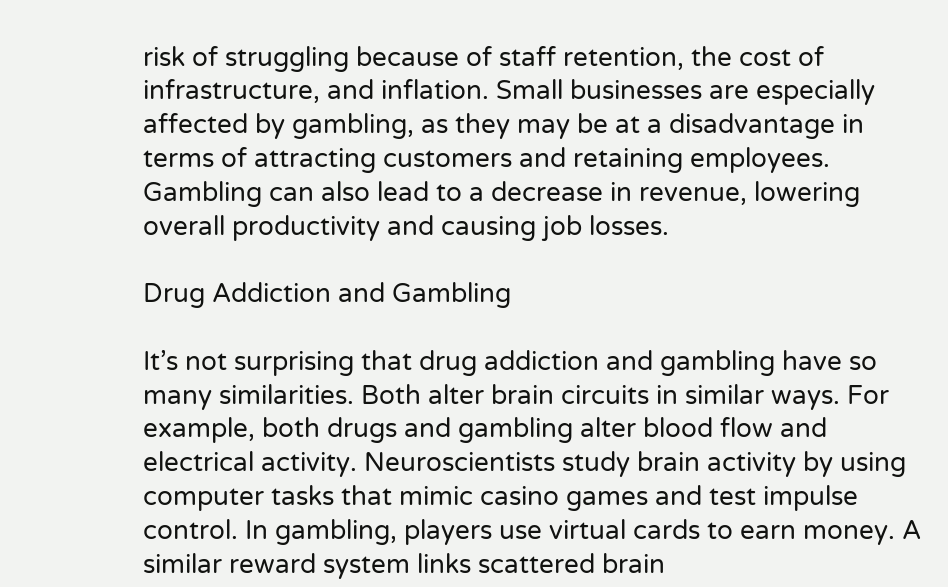risk of struggling because of staff retention, the cost of infrastructure, and inflation. Small businesses are especially affected by gambling, as they may be at a disadvantage in terms of attracting customers and retaining employees. Gambling can also lead to a decrease in revenue, lowering overall productivity and causing job losses.

Drug Addiction and Gambling

It’s not surprising that drug addiction and gambling have so many similarities. Both alter brain circuits in similar ways. For example, both drugs and gambling alter blood flow and electrical activity. Neuroscientists study brain activity by using computer tasks that mimic casino games and test impulse control. In gambling, players use virtual cards to earn money. A similar reward system links scattered brain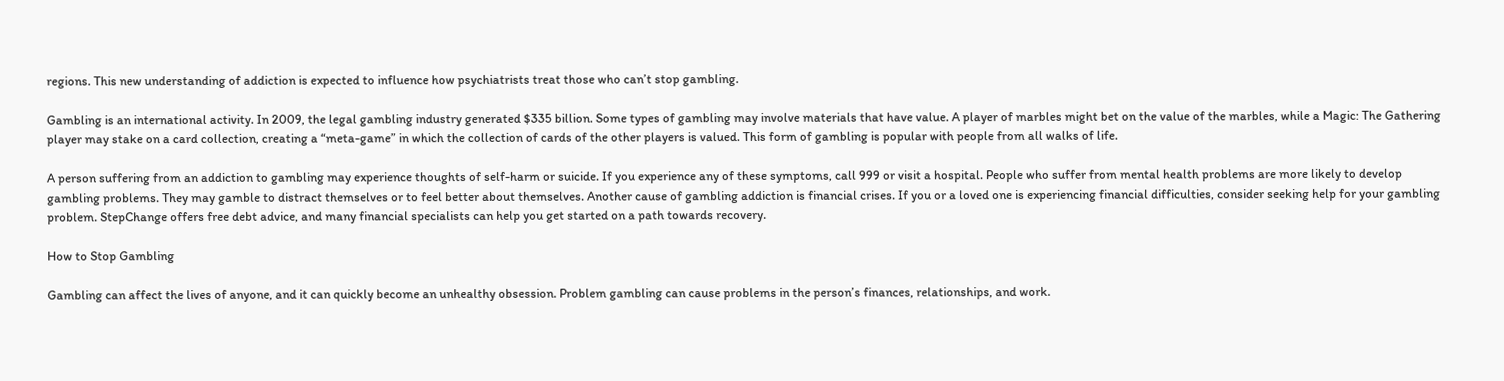regions. This new understanding of addiction is expected to influence how psychiatrists treat those who can’t stop gambling.

Gambling is an international activity. In 2009, the legal gambling industry generated $335 billion. Some types of gambling may involve materials that have value. A player of marbles might bet on the value of the marbles, while a Magic: The Gathering player may stake on a card collection, creating a “meta-game” in which the collection of cards of the other players is valued. This form of gambling is popular with people from all walks of life.

A person suffering from an addiction to gambling may experience thoughts of self-harm or suicide. If you experience any of these symptoms, call 999 or visit a hospital. People who suffer from mental health problems are more likely to develop gambling problems. They may gamble to distract themselves or to feel better about themselves. Another cause of gambling addiction is financial crises. If you or a loved one is experiencing financial difficulties, consider seeking help for your gambling problem. StepChange offers free debt advice, and many financial specialists can help you get started on a path towards recovery.

How to Stop Gambling

Gambling can affect the lives of anyone, and it can quickly become an unhealthy obsession. Problem gambling can cause problems in the person’s finances, relationships, and work.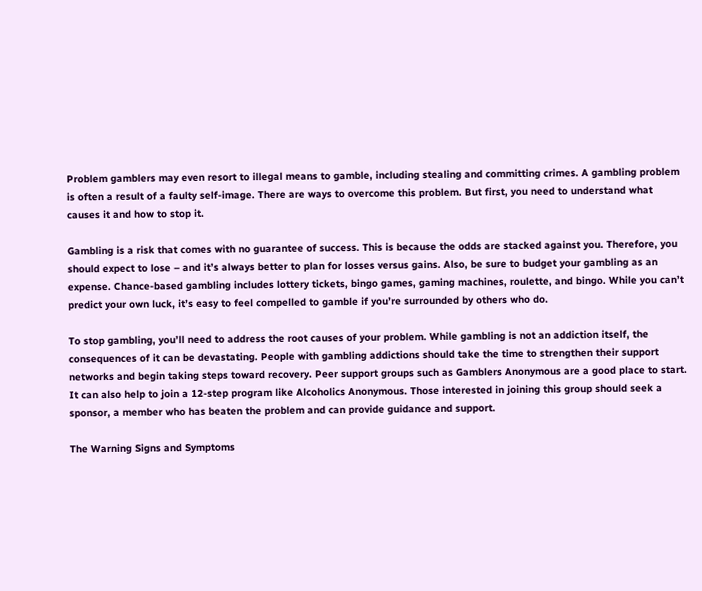Problem gamblers may even resort to illegal means to gamble, including stealing and committing crimes. A gambling problem is often a result of a faulty self-image. There are ways to overcome this problem. But first, you need to understand what causes it and how to stop it.

Gambling is a risk that comes with no guarantee of success. This is because the odds are stacked against you. Therefore, you should expect to lose – and it’s always better to plan for losses versus gains. Also, be sure to budget your gambling as an expense. Chance-based gambling includes lottery tickets, bingo games, gaming machines, roulette, and bingo. While you can’t predict your own luck, it’s easy to feel compelled to gamble if you’re surrounded by others who do.

To stop gambling, you’ll need to address the root causes of your problem. While gambling is not an addiction itself, the consequences of it can be devastating. People with gambling addictions should take the time to strengthen their support networks and begin taking steps toward recovery. Peer support groups such as Gamblers Anonymous are a good place to start. It can also help to join a 12-step program like Alcoholics Anonymous. Those interested in joining this group should seek a sponsor, a member who has beaten the problem and can provide guidance and support.

The Warning Signs and Symptoms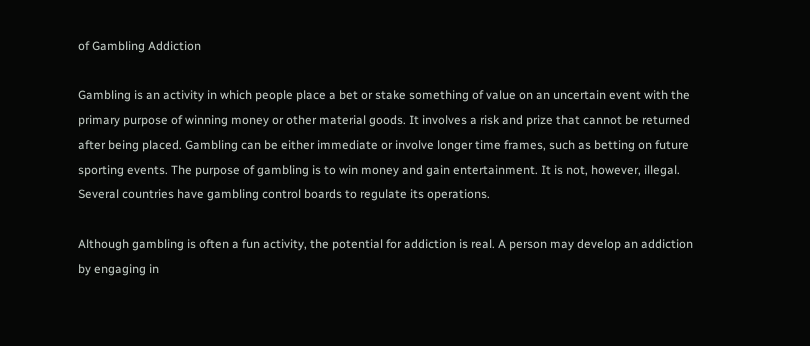of Gambling Addiction

Gambling is an activity in which people place a bet or stake something of value on an uncertain event with the primary purpose of winning money or other material goods. It involves a risk and prize that cannot be returned after being placed. Gambling can be either immediate or involve longer time frames, such as betting on future sporting events. The purpose of gambling is to win money and gain entertainment. It is not, however, illegal. Several countries have gambling control boards to regulate its operations.

Although gambling is often a fun activity, the potential for addiction is real. A person may develop an addiction by engaging in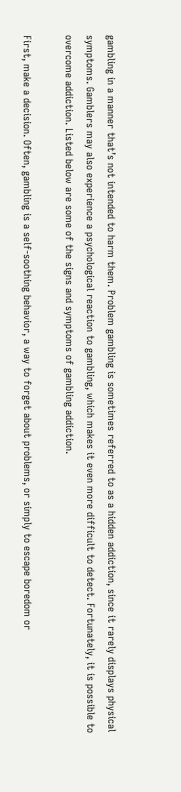gambling in a manner that’s not intended to harm them. Problem gambling is sometimes referred to as a hidden addiction, since it rarely displays physical symptoms. Gamblers may also experience a psychological reaction to gambling, which makes it even more difficult to detect. Fortunately, it is possible to overcome addiction. Listed below are some of the signs and symptoms of gambling addiction.

First, make a decision. Often, gambling is a self-soothing behavior, a way to forget about problems, or simply to escape boredom or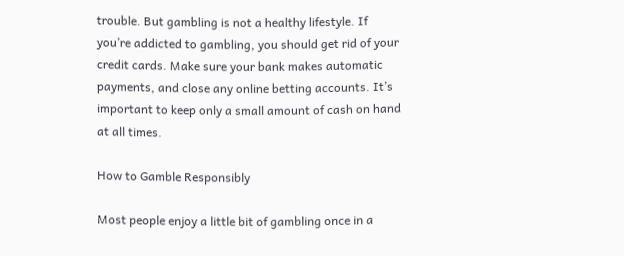trouble. But gambling is not a healthy lifestyle. If you’re addicted to gambling, you should get rid of your credit cards. Make sure your bank makes automatic payments, and close any online betting accounts. It’s important to keep only a small amount of cash on hand at all times.

How to Gamble Responsibly

Most people enjoy a little bit of gambling once in a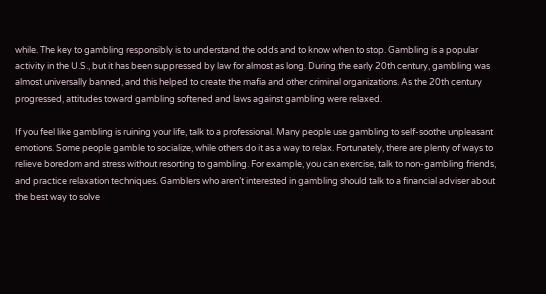while. The key to gambling responsibly is to understand the odds and to know when to stop. Gambling is a popular activity in the U.S., but it has been suppressed by law for almost as long. During the early 20th century, gambling was almost universally banned, and this helped to create the mafia and other criminal organizations. As the 20th century progressed, attitudes toward gambling softened and laws against gambling were relaxed.

If you feel like gambling is ruining your life, talk to a professional. Many people use gambling to self-soothe unpleasant emotions. Some people gamble to socialize, while others do it as a way to relax. Fortunately, there are plenty of ways to relieve boredom and stress without resorting to gambling. For example, you can exercise, talk to non-gambling friends, and practice relaxation techniques. Gamblers who aren’t interested in gambling should talk to a financial adviser about the best way to solve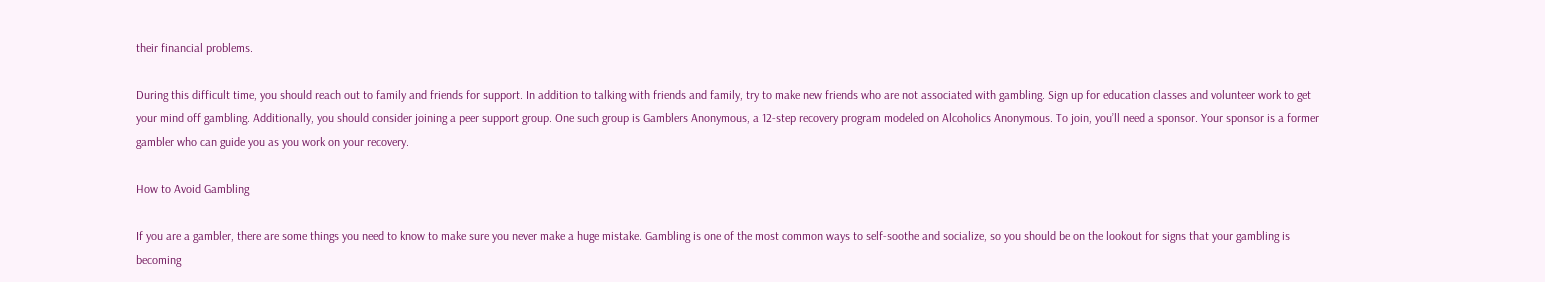their financial problems.

During this difficult time, you should reach out to family and friends for support. In addition to talking with friends and family, try to make new friends who are not associated with gambling. Sign up for education classes and volunteer work to get your mind off gambling. Additionally, you should consider joining a peer support group. One such group is Gamblers Anonymous, a 12-step recovery program modeled on Alcoholics Anonymous. To join, you’ll need a sponsor. Your sponsor is a former gambler who can guide you as you work on your recovery.

How to Avoid Gambling

If you are a gambler, there are some things you need to know to make sure you never make a huge mistake. Gambling is one of the most common ways to self-soothe and socialize, so you should be on the lookout for signs that your gambling is becoming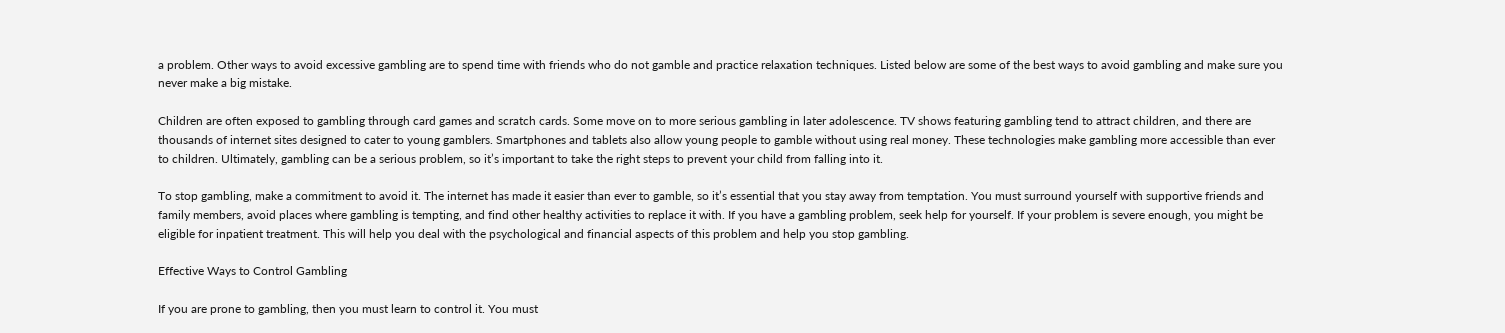a problem. Other ways to avoid excessive gambling are to spend time with friends who do not gamble and practice relaxation techniques. Listed below are some of the best ways to avoid gambling and make sure you never make a big mistake.

Children are often exposed to gambling through card games and scratch cards. Some move on to more serious gambling in later adolescence. TV shows featuring gambling tend to attract children, and there are thousands of internet sites designed to cater to young gamblers. Smartphones and tablets also allow young people to gamble without using real money. These technologies make gambling more accessible than ever to children. Ultimately, gambling can be a serious problem, so it’s important to take the right steps to prevent your child from falling into it.

To stop gambling, make a commitment to avoid it. The internet has made it easier than ever to gamble, so it’s essential that you stay away from temptation. You must surround yourself with supportive friends and family members, avoid places where gambling is tempting, and find other healthy activities to replace it with. If you have a gambling problem, seek help for yourself. If your problem is severe enough, you might be eligible for inpatient treatment. This will help you deal with the psychological and financial aspects of this problem and help you stop gambling.

Effective Ways to Control Gambling

If you are prone to gambling, then you must learn to control it. You must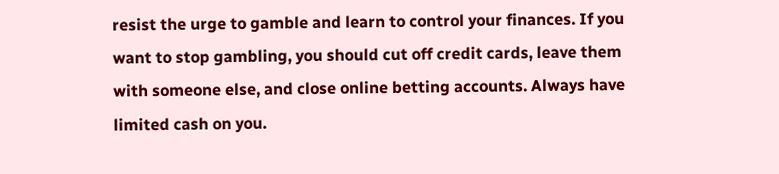resist the urge to gamble and learn to control your finances. If you want to stop gambling, you should cut off credit cards, leave them with someone else, and close online betting accounts. Always have limited cash on you.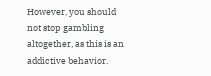However, you should not stop gambling altogether, as this is an addictive behavior.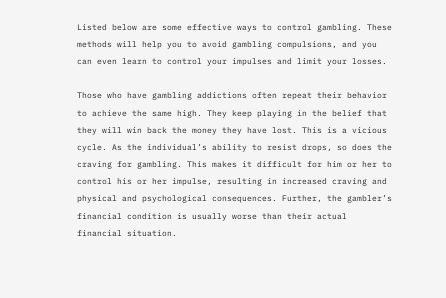Listed below are some effective ways to control gambling. These methods will help you to avoid gambling compulsions, and you can even learn to control your impulses and limit your losses.

Those who have gambling addictions often repeat their behavior to achieve the same high. They keep playing in the belief that they will win back the money they have lost. This is a vicious cycle. As the individual’s ability to resist drops, so does the craving for gambling. This makes it difficult for him or her to control his or her impulse, resulting in increased craving and physical and psychological consequences. Further, the gambler’s financial condition is usually worse than their actual financial situation.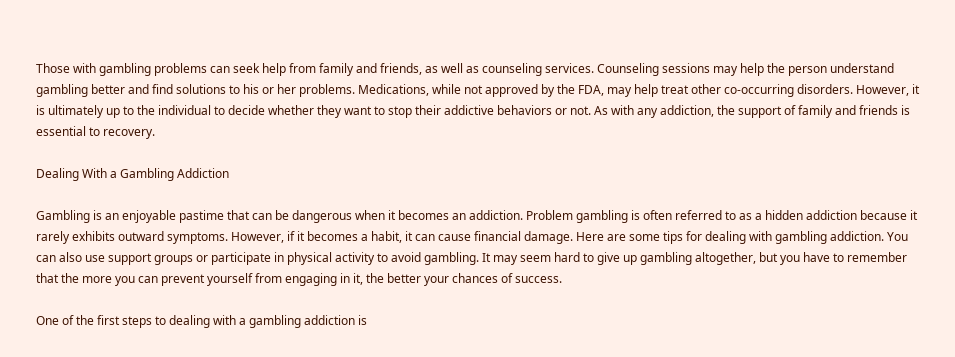Those with gambling problems can seek help from family and friends, as well as counseling services. Counseling sessions may help the person understand gambling better and find solutions to his or her problems. Medications, while not approved by the FDA, may help treat other co-occurring disorders. However, it is ultimately up to the individual to decide whether they want to stop their addictive behaviors or not. As with any addiction, the support of family and friends is essential to recovery.

Dealing With a Gambling Addiction

Gambling is an enjoyable pastime that can be dangerous when it becomes an addiction. Problem gambling is often referred to as a hidden addiction because it rarely exhibits outward symptoms. However, if it becomes a habit, it can cause financial damage. Here are some tips for dealing with gambling addiction. You can also use support groups or participate in physical activity to avoid gambling. It may seem hard to give up gambling altogether, but you have to remember that the more you can prevent yourself from engaging in it, the better your chances of success.

One of the first steps to dealing with a gambling addiction is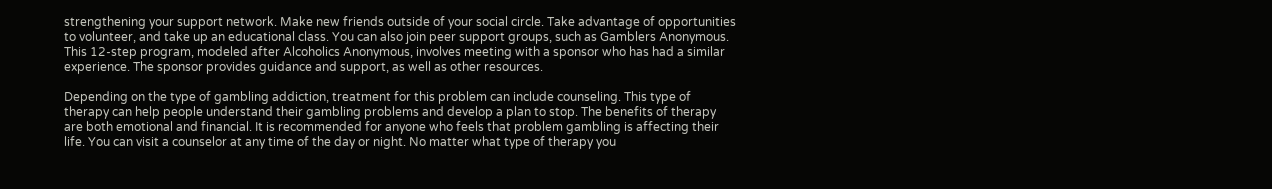strengthening your support network. Make new friends outside of your social circle. Take advantage of opportunities to volunteer, and take up an educational class. You can also join peer support groups, such as Gamblers Anonymous. This 12-step program, modeled after Alcoholics Anonymous, involves meeting with a sponsor who has had a similar experience. The sponsor provides guidance and support, as well as other resources.

Depending on the type of gambling addiction, treatment for this problem can include counseling. This type of therapy can help people understand their gambling problems and develop a plan to stop. The benefits of therapy are both emotional and financial. It is recommended for anyone who feels that problem gambling is affecting their life. You can visit a counselor at any time of the day or night. No matter what type of therapy you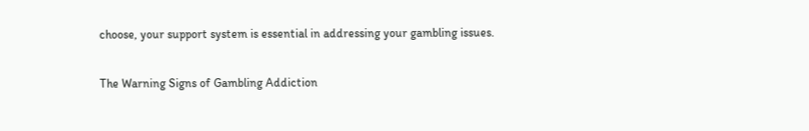choose, your support system is essential in addressing your gambling issues.

The Warning Signs of Gambling Addiction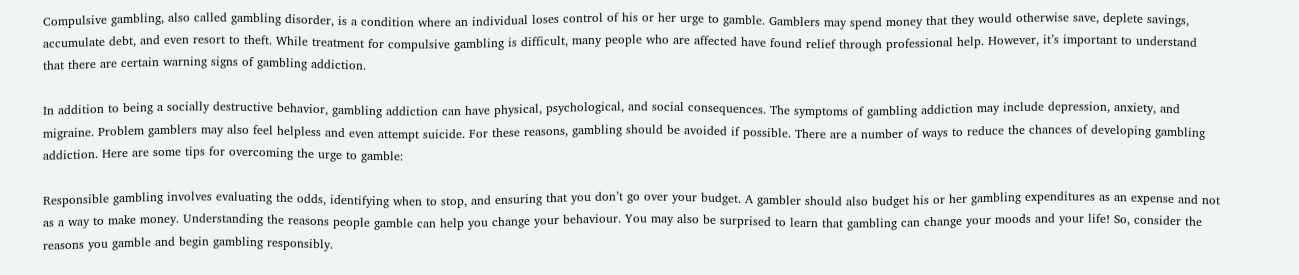Compulsive gambling, also called gambling disorder, is a condition where an individual loses control of his or her urge to gamble. Gamblers may spend money that they would otherwise save, deplete savings, accumulate debt, and even resort to theft. While treatment for compulsive gambling is difficult, many people who are affected have found relief through professional help. However, it’s important to understand that there are certain warning signs of gambling addiction.

In addition to being a socially destructive behavior, gambling addiction can have physical, psychological, and social consequences. The symptoms of gambling addiction may include depression, anxiety, and migraine. Problem gamblers may also feel helpless and even attempt suicide. For these reasons, gambling should be avoided if possible. There are a number of ways to reduce the chances of developing gambling addiction. Here are some tips for overcoming the urge to gamble:

Responsible gambling involves evaluating the odds, identifying when to stop, and ensuring that you don’t go over your budget. A gambler should also budget his or her gambling expenditures as an expense and not as a way to make money. Understanding the reasons people gamble can help you change your behaviour. You may also be surprised to learn that gambling can change your moods and your life! So, consider the reasons you gamble and begin gambling responsibly.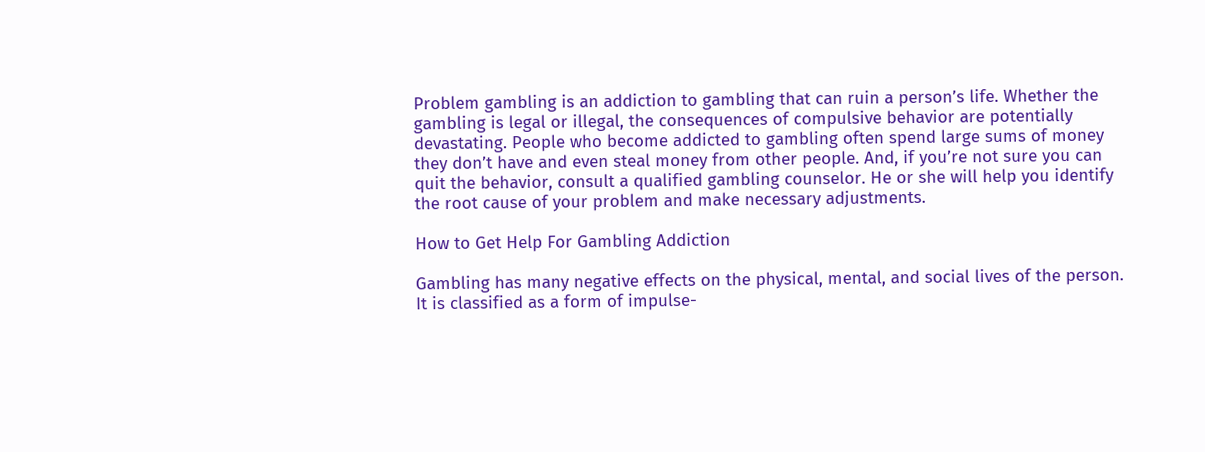Problem gambling is an addiction to gambling that can ruin a person’s life. Whether the gambling is legal or illegal, the consequences of compulsive behavior are potentially devastating. People who become addicted to gambling often spend large sums of money they don’t have and even steal money from other people. And, if you’re not sure you can quit the behavior, consult a qualified gambling counselor. He or she will help you identify the root cause of your problem and make necessary adjustments.

How to Get Help For Gambling Addiction

Gambling has many negative effects on the physical, mental, and social lives of the person. It is classified as a form of impulse-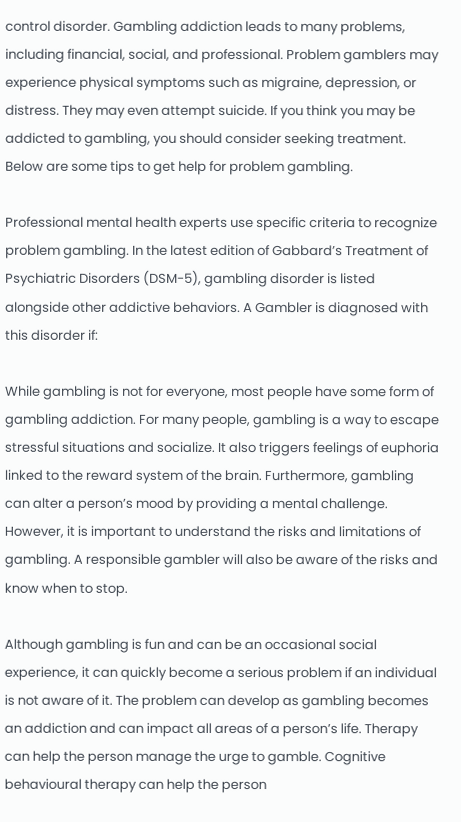control disorder. Gambling addiction leads to many problems, including financial, social, and professional. Problem gamblers may experience physical symptoms such as migraine, depression, or distress. They may even attempt suicide. If you think you may be addicted to gambling, you should consider seeking treatment. Below are some tips to get help for problem gambling.

Professional mental health experts use specific criteria to recognize problem gambling. In the latest edition of Gabbard’s Treatment of Psychiatric Disorders (DSM-5), gambling disorder is listed alongside other addictive behaviors. A Gambler is diagnosed with this disorder if:

While gambling is not for everyone, most people have some form of gambling addiction. For many people, gambling is a way to escape stressful situations and socialize. It also triggers feelings of euphoria linked to the reward system of the brain. Furthermore, gambling can alter a person’s mood by providing a mental challenge. However, it is important to understand the risks and limitations of gambling. A responsible gambler will also be aware of the risks and know when to stop.

Although gambling is fun and can be an occasional social experience, it can quickly become a serious problem if an individual is not aware of it. The problem can develop as gambling becomes an addiction and can impact all areas of a person’s life. Therapy can help the person manage the urge to gamble. Cognitive behavioural therapy can help the person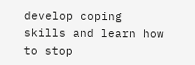develop coping skills and learn how to stop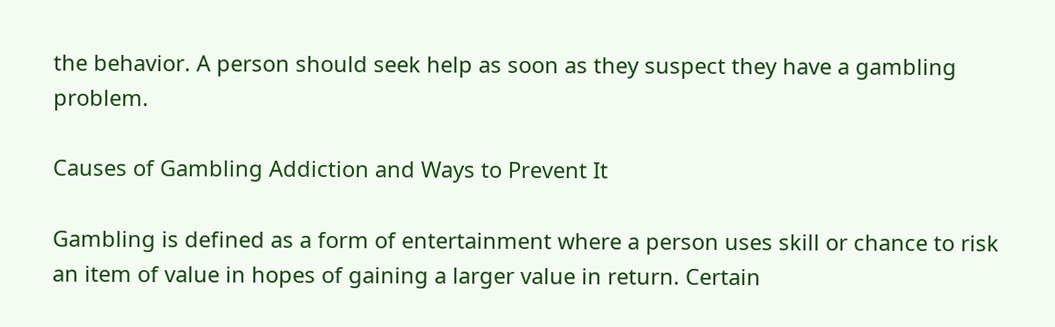the behavior. A person should seek help as soon as they suspect they have a gambling problem.

Causes of Gambling Addiction and Ways to Prevent It

Gambling is defined as a form of entertainment where a person uses skill or chance to risk an item of value in hopes of gaining a larger value in return. Certain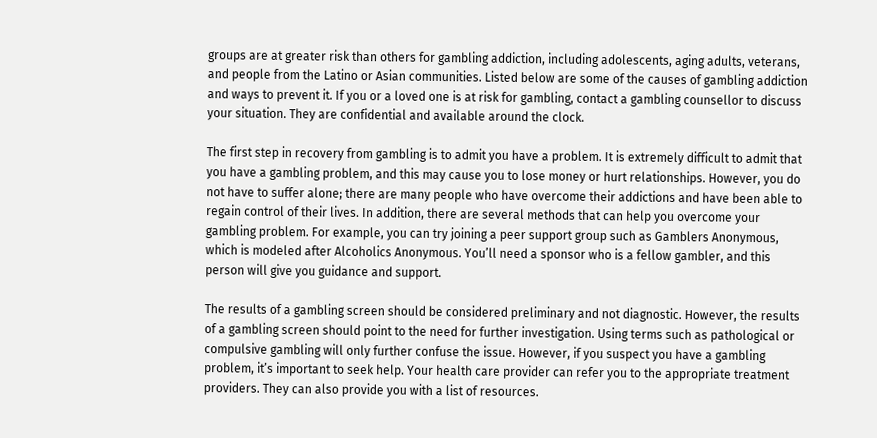groups are at greater risk than others for gambling addiction, including adolescents, aging adults, veterans, and people from the Latino or Asian communities. Listed below are some of the causes of gambling addiction and ways to prevent it. If you or a loved one is at risk for gambling, contact a gambling counsellor to discuss your situation. They are confidential and available around the clock.

The first step in recovery from gambling is to admit you have a problem. It is extremely difficult to admit that you have a gambling problem, and this may cause you to lose money or hurt relationships. However, you do not have to suffer alone; there are many people who have overcome their addictions and have been able to regain control of their lives. In addition, there are several methods that can help you overcome your gambling problem. For example, you can try joining a peer support group such as Gamblers Anonymous, which is modeled after Alcoholics Anonymous. You’ll need a sponsor who is a fellow gambler, and this person will give you guidance and support.

The results of a gambling screen should be considered preliminary and not diagnostic. However, the results of a gambling screen should point to the need for further investigation. Using terms such as pathological or compulsive gambling will only further confuse the issue. However, if you suspect you have a gambling problem, it’s important to seek help. Your health care provider can refer you to the appropriate treatment providers. They can also provide you with a list of resources.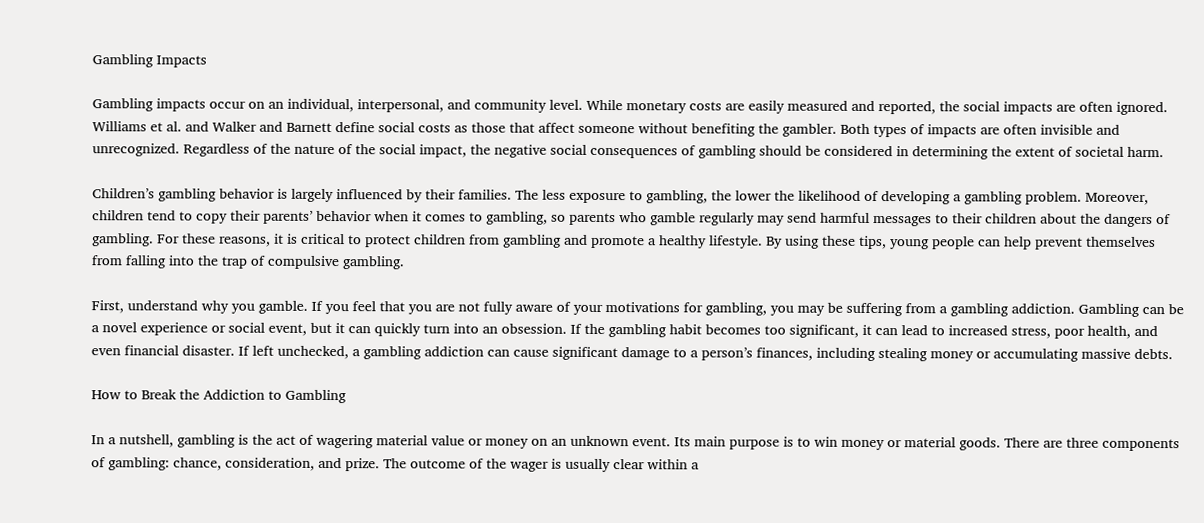Gambling Impacts

Gambling impacts occur on an individual, interpersonal, and community level. While monetary costs are easily measured and reported, the social impacts are often ignored. Williams et al. and Walker and Barnett define social costs as those that affect someone without benefiting the gambler. Both types of impacts are often invisible and unrecognized. Regardless of the nature of the social impact, the negative social consequences of gambling should be considered in determining the extent of societal harm.

Children’s gambling behavior is largely influenced by their families. The less exposure to gambling, the lower the likelihood of developing a gambling problem. Moreover, children tend to copy their parents’ behavior when it comes to gambling, so parents who gamble regularly may send harmful messages to their children about the dangers of gambling. For these reasons, it is critical to protect children from gambling and promote a healthy lifestyle. By using these tips, young people can help prevent themselves from falling into the trap of compulsive gambling.

First, understand why you gamble. If you feel that you are not fully aware of your motivations for gambling, you may be suffering from a gambling addiction. Gambling can be a novel experience or social event, but it can quickly turn into an obsession. If the gambling habit becomes too significant, it can lead to increased stress, poor health, and even financial disaster. If left unchecked, a gambling addiction can cause significant damage to a person’s finances, including stealing money or accumulating massive debts.

How to Break the Addiction to Gambling

In a nutshell, gambling is the act of wagering material value or money on an unknown event. Its main purpose is to win money or material goods. There are three components of gambling: chance, consideration, and prize. The outcome of the wager is usually clear within a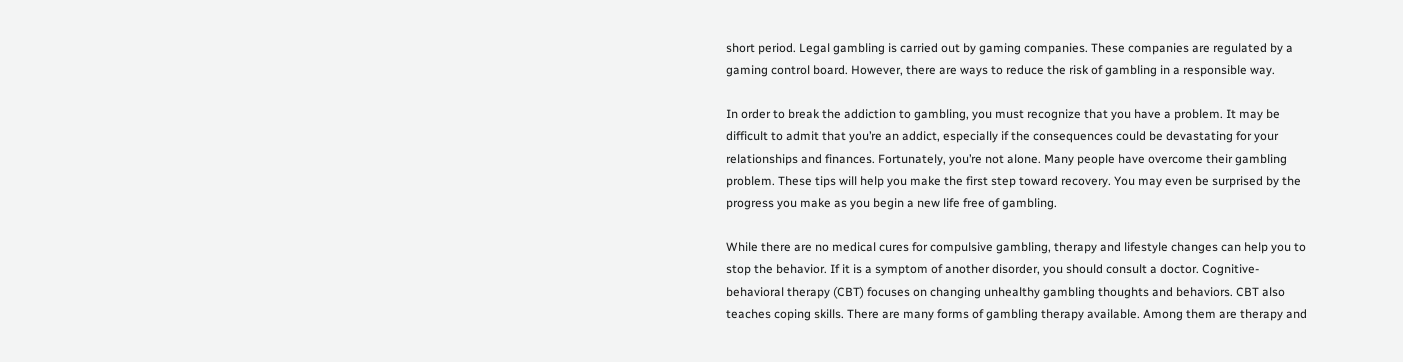short period. Legal gambling is carried out by gaming companies. These companies are regulated by a gaming control board. However, there are ways to reduce the risk of gambling in a responsible way.

In order to break the addiction to gambling, you must recognize that you have a problem. It may be difficult to admit that you’re an addict, especially if the consequences could be devastating for your relationships and finances. Fortunately, you’re not alone. Many people have overcome their gambling problem. These tips will help you make the first step toward recovery. You may even be surprised by the progress you make as you begin a new life free of gambling.

While there are no medical cures for compulsive gambling, therapy and lifestyle changes can help you to stop the behavior. If it is a symptom of another disorder, you should consult a doctor. Cognitive-behavioral therapy (CBT) focuses on changing unhealthy gambling thoughts and behaviors. CBT also teaches coping skills. There are many forms of gambling therapy available. Among them are therapy and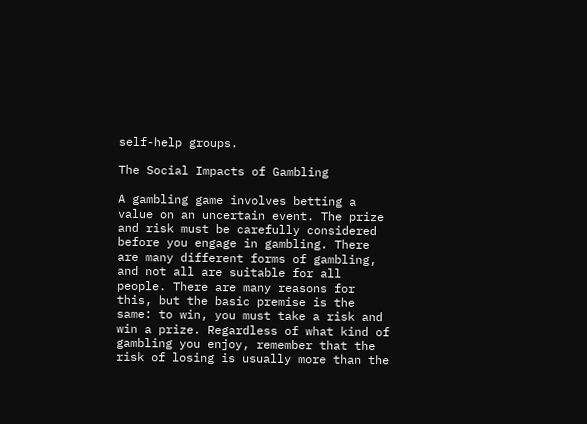self-help groups.

The Social Impacts of Gambling

A gambling game involves betting a value on an uncertain event. The prize and risk must be carefully considered before you engage in gambling. There are many different forms of gambling, and not all are suitable for all people. There are many reasons for this, but the basic premise is the same: to win, you must take a risk and win a prize. Regardless of what kind of gambling you enjoy, remember that the risk of losing is usually more than the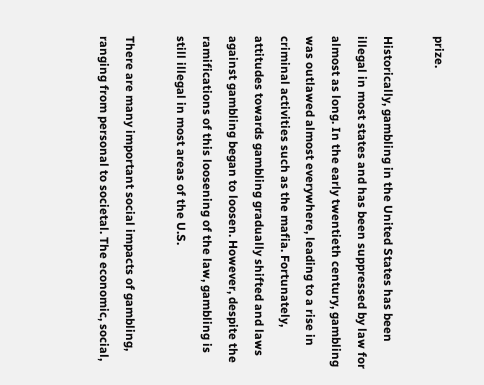prize.

Historically, gambling in the United States has been illegal in most states and has been suppressed by law for almost as long. In the early twentieth century, gambling was outlawed almost everywhere, leading to a rise in criminal activities such as the mafia. Fortunately, attitudes towards gambling gradually shifted and laws against gambling began to loosen. However, despite the ramifications of this loosening of the law, gambling is still illegal in most areas of the U.S.

There are many important social impacts of gambling, ranging from personal to societal. The economic, social,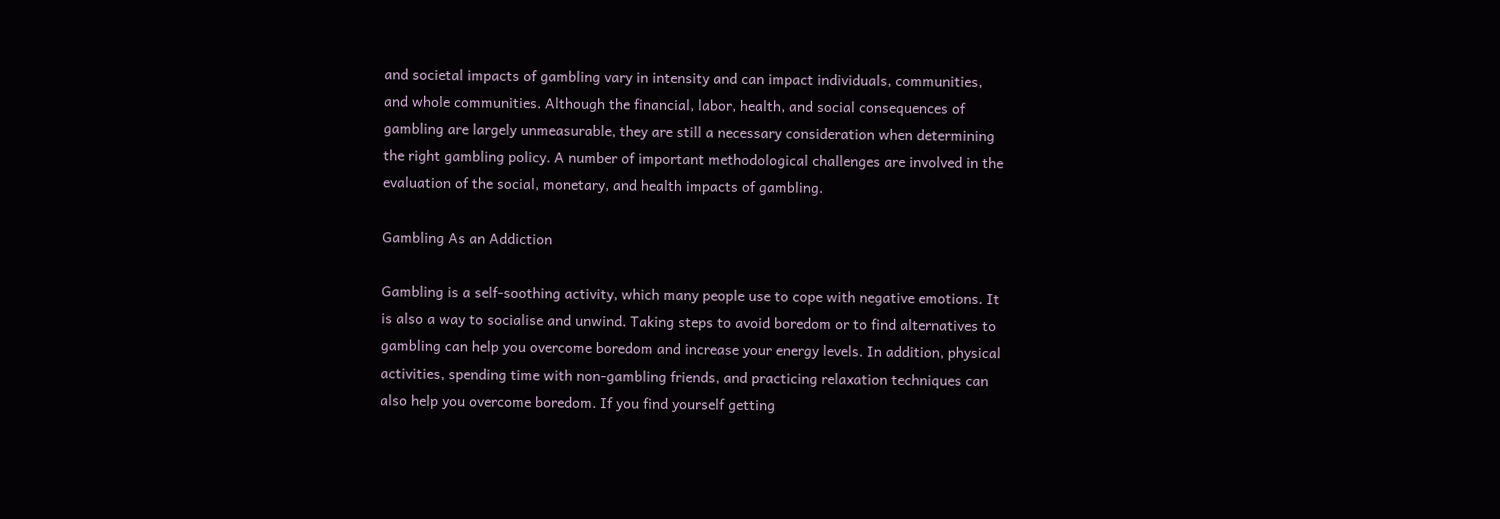and societal impacts of gambling vary in intensity and can impact individuals, communities, and whole communities. Although the financial, labor, health, and social consequences of gambling are largely unmeasurable, they are still a necessary consideration when determining the right gambling policy. A number of important methodological challenges are involved in the evaluation of the social, monetary, and health impacts of gambling.

Gambling As an Addiction

Gambling is a self-soothing activity, which many people use to cope with negative emotions. It is also a way to socialise and unwind. Taking steps to avoid boredom or to find alternatives to gambling can help you overcome boredom and increase your energy levels. In addition, physical activities, spending time with non-gambling friends, and practicing relaxation techniques can also help you overcome boredom. If you find yourself getting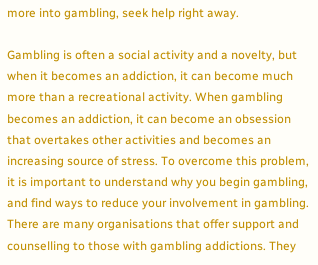more into gambling, seek help right away.

Gambling is often a social activity and a novelty, but when it becomes an addiction, it can become much more than a recreational activity. When gambling becomes an addiction, it can become an obsession that overtakes other activities and becomes an increasing source of stress. To overcome this problem, it is important to understand why you begin gambling, and find ways to reduce your involvement in gambling. There are many organisations that offer support and counselling to those with gambling addictions. They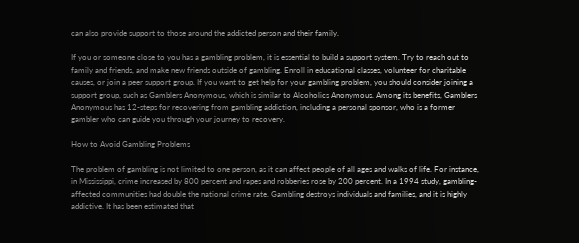can also provide support to those around the addicted person and their family.

If you or someone close to you has a gambling problem, it is essential to build a support system. Try to reach out to family and friends, and make new friends outside of gambling. Enroll in educational classes, volunteer for charitable causes, or join a peer support group. If you want to get help for your gambling problem, you should consider joining a support group, such as Gamblers Anonymous, which is similar to Alcoholics Anonymous. Among its benefits, Gamblers Anonymous has 12-steps for recovering from gambling addiction, including a personal sponsor, who is a former gambler who can guide you through your journey to recovery.

How to Avoid Gambling Problems

The problem of gambling is not limited to one person, as it can affect people of all ages and walks of life. For instance, in Mississippi, crime increased by 800 percent and rapes and robberies rose by 200 percent. In a 1994 study, gambling-affected communities had double the national crime rate. Gambling destroys individuals and families, and it is highly addictive. It has been estimated that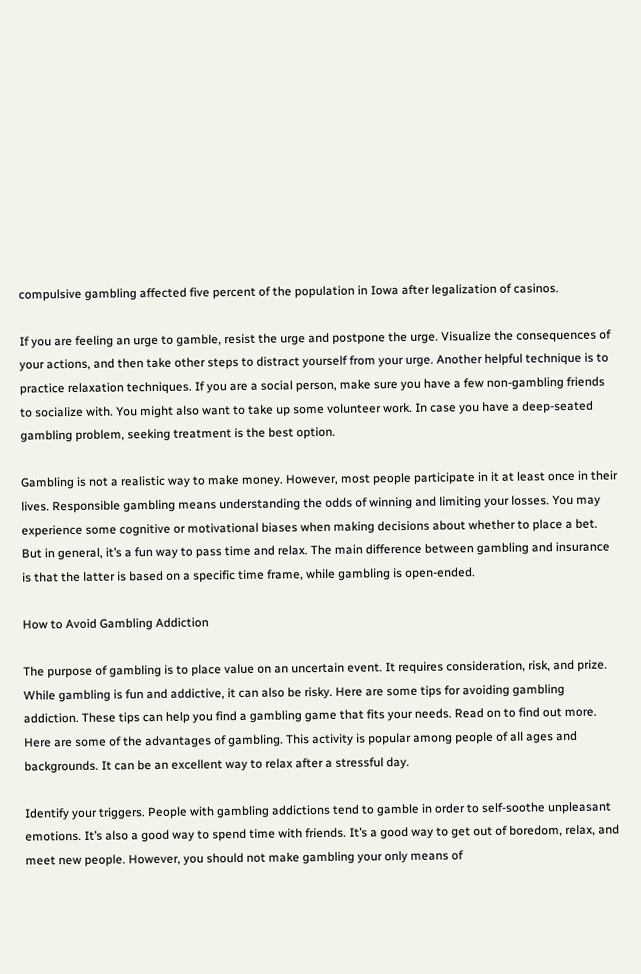compulsive gambling affected five percent of the population in Iowa after legalization of casinos.

If you are feeling an urge to gamble, resist the urge and postpone the urge. Visualize the consequences of your actions, and then take other steps to distract yourself from your urge. Another helpful technique is to practice relaxation techniques. If you are a social person, make sure you have a few non-gambling friends to socialize with. You might also want to take up some volunteer work. In case you have a deep-seated gambling problem, seeking treatment is the best option.

Gambling is not a realistic way to make money. However, most people participate in it at least once in their lives. Responsible gambling means understanding the odds of winning and limiting your losses. You may experience some cognitive or motivational biases when making decisions about whether to place a bet. But in general, it’s a fun way to pass time and relax. The main difference between gambling and insurance is that the latter is based on a specific time frame, while gambling is open-ended.

How to Avoid Gambling Addiction

The purpose of gambling is to place value on an uncertain event. It requires consideration, risk, and prize. While gambling is fun and addictive, it can also be risky. Here are some tips for avoiding gambling addiction. These tips can help you find a gambling game that fits your needs. Read on to find out more. Here are some of the advantages of gambling. This activity is popular among people of all ages and backgrounds. It can be an excellent way to relax after a stressful day.

Identify your triggers. People with gambling addictions tend to gamble in order to self-soothe unpleasant emotions. It’s also a good way to spend time with friends. It’s a good way to get out of boredom, relax, and meet new people. However, you should not make gambling your only means of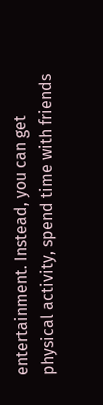entertainment. Instead, you can get physical activity, spend time with friends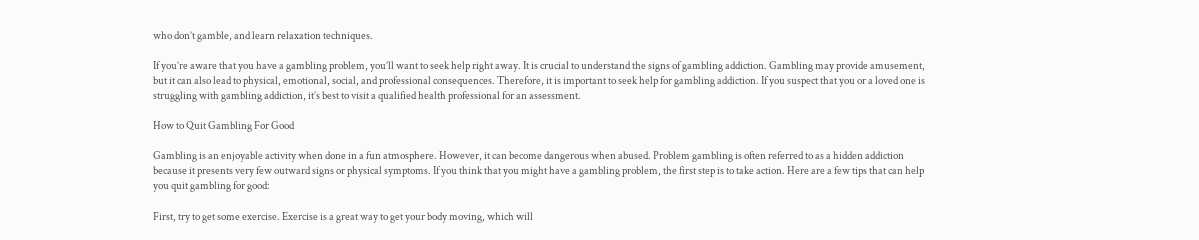who don’t gamble, and learn relaxation techniques.

If you’re aware that you have a gambling problem, you’ll want to seek help right away. It is crucial to understand the signs of gambling addiction. Gambling may provide amusement, but it can also lead to physical, emotional, social, and professional consequences. Therefore, it is important to seek help for gambling addiction. If you suspect that you or a loved one is struggling with gambling addiction, it’s best to visit a qualified health professional for an assessment.

How to Quit Gambling For Good

Gambling is an enjoyable activity when done in a fun atmosphere. However, it can become dangerous when abused. Problem gambling is often referred to as a hidden addiction because it presents very few outward signs or physical symptoms. If you think that you might have a gambling problem, the first step is to take action. Here are a few tips that can help you quit gambling for good:

First, try to get some exercise. Exercise is a great way to get your body moving, which will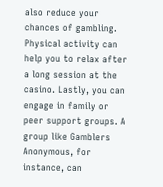also reduce your chances of gambling. Physical activity can help you to relax after a long session at the casino. Lastly, you can engage in family or peer support groups. A group like Gamblers Anonymous, for instance, can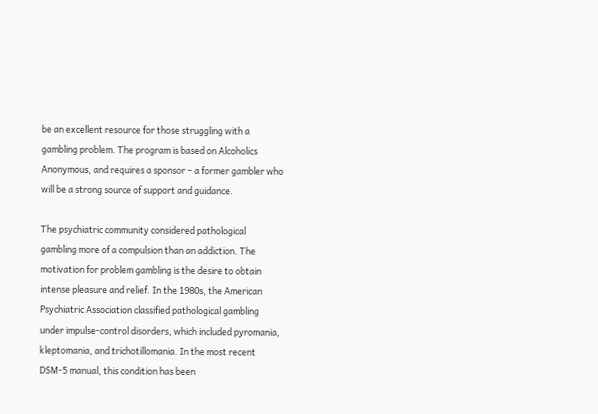be an excellent resource for those struggling with a gambling problem. The program is based on Alcoholics Anonymous, and requires a sponsor – a former gambler who will be a strong source of support and guidance.

The psychiatric community considered pathological gambling more of a compulsion than an addiction. The motivation for problem gambling is the desire to obtain intense pleasure and relief. In the 1980s, the American Psychiatric Association classified pathological gambling under impulse-control disorders, which included pyromania, kleptomania, and trichotillomania. In the most recent DSM-5 manual, this condition has been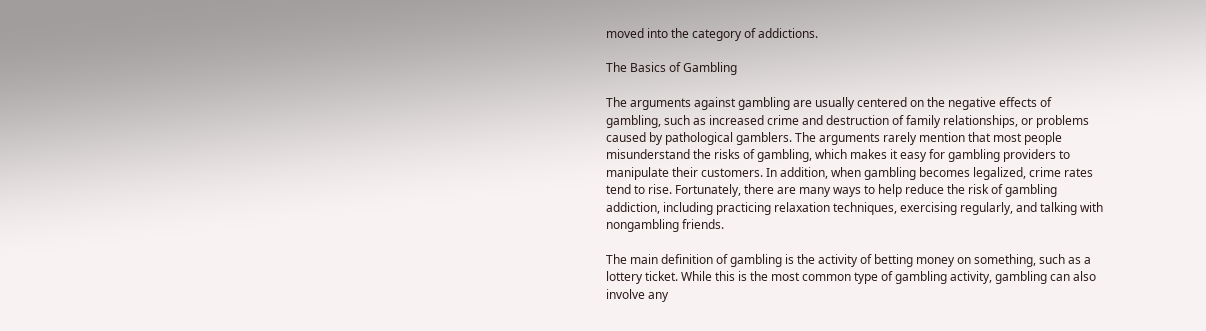moved into the category of addictions.

The Basics of Gambling

The arguments against gambling are usually centered on the negative effects of gambling, such as increased crime and destruction of family relationships, or problems caused by pathological gamblers. The arguments rarely mention that most people misunderstand the risks of gambling, which makes it easy for gambling providers to manipulate their customers. In addition, when gambling becomes legalized, crime rates tend to rise. Fortunately, there are many ways to help reduce the risk of gambling addiction, including practicing relaxation techniques, exercising regularly, and talking with nongambling friends.

The main definition of gambling is the activity of betting money on something, such as a lottery ticket. While this is the most common type of gambling activity, gambling can also involve any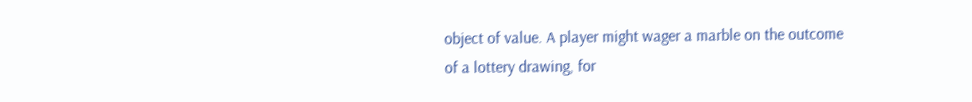object of value. A player might wager a marble on the outcome of a lottery drawing, for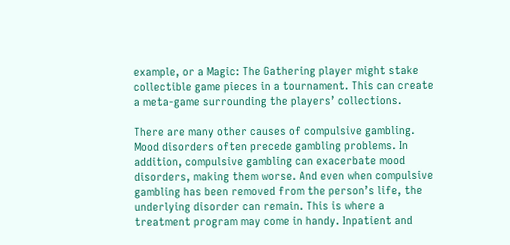example, or a Magic: The Gathering player might stake collectible game pieces in a tournament. This can create a meta-game surrounding the players’ collections.

There are many other causes of compulsive gambling. Mood disorders often precede gambling problems. In addition, compulsive gambling can exacerbate mood disorders, making them worse. And even when compulsive gambling has been removed from the person’s life, the underlying disorder can remain. This is where a treatment program may come in handy. Inpatient and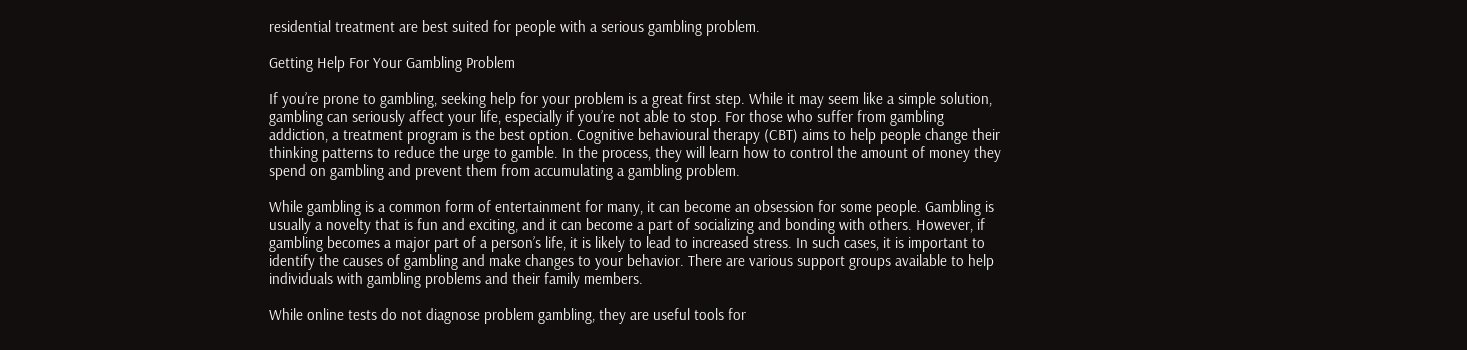residential treatment are best suited for people with a serious gambling problem.

Getting Help For Your Gambling Problem

If you’re prone to gambling, seeking help for your problem is a great first step. While it may seem like a simple solution, gambling can seriously affect your life, especially if you’re not able to stop. For those who suffer from gambling addiction, a treatment program is the best option. Cognitive behavioural therapy (CBT) aims to help people change their thinking patterns to reduce the urge to gamble. In the process, they will learn how to control the amount of money they spend on gambling and prevent them from accumulating a gambling problem.

While gambling is a common form of entertainment for many, it can become an obsession for some people. Gambling is usually a novelty that is fun and exciting, and it can become a part of socializing and bonding with others. However, if gambling becomes a major part of a person’s life, it is likely to lead to increased stress. In such cases, it is important to identify the causes of gambling and make changes to your behavior. There are various support groups available to help individuals with gambling problems and their family members.

While online tests do not diagnose problem gambling, they are useful tools for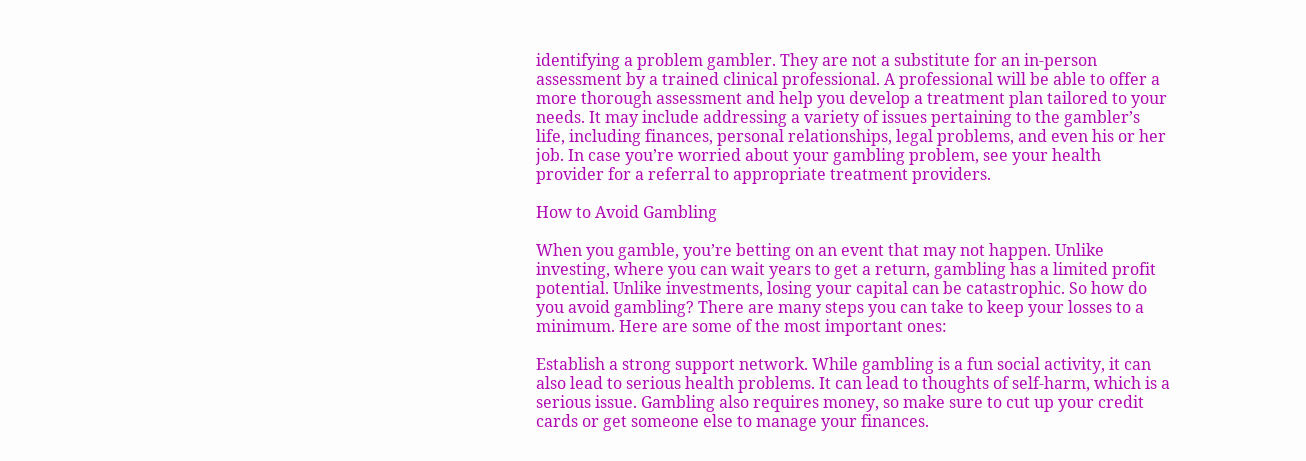identifying a problem gambler. They are not a substitute for an in-person assessment by a trained clinical professional. A professional will be able to offer a more thorough assessment and help you develop a treatment plan tailored to your needs. It may include addressing a variety of issues pertaining to the gambler’s life, including finances, personal relationships, legal problems, and even his or her job. In case you’re worried about your gambling problem, see your health provider for a referral to appropriate treatment providers.

How to Avoid Gambling

When you gamble, you’re betting on an event that may not happen. Unlike investing, where you can wait years to get a return, gambling has a limited profit potential. Unlike investments, losing your capital can be catastrophic. So how do you avoid gambling? There are many steps you can take to keep your losses to a minimum. Here are some of the most important ones:

Establish a strong support network. While gambling is a fun social activity, it can also lead to serious health problems. It can lead to thoughts of self-harm, which is a serious issue. Gambling also requires money, so make sure to cut up your credit cards or get someone else to manage your finances.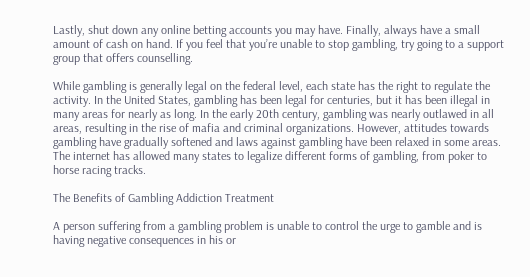Lastly, shut down any online betting accounts you may have. Finally, always have a small amount of cash on hand. If you feel that you’re unable to stop gambling, try going to a support group that offers counselling.

While gambling is generally legal on the federal level, each state has the right to regulate the activity. In the United States, gambling has been legal for centuries, but it has been illegal in many areas for nearly as long. In the early 20th century, gambling was nearly outlawed in all areas, resulting in the rise of mafia and criminal organizations. However, attitudes towards gambling have gradually softened and laws against gambling have been relaxed in some areas. The internet has allowed many states to legalize different forms of gambling, from poker to horse racing tracks.

The Benefits of Gambling Addiction Treatment

A person suffering from a gambling problem is unable to control the urge to gamble and is having negative consequences in his or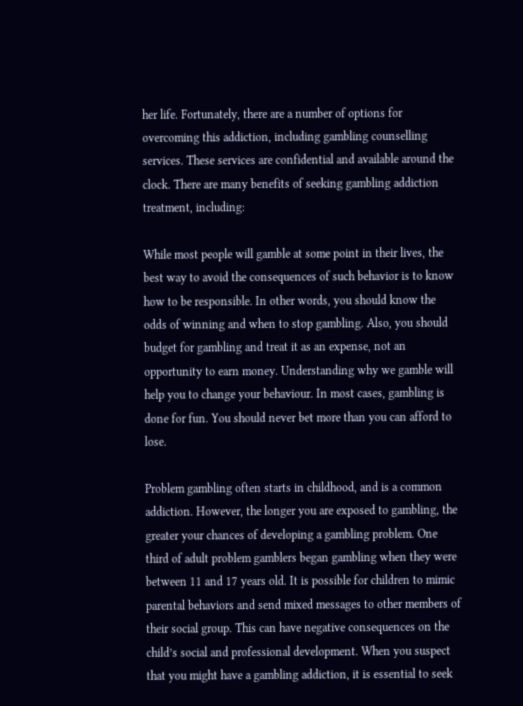her life. Fortunately, there are a number of options for overcoming this addiction, including gambling counselling services. These services are confidential and available around the clock. There are many benefits of seeking gambling addiction treatment, including:

While most people will gamble at some point in their lives, the best way to avoid the consequences of such behavior is to know how to be responsible. In other words, you should know the odds of winning and when to stop gambling. Also, you should budget for gambling and treat it as an expense, not an opportunity to earn money. Understanding why we gamble will help you to change your behaviour. In most cases, gambling is done for fun. You should never bet more than you can afford to lose.

Problem gambling often starts in childhood, and is a common addiction. However, the longer you are exposed to gambling, the greater your chances of developing a gambling problem. One third of adult problem gamblers began gambling when they were between 11 and 17 years old. It is possible for children to mimic parental behaviors and send mixed messages to other members of their social group. This can have negative consequences on the child’s social and professional development. When you suspect that you might have a gambling addiction, it is essential to seek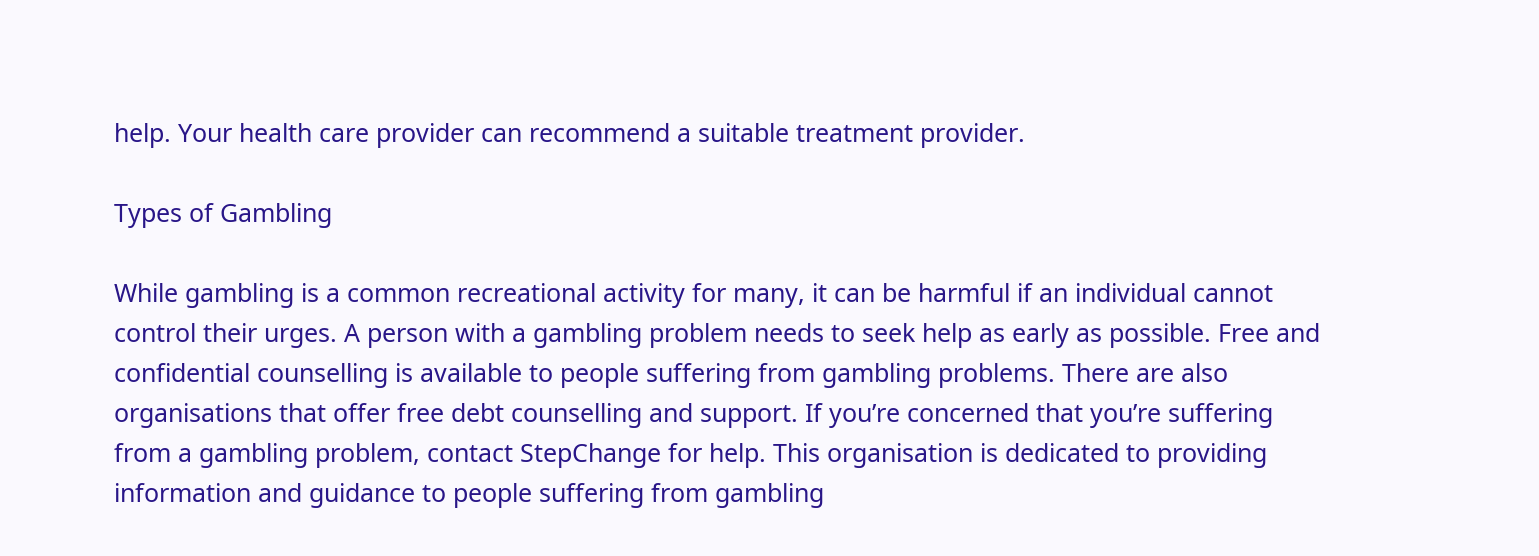help. Your health care provider can recommend a suitable treatment provider.

Types of Gambling

While gambling is a common recreational activity for many, it can be harmful if an individual cannot control their urges. A person with a gambling problem needs to seek help as early as possible. Free and confidential counselling is available to people suffering from gambling problems. There are also organisations that offer free debt counselling and support. If you’re concerned that you’re suffering from a gambling problem, contact StepChange for help. This organisation is dedicated to providing information and guidance to people suffering from gambling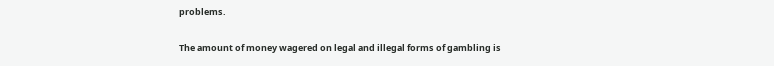problems.

The amount of money wagered on legal and illegal forms of gambling is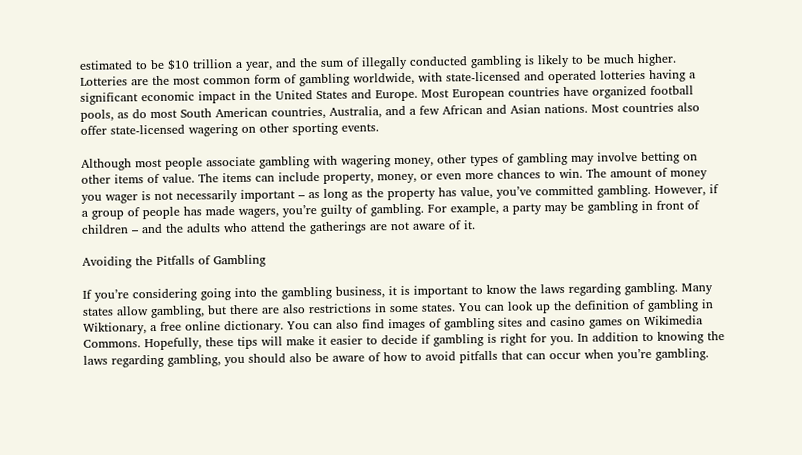estimated to be $10 trillion a year, and the sum of illegally conducted gambling is likely to be much higher. Lotteries are the most common form of gambling worldwide, with state-licensed and operated lotteries having a significant economic impact in the United States and Europe. Most European countries have organized football pools, as do most South American countries, Australia, and a few African and Asian nations. Most countries also offer state-licensed wagering on other sporting events.

Although most people associate gambling with wagering money, other types of gambling may involve betting on other items of value. The items can include property, money, or even more chances to win. The amount of money you wager is not necessarily important – as long as the property has value, you’ve committed gambling. However, if a group of people has made wagers, you’re guilty of gambling. For example, a party may be gambling in front of children – and the adults who attend the gatherings are not aware of it.

Avoiding the Pitfalls of Gambling

If you’re considering going into the gambling business, it is important to know the laws regarding gambling. Many states allow gambling, but there are also restrictions in some states. You can look up the definition of gambling in Wiktionary, a free online dictionary. You can also find images of gambling sites and casino games on Wikimedia Commons. Hopefully, these tips will make it easier to decide if gambling is right for you. In addition to knowing the laws regarding gambling, you should also be aware of how to avoid pitfalls that can occur when you’re gambling.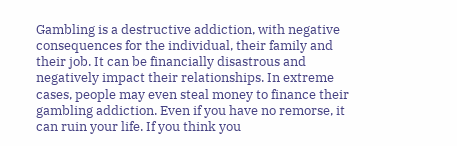Gambling is a destructive addiction, with negative consequences for the individual, their family and their job. It can be financially disastrous and negatively impact their relationships. In extreme cases, people may even steal money to finance their gambling addiction. Even if you have no remorse, it can ruin your life. If you think you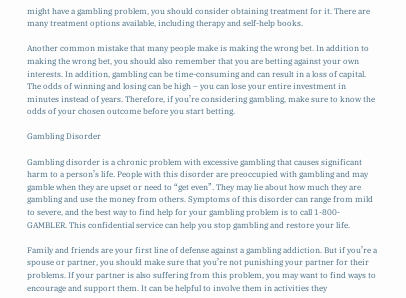might have a gambling problem, you should consider obtaining treatment for it. There are many treatment options available, including therapy and self-help books.

Another common mistake that many people make is making the wrong bet. In addition to making the wrong bet, you should also remember that you are betting against your own interests. In addition, gambling can be time-consuming and can result in a loss of capital. The odds of winning and losing can be high – you can lose your entire investment in minutes instead of years. Therefore, if you’re considering gambling, make sure to know the odds of your chosen outcome before you start betting.

Gambling Disorder

Gambling disorder is a chronic problem with excessive gambling that causes significant harm to a person’s life. People with this disorder are preoccupied with gambling and may gamble when they are upset or need to “get even”. They may lie about how much they are gambling and use the money from others. Symptoms of this disorder can range from mild to severe, and the best way to find help for your gambling problem is to call 1-800-GAMBLER. This confidential service can help you stop gambling and restore your life.

Family and friends are your first line of defense against a gambling addiction. But if you’re a spouse or partner, you should make sure that you’re not punishing your partner for their problems. If your partner is also suffering from this problem, you may want to find ways to encourage and support them. It can be helpful to involve them in activities they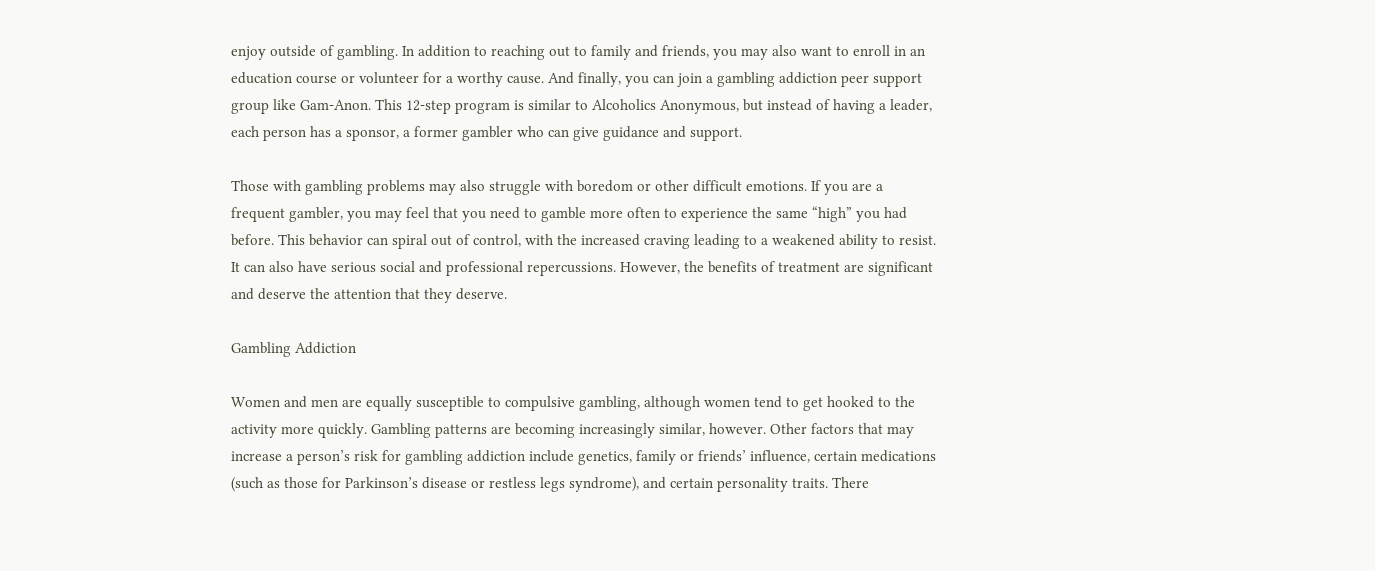enjoy outside of gambling. In addition to reaching out to family and friends, you may also want to enroll in an education course or volunteer for a worthy cause. And finally, you can join a gambling addiction peer support group like Gam-Anon. This 12-step program is similar to Alcoholics Anonymous, but instead of having a leader, each person has a sponsor, a former gambler who can give guidance and support.

Those with gambling problems may also struggle with boredom or other difficult emotions. If you are a frequent gambler, you may feel that you need to gamble more often to experience the same “high” you had before. This behavior can spiral out of control, with the increased craving leading to a weakened ability to resist. It can also have serious social and professional repercussions. However, the benefits of treatment are significant and deserve the attention that they deserve.

Gambling Addiction

Women and men are equally susceptible to compulsive gambling, although women tend to get hooked to the activity more quickly. Gambling patterns are becoming increasingly similar, however. Other factors that may increase a person’s risk for gambling addiction include genetics, family or friends’ influence, certain medications (such as those for Parkinson’s disease or restless legs syndrome), and certain personality traits. There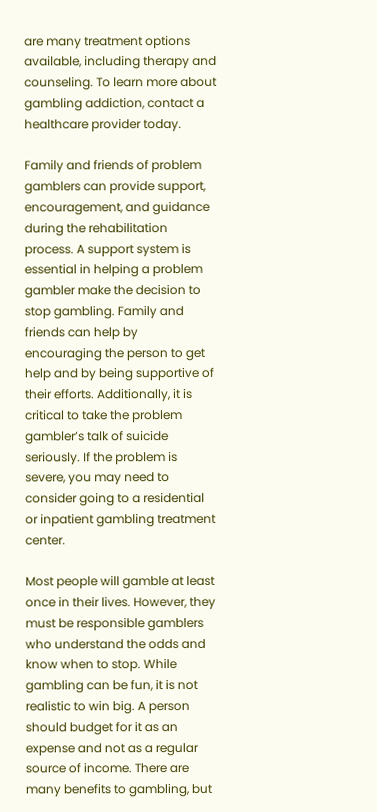are many treatment options available, including therapy and counseling. To learn more about gambling addiction, contact a healthcare provider today.

Family and friends of problem gamblers can provide support, encouragement, and guidance during the rehabilitation process. A support system is essential in helping a problem gambler make the decision to stop gambling. Family and friends can help by encouraging the person to get help and by being supportive of their efforts. Additionally, it is critical to take the problem gambler’s talk of suicide seriously. If the problem is severe, you may need to consider going to a residential or inpatient gambling treatment center.

Most people will gamble at least once in their lives. However, they must be responsible gamblers who understand the odds and know when to stop. While gambling can be fun, it is not realistic to win big. A person should budget for it as an expense and not as a regular source of income. There are many benefits to gambling, but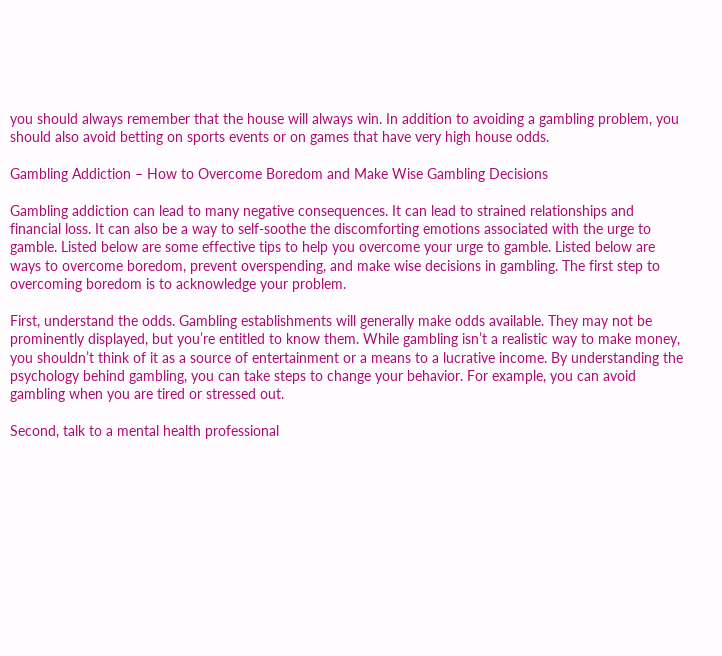you should always remember that the house will always win. In addition to avoiding a gambling problem, you should also avoid betting on sports events or on games that have very high house odds.

Gambling Addiction – How to Overcome Boredom and Make Wise Gambling Decisions

Gambling addiction can lead to many negative consequences. It can lead to strained relationships and financial loss. It can also be a way to self-soothe the discomforting emotions associated with the urge to gamble. Listed below are some effective tips to help you overcome your urge to gamble. Listed below are ways to overcome boredom, prevent overspending, and make wise decisions in gambling. The first step to overcoming boredom is to acknowledge your problem.

First, understand the odds. Gambling establishments will generally make odds available. They may not be prominently displayed, but you’re entitled to know them. While gambling isn’t a realistic way to make money, you shouldn’t think of it as a source of entertainment or a means to a lucrative income. By understanding the psychology behind gambling, you can take steps to change your behavior. For example, you can avoid gambling when you are tired or stressed out.

Second, talk to a mental health professional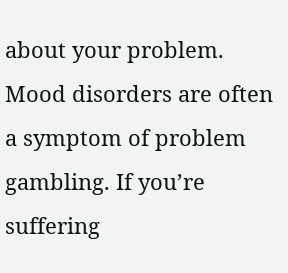about your problem. Mood disorders are often a symptom of problem gambling. If you’re suffering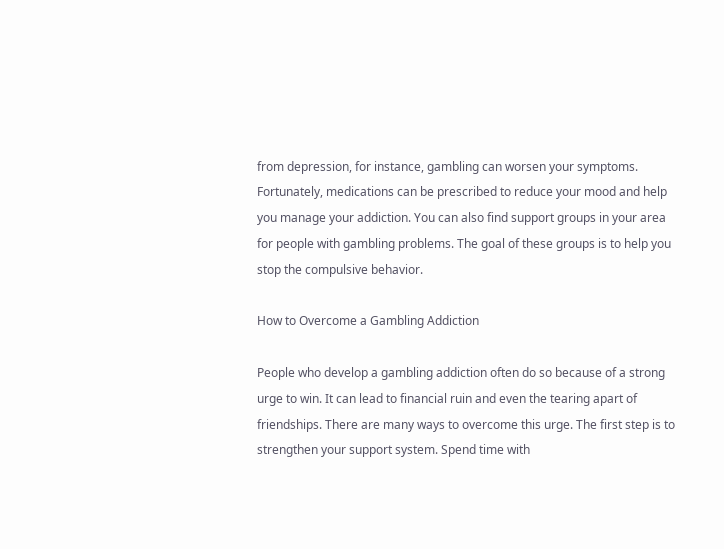from depression, for instance, gambling can worsen your symptoms. Fortunately, medications can be prescribed to reduce your mood and help you manage your addiction. You can also find support groups in your area for people with gambling problems. The goal of these groups is to help you stop the compulsive behavior.

How to Overcome a Gambling Addiction

People who develop a gambling addiction often do so because of a strong urge to win. It can lead to financial ruin and even the tearing apart of friendships. There are many ways to overcome this urge. The first step is to strengthen your support system. Spend time with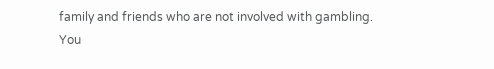family and friends who are not involved with gambling. You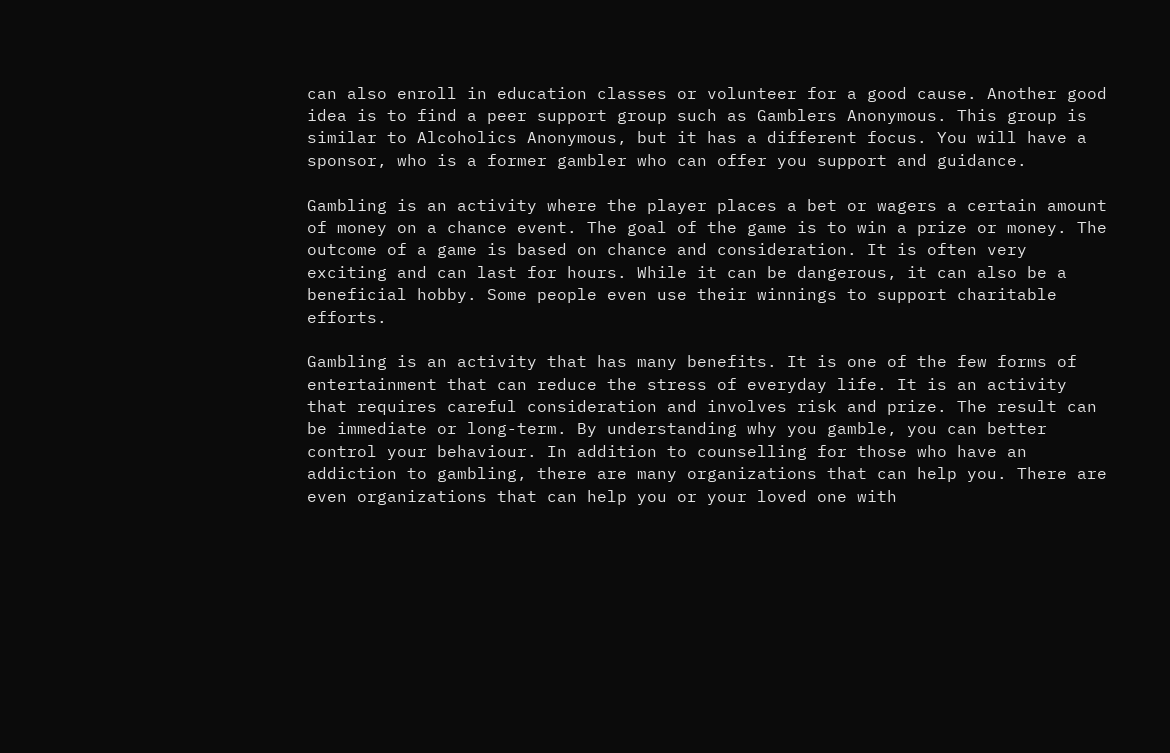can also enroll in education classes or volunteer for a good cause. Another good idea is to find a peer support group such as Gamblers Anonymous. This group is similar to Alcoholics Anonymous, but it has a different focus. You will have a sponsor, who is a former gambler who can offer you support and guidance.

Gambling is an activity where the player places a bet or wagers a certain amount of money on a chance event. The goal of the game is to win a prize or money. The outcome of a game is based on chance and consideration. It is often very exciting and can last for hours. While it can be dangerous, it can also be a beneficial hobby. Some people even use their winnings to support charitable efforts.

Gambling is an activity that has many benefits. It is one of the few forms of entertainment that can reduce the stress of everyday life. It is an activity that requires careful consideration and involves risk and prize. The result can be immediate or long-term. By understanding why you gamble, you can better control your behaviour. In addition to counselling for those who have an addiction to gambling, there are many organizations that can help you. There are even organizations that can help you or your loved one with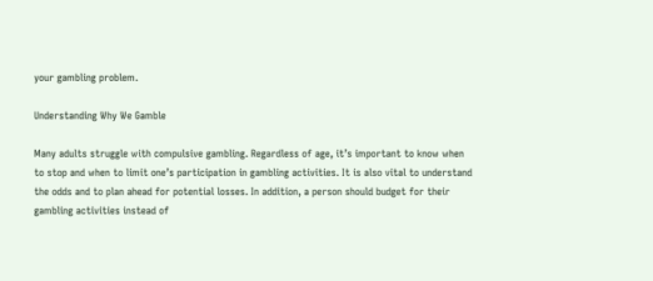your gambling problem.

Understanding Why We Gamble

Many adults struggle with compulsive gambling. Regardless of age, it’s important to know when to stop and when to limit one’s participation in gambling activities. It is also vital to understand the odds and to plan ahead for potential losses. In addition, a person should budget for their gambling activities instead of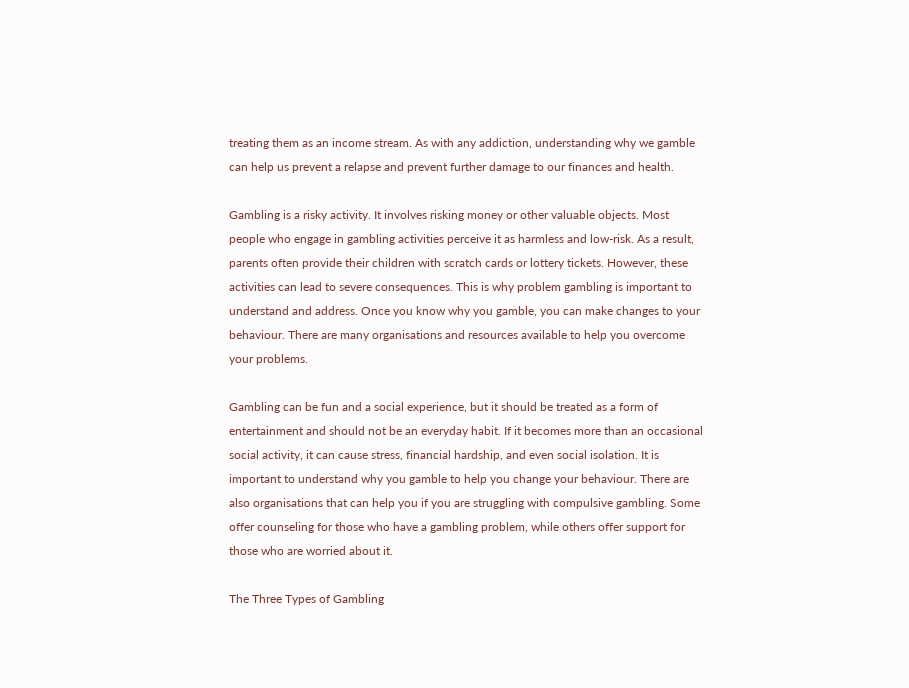treating them as an income stream. As with any addiction, understanding why we gamble can help us prevent a relapse and prevent further damage to our finances and health.

Gambling is a risky activity. It involves risking money or other valuable objects. Most people who engage in gambling activities perceive it as harmless and low-risk. As a result, parents often provide their children with scratch cards or lottery tickets. However, these activities can lead to severe consequences. This is why problem gambling is important to understand and address. Once you know why you gamble, you can make changes to your behaviour. There are many organisations and resources available to help you overcome your problems.

Gambling can be fun and a social experience, but it should be treated as a form of entertainment and should not be an everyday habit. If it becomes more than an occasional social activity, it can cause stress, financial hardship, and even social isolation. It is important to understand why you gamble to help you change your behaviour. There are also organisations that can help you if you are struggling with compulsive gambling. Some offer counseling for those who have a gambling problem, while others offer support for those who are worried about it.

The Three Types of Gambling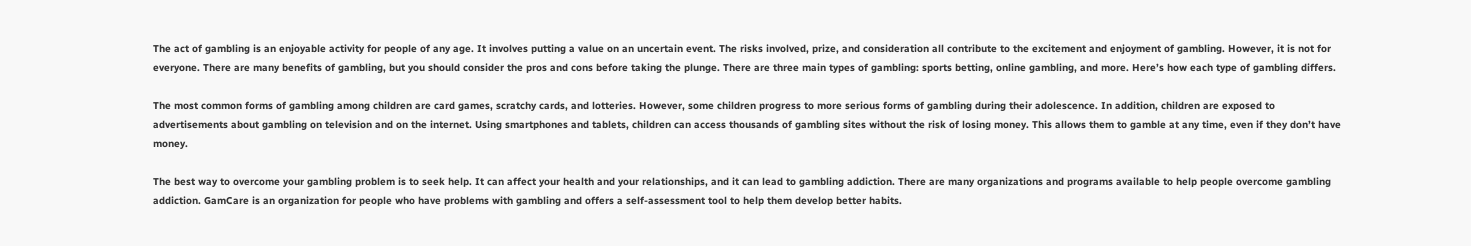The act of gambling is an enjoyable activity for people of any age. It involves putting a value on an uncertain event. The risks involved, prize, and consideration all contribute to the excitement and enjoyment of gambling. However, it is not for everyone. There are many benefits of gambling, but you should consider the pros and cons before taking the plunge. There are three main types of gambling: sports betting, online gambling, and more. Here’s how each type of gambling differs.

The most common forms of gambling among children are card games, scratchy cards, and lotteries. However, some children progress to more serious forms of gambling during their adolescence. In addition, children are exposed to advertisements about gambling on television and on the internet. Using smartphones and tablets, children can access thousands of gambling sites without the risk of losing money. This allows them to gamble at any time, even if they don’t have money.

The best way to overcome your gambling problem is to seek help. It can affect your health and your relationships, and it can lead to gambling addiction. There are many organizations and programs available to help people overcome gambling addiction. GamCare is an organization for people who have problems with gambling and offers a self-assessment tool to help them develop better habits.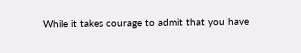While it takes courage to admit that you have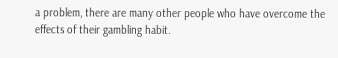a problem, there are many other people who have overcome the effects of their gambling habit.